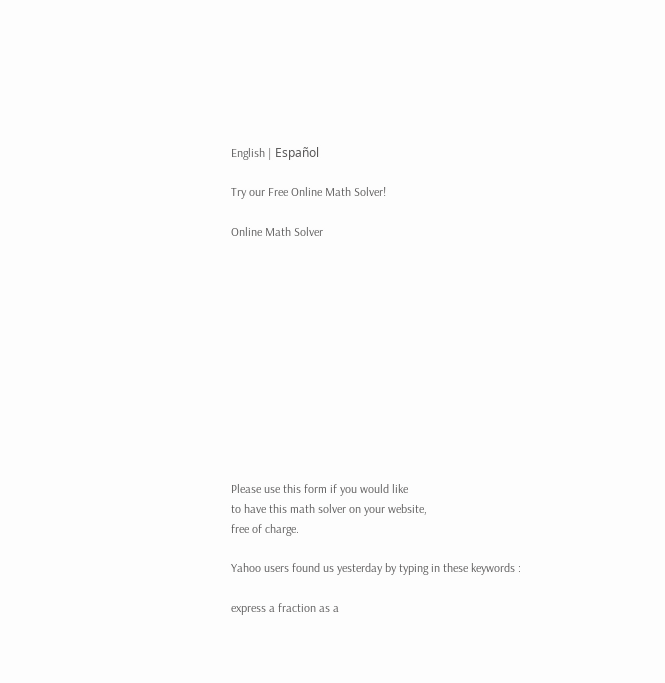English | Español

Try our Free Online Math Solver!

Online Math Solver












Please use this form if you would like
to have this math solver on your website,
free of charge.

Yahoo users found us yesterday by typing in these keywords :

express a fraction as a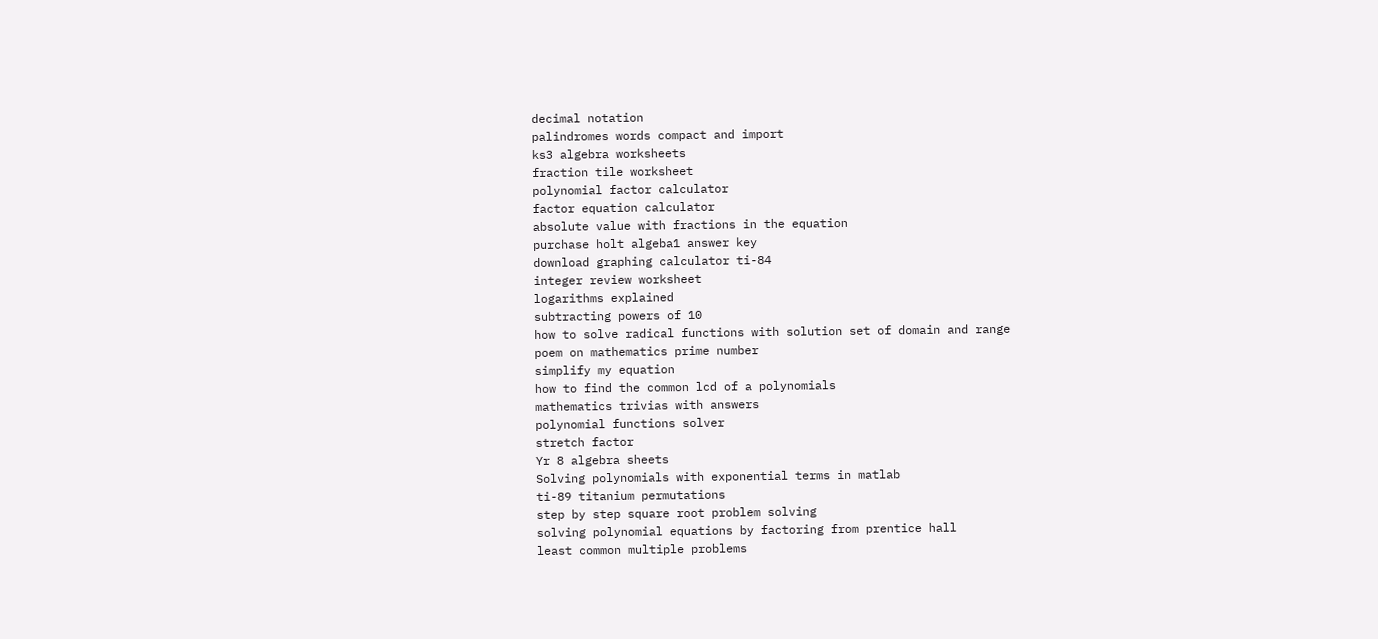decimal notation
palindromes words compact and import
ks3 algebra worksheets
fraction tile worksheet
polynomial factor calculator
factor equation calculator
absolute value with fractions in the equation
purchase holt algeba1 answer key
download graphing calculator ti-84
integer review worksheet
logarithms explained
subtracting powers of 10
how to solve radical functions with solution set of domain and range
poem on mathematics prime number
simplify my equation
how to find the common lcd of a polynomials
mathematics trivias with answers
polynomial functions solver
stretch factor
Yr 8 algebra sheets
Solving polynomials with exponential terms in matlab
ti-89 titanium permutations
step by step square root problem solving
solving polynomial equations by factoring from prentice hall
least common multiple problems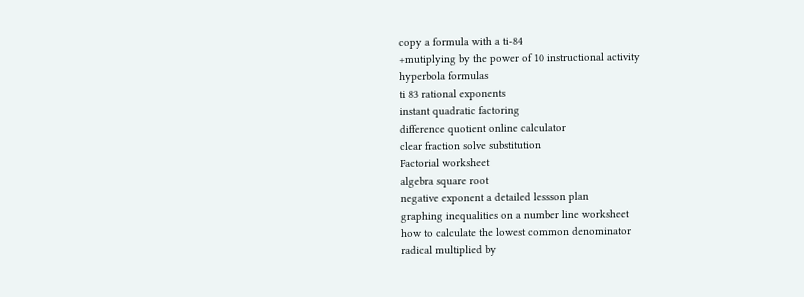copy a formula with a ti-84
+mutiplying by the power of 10 instructional activity
hyperbola formulas
ti 83 rational exponents
instant quadratic factoring
difference quotient online calculator
clear fraction solve substitution
Factorial worksheet
algebra square root
negative exponent a detailed lessson plan
graphing inequalities on a number line worksheet
how to calculate the lowest common denominator
radical multiplied by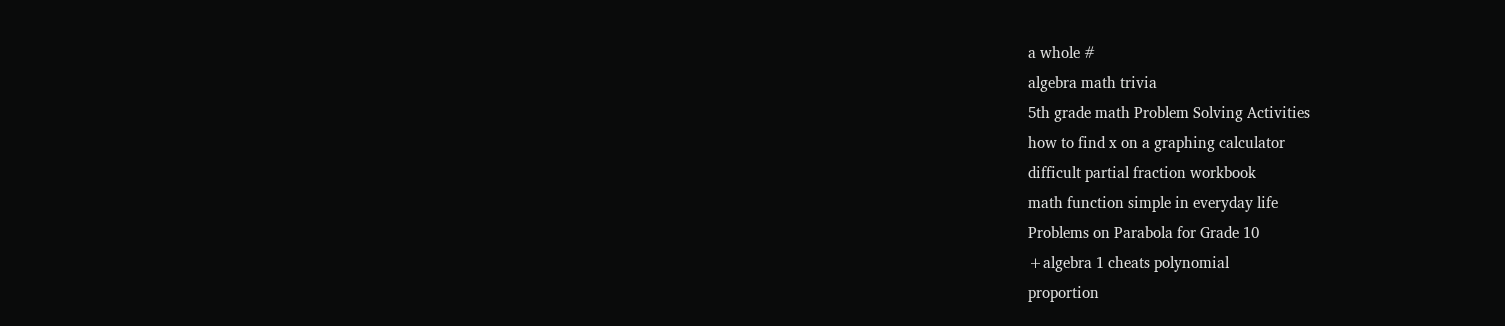a whole #
algebra math trivia
5th grade math Problem Solving Activities
how to find x on a graphing calculator
difficult partial fraction workbook
math function simple in everyday life
Problems on Parabola for Grade 10
+algebra 1 cheats polynomial
proportion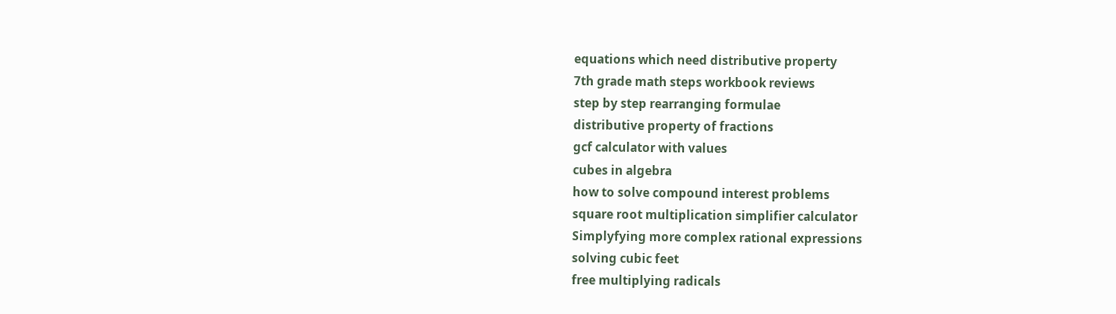equations which need distributive property
7th grade math steps workbook reviews
step by step rearranging formulae
distributive property of fractions
gcf calculator with values
cubes in algebra
how to solve compound interest problems
square root multiplication simplifier calculator
Simplyfying more complex rational expressions
solving cubic feet
free multiplying radicals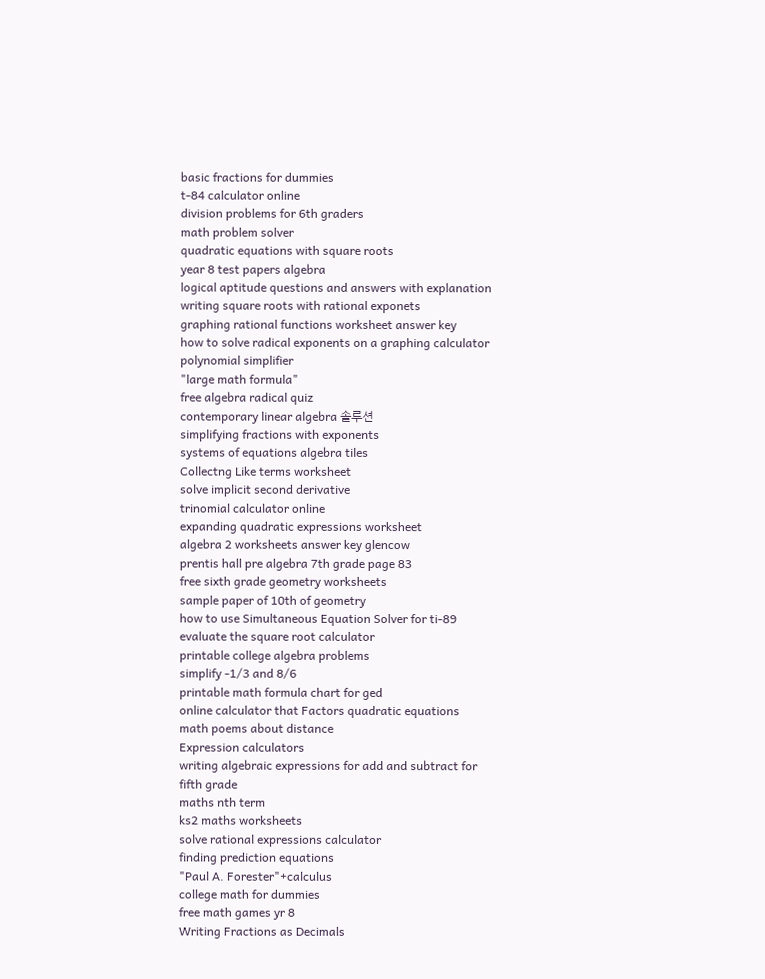basic fractions for dummies
t-84 calculator online
division problems for 6th graders
math problem solver
quadratic equations with square roots
year 8 test papers algebra
logical aptitude questions and answers with explanation
writing square roots with rational exponets
graphing rational functions worksheet answer key
how to solve radical exponents on a graphing calculator
polynomial simplifier
"large math formula"
free algebra radical quiz
contemporary linear algebra 솔루션
simplifying fractions with exponents
systems of equations algebra tiles
Collectng Like terms worksheet
solve implicit second derivative
trinomial calculator online
expanding quadratic expressions worksheet
algebra 2 worksheets answer key glencow
prentis hall pre algebra 7th grade page 83
free sixth grade geometry worksheets
sample paper of 10th of geometry
how to use Simultaneous Equation Solver for ti-89
evaluate the square root calculator
printable college algebra problems
simplify -1/3 and 8/6
printable math formula chart for ged
online calculator that Factors quadratic equations
math poems about distance
Expression calculators
writing algebraic expressions for add and subtract for fifth grade
maths nth term
ks2 maths worksheets
solve rational expressions calculator
finding prediction equations
"Paul A. Forester"+calculus
college math for dummies
free math games yr 8
Writing Fractions as Decimals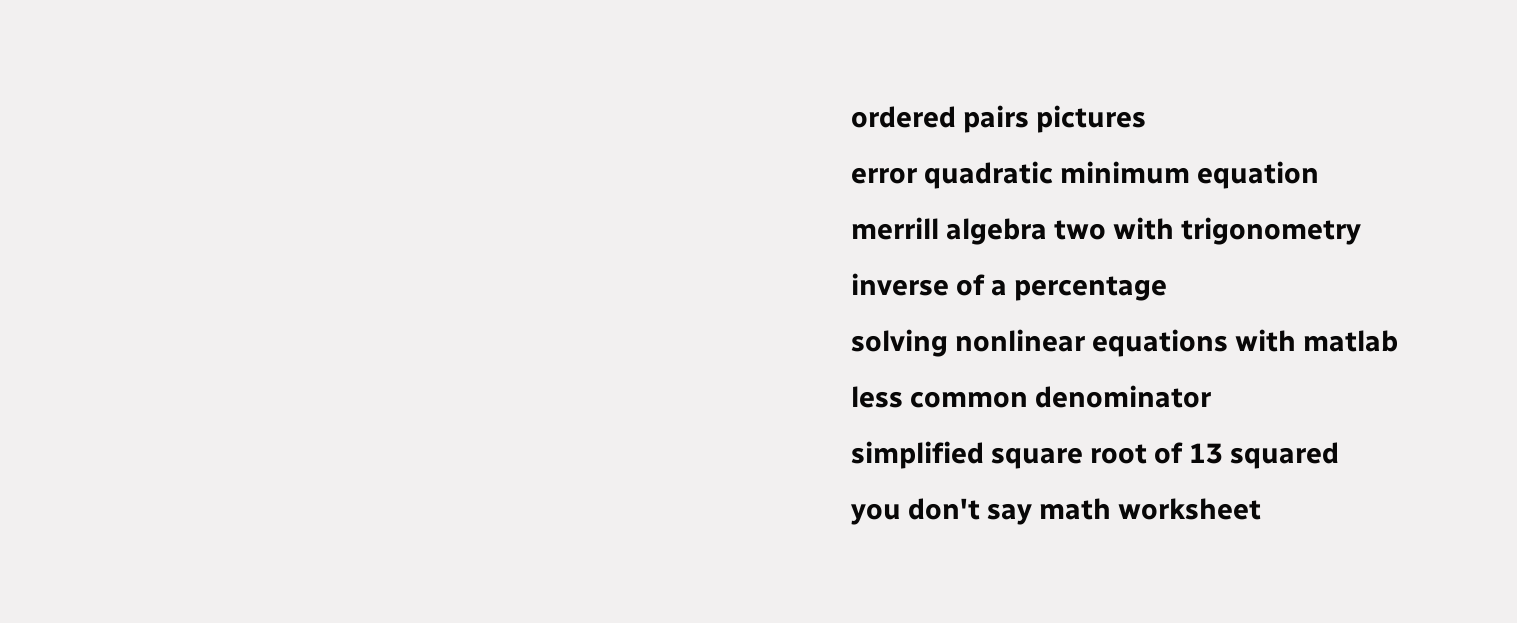ordered pairs pictures
error quadratic minimum equation
merrill algebra two with trigonometry
inverse of a percentage
solving nonlinear equations with matlab
less common denominator
simplified square root of 13 squared
you don't say math worksheet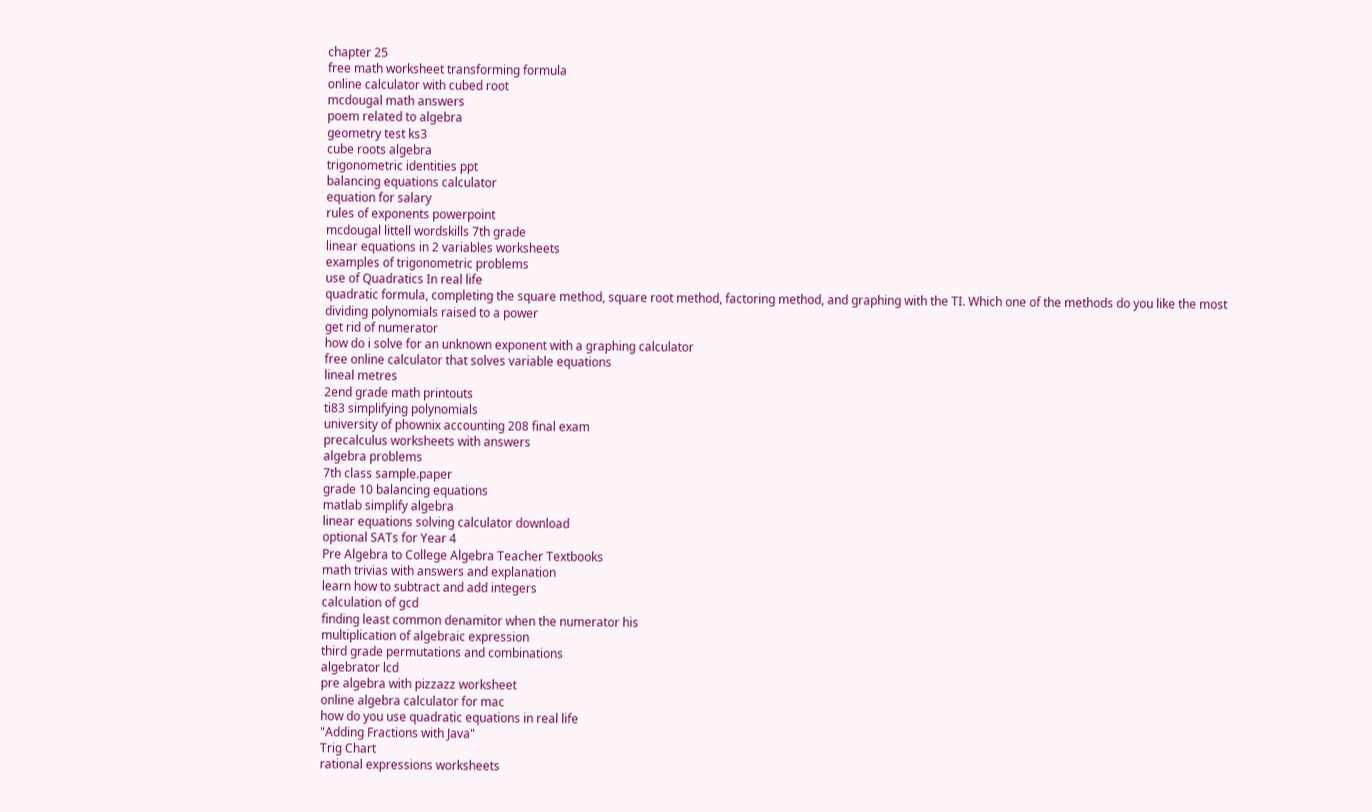chapter 25
free math worksheet transforming formula
online calculator with cubed root
mcdougal math answers
poem related to algebra
geometry test ks3
cube roots algebra
trigonometric identities ppt
balancing equations calculator
equation for salary
rules of exponents powerpoint
mcdougal littell wordskills 7th grade
linear equations in 2 variables worksheets
examples of trigonometric problems
use of Quadratics In real life
quadratic formula, completing the square method, square root method, factoring method, and graphing with the TI. Which one of the methods do you like the most
dividing polynomials raised to a power
get rid of numerator
how do i solve for an unknown exponent with a graphing calculator
free online calculator that solves variable equations
lineal metres
2end grade math printouts
ti83 simplifying polynomials
university of phownix accounting 208 final exam
precalculus worksheets with answers
algebra problems
7th class sample.paper
grade 10 balancing equations
matlab simplify algebra
linear equations solving calculator download
optional SATs for Year 4
Pre Algebra to College Algebra Teacher Textbooks
math trivias with answers and explanation
learn how to subtract and add integers
calculation of gcd
finding least common denamitor when the numerator his
multiplication of algebraic expression
third grade permutations and combinations
algebrator lcd
pre algebra with pizzazz worksheet
online algebra calculator for mac
how do you use quadratic equations in real life
"Adding Fractions with Java"
Trig Chart
rational expressions worksheets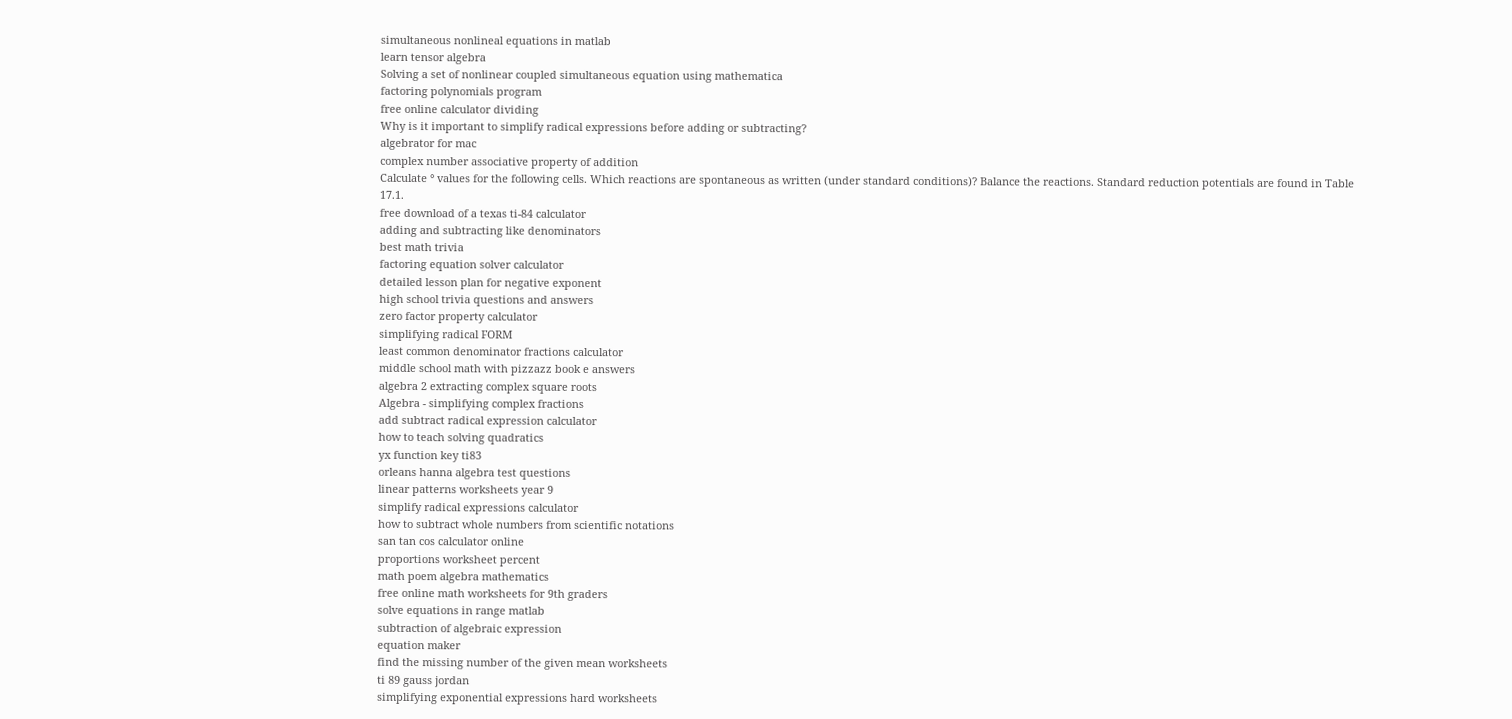simultaneous nonlineal equations in matlab
learn tensor algebra
Solving a set of nonlinear coupled simultaneous equation using mathematica
factoring polynomials program
free online calculator dividing
Why is it important to simplify radical expressions before adding or subtracting?
algebrator for mac
complex number associative property of addition
Calculate ° values for the following cells. Which reactions are spontaneous as written (under standard conditions)? Balance the reactions. Standard reduction potentials are found in Table 17.1.
free download of a texas ti-84 calculator
adding and subtracting like denominators
best math trivia
factoring equation solver calculator
detailed lesson plan for negative exponent
high school trivia questions and answers
zero factor property calculator
simplifying radical FORM
least common denominator fractions calculator
middle school math with pizzazz book e answers
algebra 2 extracting complex square roots
Algebra - simplifying complex fractions
add subtract radical expression calculator
how to teach solving quadratics
yx function key ti83
orleans hanna algebra test questions
linear patterns worksheets year 9
simplify radical expressions calculator
how to subtract whole numbers from scientific notations
san tan cos calculator online
proportions worksheet percent
math poem algebra mathematics
free online math worksheets for 9th graders
solve equations in range matlab
subtraction of algebraic expression
equation maker
find the missing number of the given mean worksheets
ti 89 gauss jordan
simplifying exponential expressions hard worksheets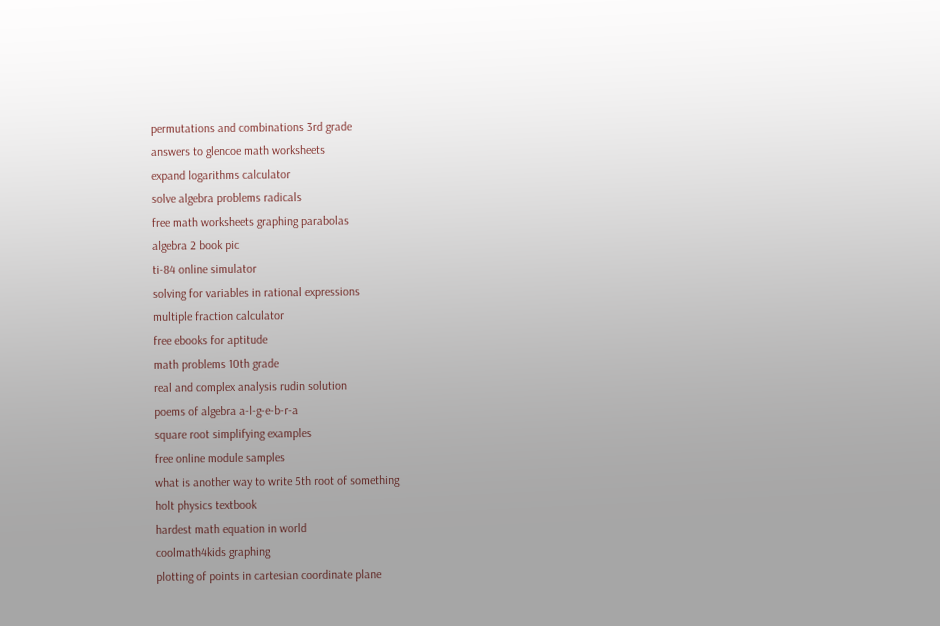permutations and combinations 3rd grade
answers to glencoe math worksheets
expand logarithms calculator
solve algebra problems radicals
free math worksheets graphing parabolas
algebra 2 book pic
ti-84 online simulator
solving for variables in rational expressions
multiple fraction calculator
free ebooks for aptitude
math problems 10th grade
real and complex analysis rudin solution
poems of algebra a-l-g-e-b-r-a
square root simplifying examples
free online module samples
what is another way to write 5th root of something
holt physics textbook
hardest math equation in world
coolmath4kids graphing
plotting of points in cartesian coordinate plane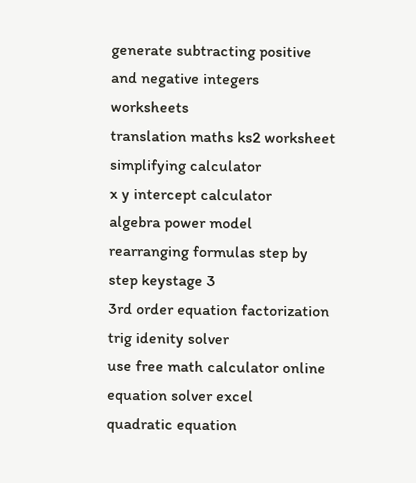generate subtracting positive and negative integers worksheets
translation maths ks2 worksheet
simplifying calculator
x y intercept calculator
algebra power model
rearranging formulas step by step keystage 3
3rd order equation factorization
trig idenity solver
use free math calculator online
equation solver excel
quadratic equation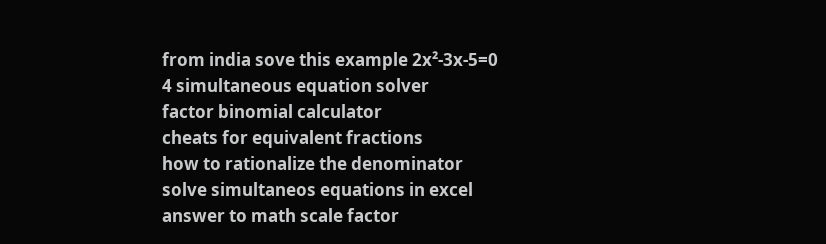from india sove this example 2x²-3x-5=0
4 simultaneous equation solver
factor binomial calculator
cheats for equivalent fractions
how to rationalize the denominator
solve simultaneos equations in excel
answer to math scale factor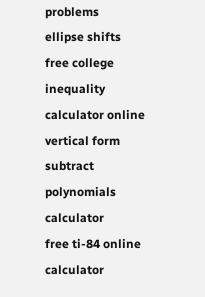problems
ellipse shifts
free college inequality calculator online
vertical form subtract polynomials calculator
free ti-84 online calculator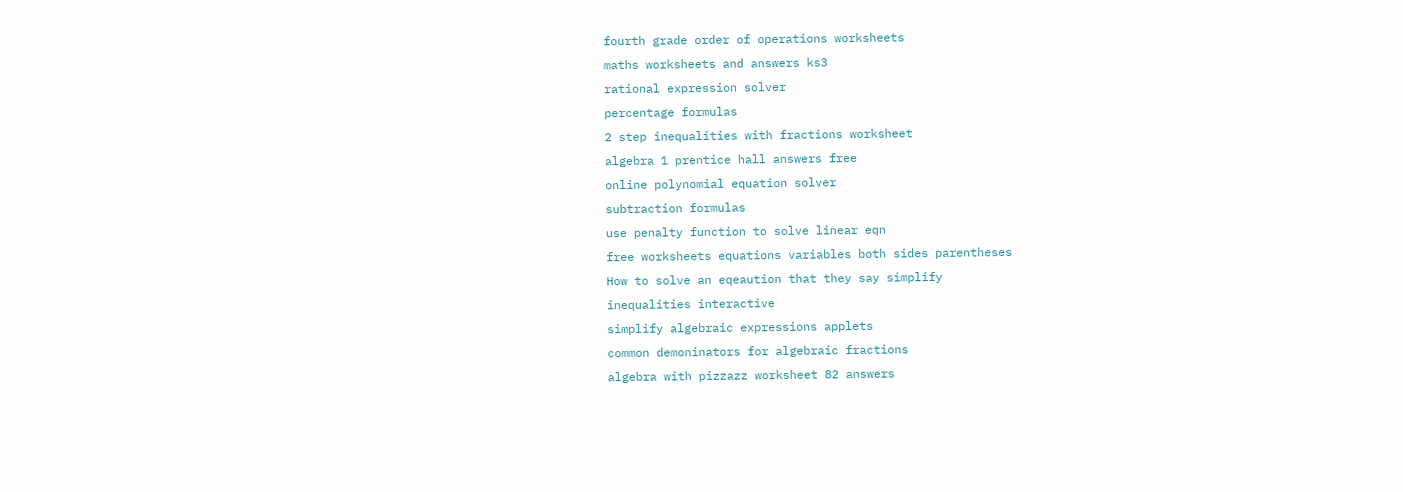fourth grade order of operations worksheets
maths worksheets and answers ks3
rational expression solver
percentage formulas
2 step inequalities with fractions worksheet
algebra 1 prentice hall answers free
online polynomial equation solver
subtraction formulas
use penalty function to solve linear eqn
free worksheets equations variables both sides parentheses
How to solve an eqeaution that they say simplify
inequalities interactive
simplify algebraic expressions applets
common demoninators for algebraic fractions
algebra with pizzazz worksheet 82 answers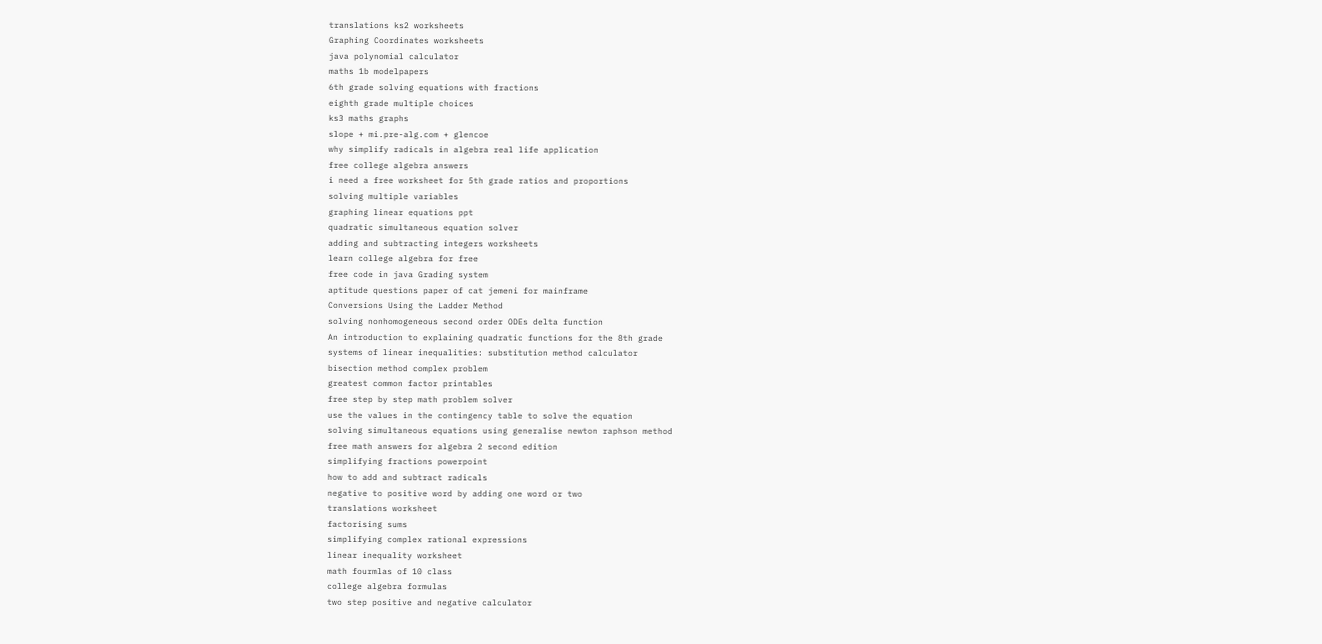translations ks2 worksheets
Graphing Coordinates worksheets
java polynomial calculator
maths 1b modelpapers
6th grade solving equations with fractions
eighth grade multiple choices
ks3 maths graphs
slope + mi.pre-alg.com + glencoe
why simplify radicals in algebra real life application
free college algebra answers
i need a free worksheet for 5th grade ratios and proportions
solving multiple variables
graphing linear equations ppt
quadratic simultaneous equation solver
adding and subtracting integers worksheets
learn college algebra for free
free code in java Grading system
aptitude questions paper of cat jemeni for mainframe
Conversions Using the Ladder Method
solving nonhomogeneous second order ODEs delta function
An introduction to explaining quadratic functions for the 8th grade
systems of linear inequalities: substitution method calculator
bisection method complex problem
greatest common factor printables
free step by step math problem solver
use the values in the contingency table to solve the equation
solving simultaneous equations using generalise newton raphson method
free math answers for algebra 2 second edition
simplifying fractions powerpoint
how to add and subtract radicals
negative to positive word by adding one word or two
translations worksheet
factorising sums
simplifying complex rational expressions
linear inequality worksheet
math fourmlas of 10 class
college algebra formulas
two step positive and negative calculator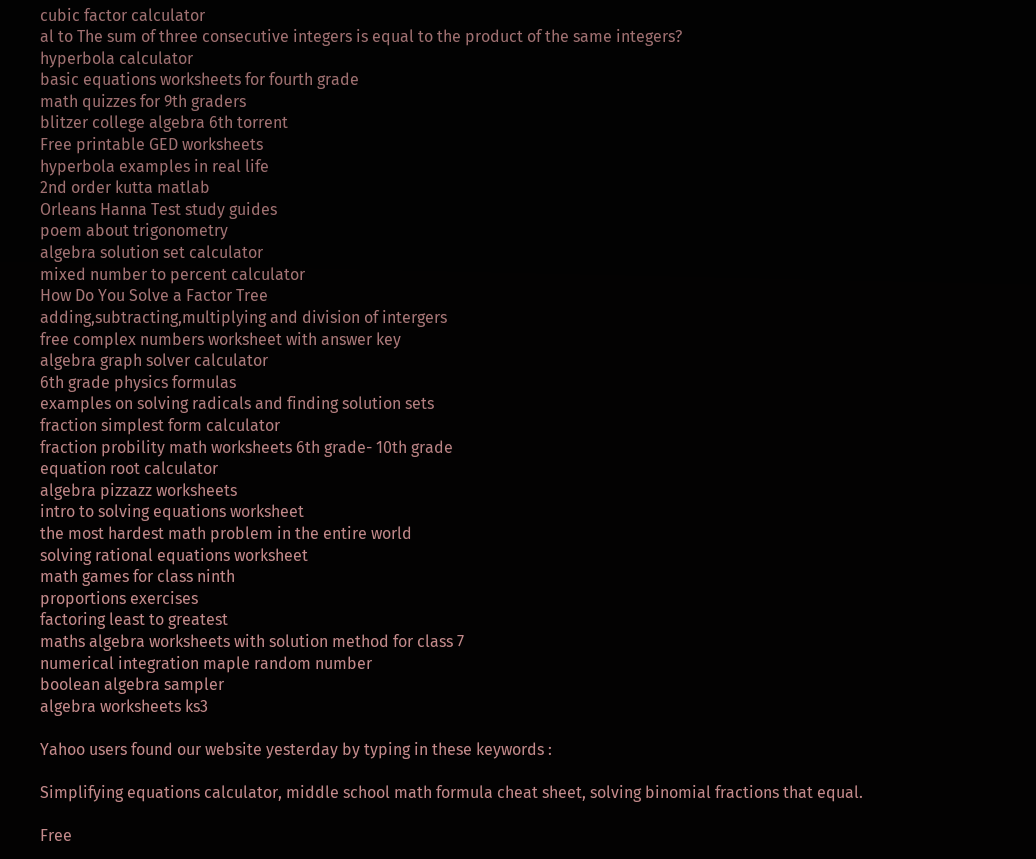cubic factor calculator
al to The sum of three consecutive integers is equal to the product of the same integers?
hyperbola calculator
basic equations worksheets for fourth grade
math quizzes for 9th graders
blitzer college algebra 6th torrent
Free printable GED worksheets
hyperbola examples in real life
2nd order kutta matlab
Orleans Hanna Test study guides
poem about trigonometry
algebra solution set calculator
mixed number to percent calculator
How Do You Solve a Factor Tree
adding,subtracting,multiplying and division of intergers
free complex numbers worksheet with answer key
algebra graph solver calculator
6th grade physics formulas
examples on solving radicals and finding solution sets
fraction simplest form calculator
fraction probility math worksheets 6th grade- 10th grade
equation root calculator
algebra pizzazz worksheets
intro to solving equations worksheet
the most hardest math problem in the entire world
solving rational equations worksheet
math games for class ninth
proportions exercises
factoring least to greatest
maths algebra worksheets with solution method for class 7
numerical integration maple random number
boolean algebra sampler
algebra worksheets ks3

Yahoo users found our website yesterday by typing in these keywords :

Simplifying equations calculator, middle school math formula cheat sheet, solving binomial fractions that equal.

Free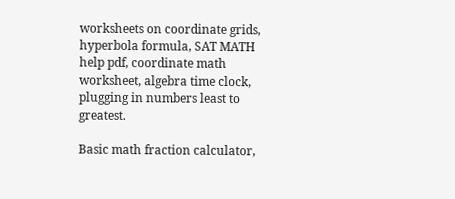worksheets on coordinate grids, hyperbola formula, SAT MATH help pdf, coordinate math worksheet, algebra time clock, plugging in numbers least to greatest.

Basic math fraction calculator,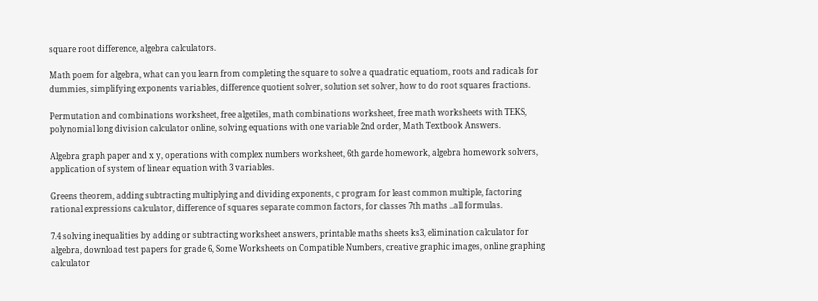square root difference, algebra calculators.

Math poem for algebra, what can you learn from completing the square to solve a quadratic equatiom, roots and radicals for dummies, simplifying exponents variables, difference quotient solver, solution set solver, how to do root squares fractions.

Permutation and combinations worksheet, free algetiles, math combinations worksheet, free math worksheets with TEKS, polynomial long division calculator online, solving equations with one variable 2nd order, Math Textbook Answers.

Algebra graph paper and x y, operations with complex numbers worksheet, 6th garde homework, algebra homework solvers, application of system of linear equation with 3 variables.

Greens theorem, adding subtracting multiplying and dividing exponents, c program for least common multiple, factoring rational expressions calculator, difference of squares separate common factors, for classes 7th maths ..all formulas.

7.4 solving inequalities by adding or subtracting worksheet answers, printable maths sheets ks3, elimination calculator for algebra, download test papers for grade 6, Some Worksheets on Compatible Numbers, creative graphic images, online graphing calculator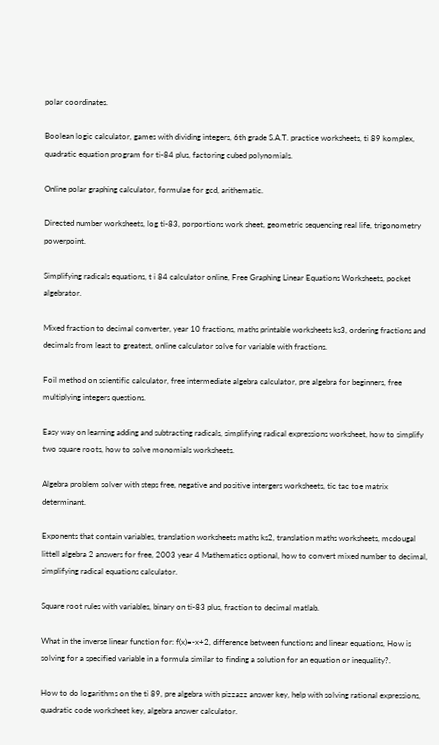polar coordinates.

Boolean logic calculator, games with dividing integers, 6th grade S.A.T. practice worksheets, ti 89 komplex, quadratic equation program for ti-84 plus, factoring cubed polynomials.

Online polar graphing calculator, formulae for gcd, arithematic.

Directed number worksheets, log ti-83, porportions work sheet, geometric sequencing real life, trigonometry powerpoint.

Simplifying radicals equations, t i 84 calculator online, Free Graphing Linear Equations Worksheets, pocket algebrator.

Mixed fraction to decimal converter, year 10 fractions, maths printable worksheets ks3, ordering fractions and decimals from least to greatest, online calculator solve for variable with fractions.

Foil method on scientific calculator, free intermediate algebra calculator, pre algebra for beginners, free multiplying integers questions.

Easy way on learning adding and subtracting radicals, simplifying radical expressions worksheet, how to simplify two square roots, how to solve monomials worksheets.

Algebra problem solver with steps free, negative and positive intergers worksheets, tic tac toe matrix determinant.

Exponents that contain variables, translation worksheets maths ks2, translation maths worksheets, mcdougal littell algebra 2 answers for free, 2003 year 4 Mathematics optional, how to convert mixed number to decimal, simplifying radical equations calculator.

Square root rules with variables, binary on ti-83 plus, fraction to decimal matlab.

What in the inverse linear function for: f(x)=-x+2, difference between functions and linear equations, How is solving for a specified variable in a formula similar to finding a solution for an equation or inequality?.

How to do logarithms on the ti 89, pre algebra with pizzazz answer key, help with solving rational expressions, quadratic code worksheet key, algebra answer calculator.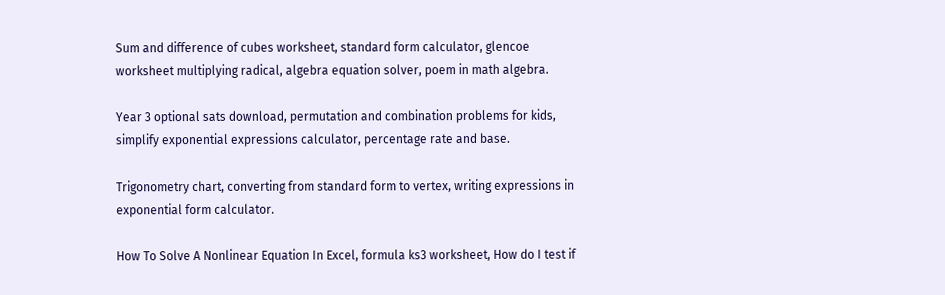Sum and difference of cubes worksheet, standard form calculator, glencoe worksheet multiplying radical, algebra equation solver, poem in math algebra.

Year 3 optional sats download, permutation and combination problems for kids, simplify exponential expressions calculator, percentage rate and base.

Trigonometry chart, converting from standard form to vertex, writing expressions in exponential form calculator.

How To Solve A Nonlinear Equation In Excel, formula ks3 worksheet, How do I test if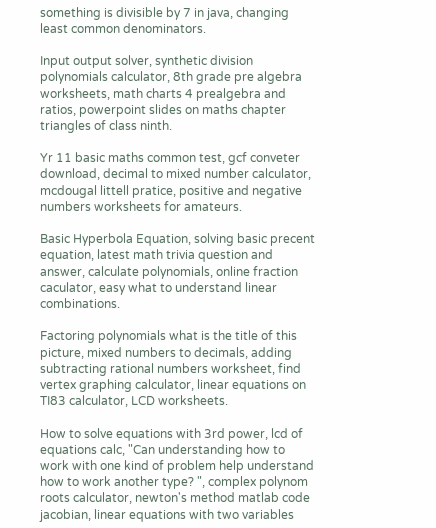something is divisible by 7 in java, changing least common denominators.

Input output solver, synthetic division polynomials calculator, 8th grade pre algebra worksheets, math charts 4 prealgebra and ratios, powerpoint slides on maths chapter triangles of class ninth.

Yr 11 basic maths common test, gcf conveter download, decimal to mixed number calculator, mcdougal littell pratice, positive and negative numbers worksheets for amateurs.

Basic Hyperbola Equation, solving basic precent equation, latest math trivia question and answer, calculate polynomials, online fraction caculator, easy what to understand linear combinations.

Factoring polynomials what is the title of this picture, mixed numbers to decimals, adding subtracting rational numbers worksheet, find vertex graphing calculator, linear equations on TI83 calculator, LCD worksheets.

How to solve equations with 3rd power, lcd of equations calc, "Can understanding how to work with one kind of problem help understand how to work another type? ", complex polynom roots calculator, newton's method matlab code jacobian, linear equations with two variables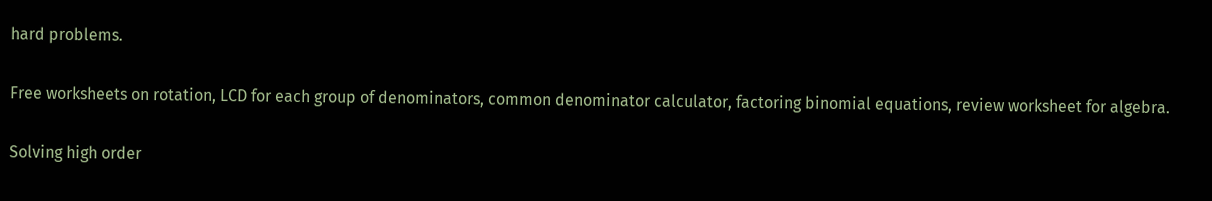hard problems.

Free worksheets on rotation, LCD for each group of denominators, common denominator calculator, factoring binomial equations, review worksheet for algebra.

Solving high order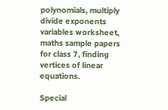polynomials, multiply divide exponents variables worksheet, maths sample papers for class 7, finding vertices of linear equations.

Special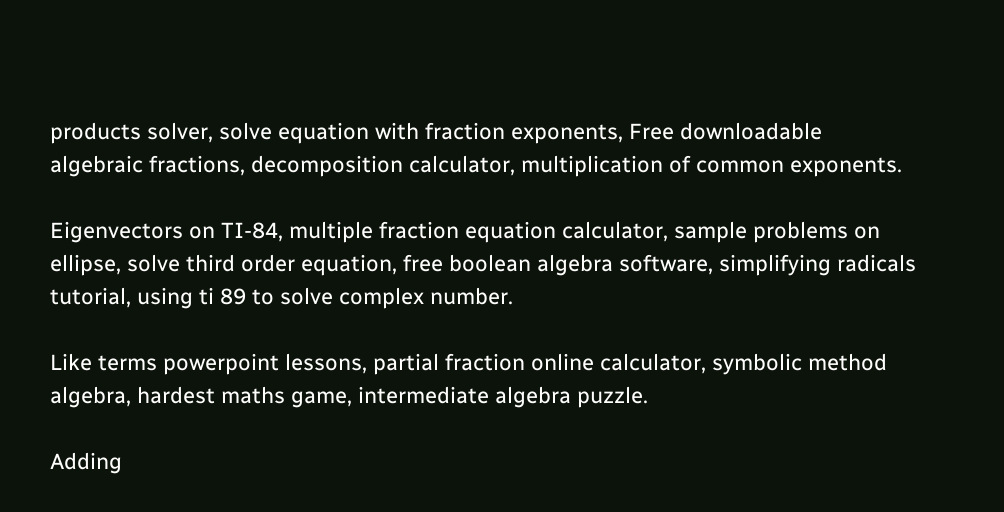products solver, solve equation with fraction exponents, Free downloadable algebraic fractions, decomposition calculator, multiplication of common exponents.

Eigenvectors on TI-84, multiple fraction equation calculator, sample problems on ellipse, solve third order equation, free boolean algebra software, simplifying radicals tutorial, using ti 89 to solve complex number.

Like terms powerpoint lessons, partial fraction online calculator, symbolic method algebra, hardest maths game, intermediate algebra puzzle.

Adding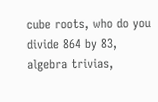cube roots, who do you divide 864 by 83, algebra trivias,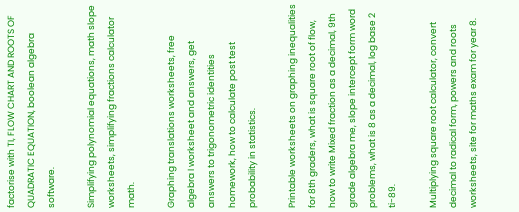factorise with TI, FLOW CHART AND ROOTS OF QUADRATIC EQUATION, boolean algebra software.

Simplifying polynomial equations, math slope worksheets, simplifying fractions calculator math.

Graphing translations worksheets, free algebra I worksheet and answers, get answers to trigonometric identities homework, how to calculate post test probability in statistics.

Printable worksheets on graphing inequalities for 8th graders, what is square root of flow, how to write Mixed fraction as a decimal, 9th grade algebra me, slope intercept form word problems, what is 8 as a decimal, log base 2 ti-89.

Multiplying square root calculator, convert decimal to radical form, powers and roots worksheets, site for maths exam for year 8.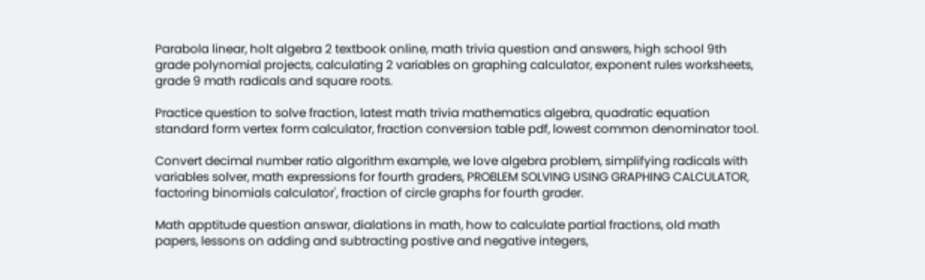Parabola linear, holt algebra 2 textbook online, math trivia question and answers, high school 9th grade polynomial projects, calculating 2 variables on graphing calculator, exponent rules worksheets, grade 9 math radicals and square roots.

Practice question to solve fraction, latest math trivia mathematics algebra, quadratic equation standard form vertex form calculator, fraction conversion table pdf, lowest common denominator tool.

Convert decimal number ratio algorithm example, we love algebra problem, simplifying radicals with variables solver, math expressions for fourth graders, PROBLEM SOLVING USING GRAPHING CALCULATOR, factoring binomials calculator', fraction of circle graphs for fourth grader.

Math apptitude question answar, dialations in math, how to calculate partial fractions, old math papers, lessons on adding and subtracting postive and negative integers,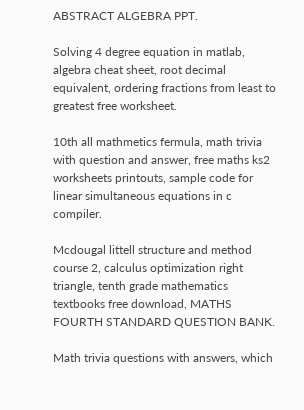ABSTRACT ALGEBRA PPT.

Solving 4 degree equation in matlab, algebra cheat sheet, root decimal equivalent, ordering fractions from least to greatest free worksheet.

10th all mathmetics fermula, math trivia with question and answer, free maths ks2 worksheets printouts, sample code for linear simultaneous equations in c compiler.

Mcdougal littell structure and method course 2, calculus optimization right triangle, tenth grade mathematics textbooks free download, MATHS FOURTH STANDARD QUESTION BANK.

Math trivia questions with answers, which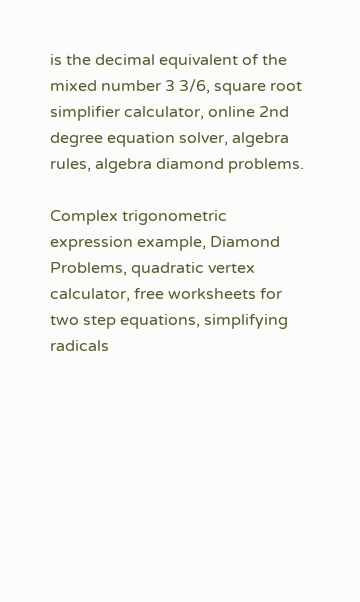is the decimal equivalent of the mixed number 3 3/6, square root simplifier calculator, online 2nd degree equation solver, algebra rules, algebra diamond problems.

Complex trigonometric expression example, Diamond Problems, quadratic vertex calculator, free worksheets for two step equations, simplifying radicals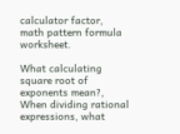calculator factor, math pattern formula worksheet.

What calculating square root of exponents mean?, When dividing rational expressions, what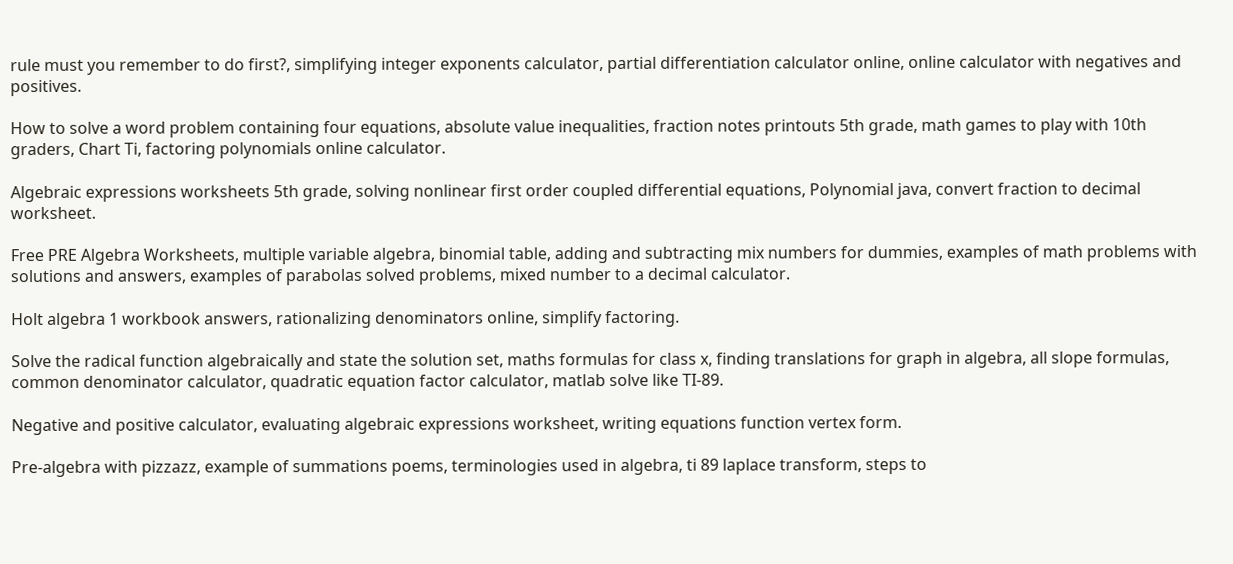rule must you remember to do first?, simplifying integer exponents calculator, partial differentiation calculator online, online calculator with negatives and positives.

How to solve a word problem containing four equations, absolute value inequalities, fraction notes printouts 5th grade, math games to play with 10th graders, Chart Ti, factoring polynomials online calculator.

Algebraic expressions worksheets 5th grade, solving nonlinear first order coupled differential equations, Polynomial java, convert fraction to decimal worksheet.

Free PRE Algebra Worksheets, multiple variable algebra, binomial table, adding and subtracting mix numbers for dummies, examples of math problems with solutions and answers, examples of parabolas solved problems, mixed number to a decimal calculator.

Holt algebra 1 workbook answers, rationalizing denominators online, simplify factoring.

Solve the radical function algebraically and state the solution set, maths formulas for class x, finding translations for graph in algebra, all slope formulas, common denominator calculator, quadratic equation factor calculator, matlab solve like TI-89.

Negative and positive calculator, evaluating algebraic expressions worksheet, writing equations function vertex form.

Pre-algebra with pizzazz, example of summations poems, terminologies used in algebra, ti 89 laplace transform, steps to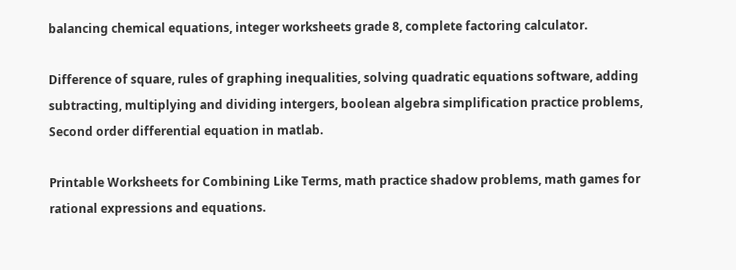balancing chemical equations, integer worksheets grade 8, complete factoring calculator.

Difference of square, rules of graphing inequalities, solving quadratic equations software, adding subtracting, multiplying and dividing intergers, boolean algebra simplification practice problems, Second order differential equation in matlab.

Printable Worksheets for Combining Like Terms, math practice shadow problems, math games for rational expressions and equations.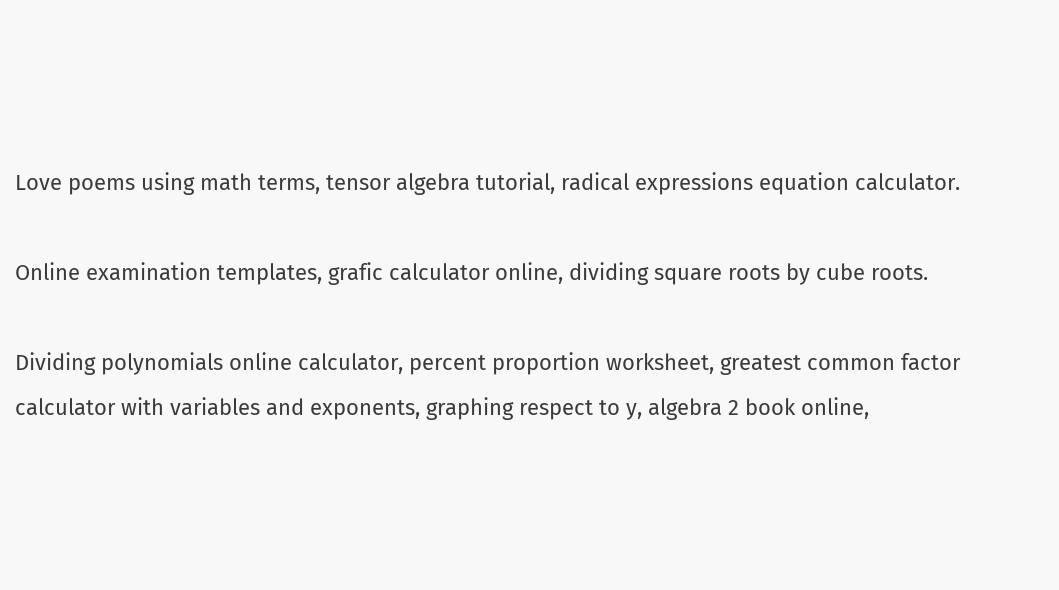Love poems using math terms, tensor algebra tutorial, radical expressions equation calculator.

Online examination templates, grafic calculator online, dividing square roots by cube roots.

Dividing polynomials online calculator, percent proportion worksheet, greatest common factor calculator with variables and exponents, graphing respect to y, algebra 2 book online,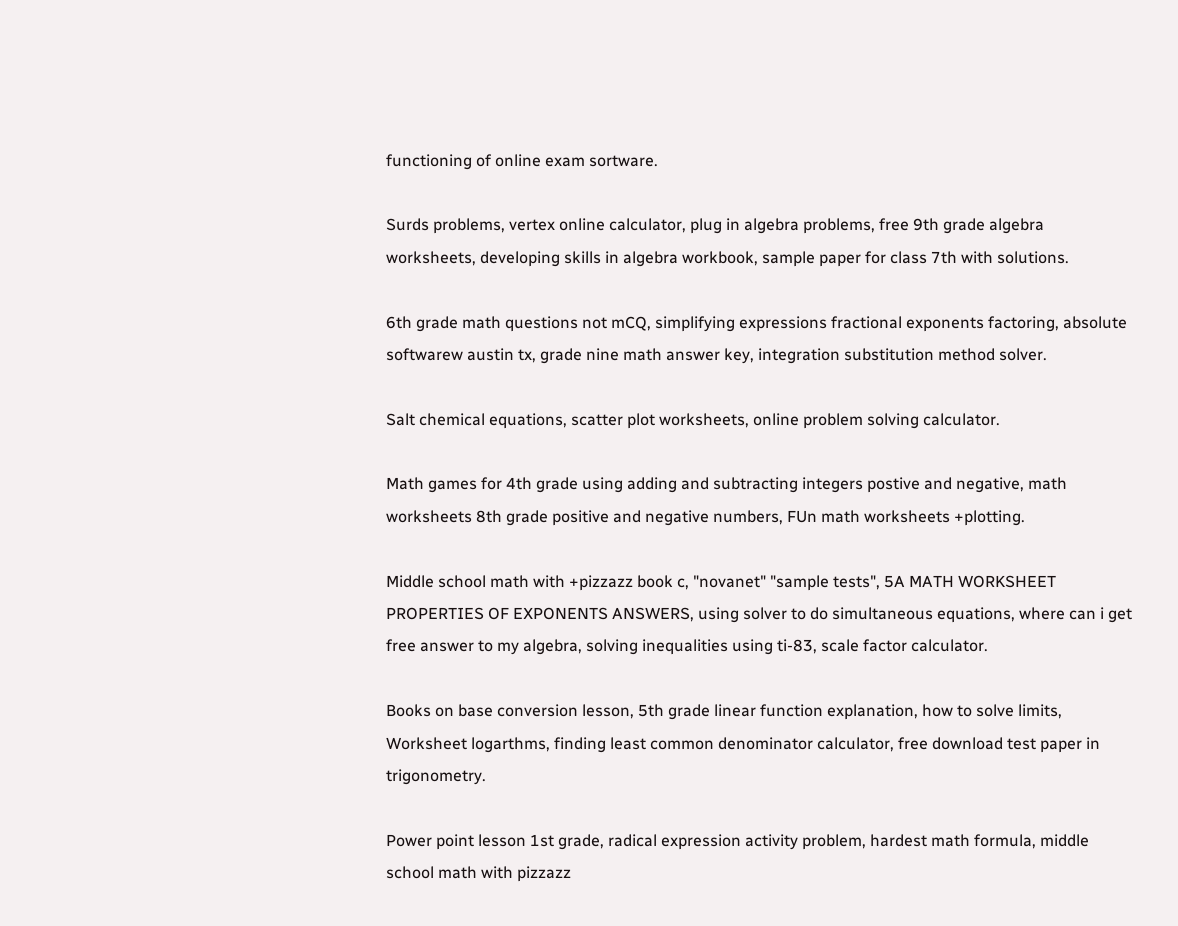functioning of online exam sortware.

Surds problems, vertex online calculator, plug in algebra problems, free 9th grade algebra worksheets, developing skills in algebra workbook, sample paper for class 7th with solutions.

6th grade math questions not mCQ, simplifying expressions fractional exponents factoring, absolute softwarew austin tx, grade nine math answer key, integration substitution method solver.

Salt chemical equations, scatter plot worksheets, online problem solving calculator.

Math games for 4th grade using adding and subtracting integers postive and negative, math worksheets 8th grade positive and negative numbers, FUn math worksheets +plotting.

Middle school math with +pizzazz book c, "novanet" "sample tests", 5A MATH WORKSHEET PROPERTIES OF EXPONENTS ANSWERS, using solver to do simultaneous equations, where can i get free answer to my algebra, solving inequalities using ti-83, scale factor calculator.

Books on base conversion lesson, 5th grade linear function explanation, how to solve limits, Worksheet logarthms, finding least common denominator calculator, free download test paper in trigonometry.

Power point lesson 1st grade, radical expression activity problem, hardest math formula, middle school math with pizzazz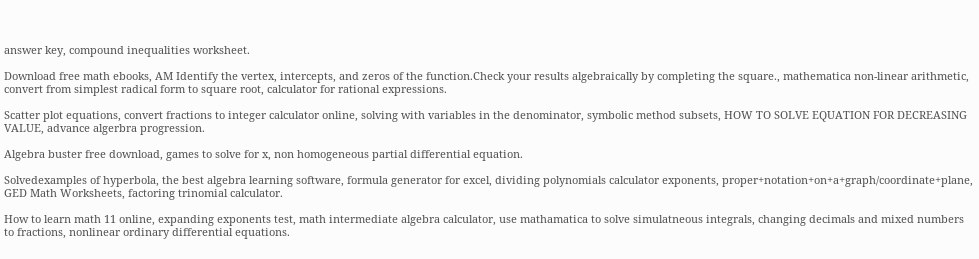answer key, compound inequalities worksheet.

Download free math ebooks, AM Identify the vertex, intercepts, and zeros of the function.Check your results algebraically by completing the square., mathematica non-linear arithmetic, convert from simplest radical form to square root, calculator for rational expressions.

Scatter plot equations, convert fractions to integer calculator online, solving with variables in the denominator, symbolic method subsets, HOW TO SOLVE EQUATION FOR DECREASING VALUE, advance algerbra progression.

Algebra buster free download, games to solve for x, non homogeneous partial differential equation.

Solvedexamples of hyperbola, the best algebra learning software, formula generator for excel, dividing polynomials calculator exponents, proper+notation+on+a+graph/coordinate+plane, GED Math Worksheets, factoring trinomial calculator.

How to learn math 11 online, expanding exponents test, math intermediate algebra calculator, use mathamatica to solve simulatneous integrals, changing decimals and mixed numbers to fractions, nonlinear ordinary differential equations.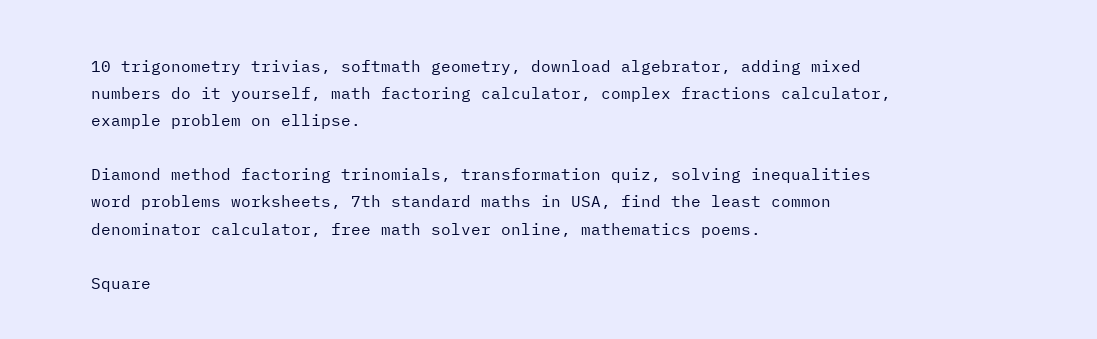10 trigonometry trivias, softmath geometry, download algebrator, adding mixed numbers do it yourself, math factoring calculator, complex fractions calculator, example problem on ellipse.

Diamond method factoring trinomials, transformation quiz, solving inequalities word problems worksheets, 7th standard maths in USA, find the least common denominator calculator, free math solver online, mathematics poems.

Square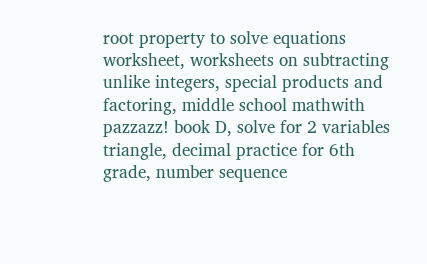root property to solve equations worksheet, worksheets on subtracting unlike integers, special products and factoring, middle school mathwith pazzazz! book D, solve for 2 variables triangle, decimal practice for 6th grade, number sequence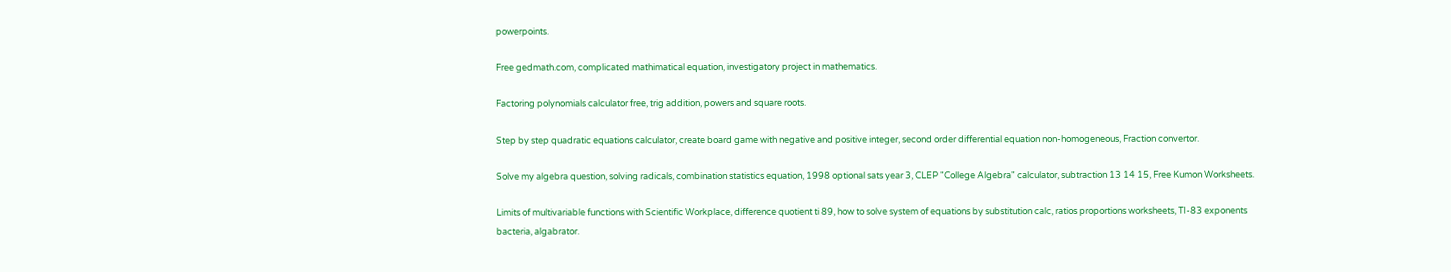powerpoints.

Free gedmath.com, complicated mathimatical equation, investigatory project in mathematics.

Factoring polynomials calculator free, trig addition, powers and square roots.

Step by step quadratic equations calculator, create board game with negative and positive integer, second order differential equation non-homogeneous, Fraction convertor.

Solve my algebra question, solving radicals, combination statistics equation, 1998 optional sats year 3, CLEP "College Algebra" calculator, subtraction 13 14 15, Free Kumon Worksheets.

Limits of multivariable functions with Scientific Workplace, difference quotient ti 89, how to solve system of equations by substitution calc, ratios proportions worksheets, TI-83 exponents bacteria, algabrator.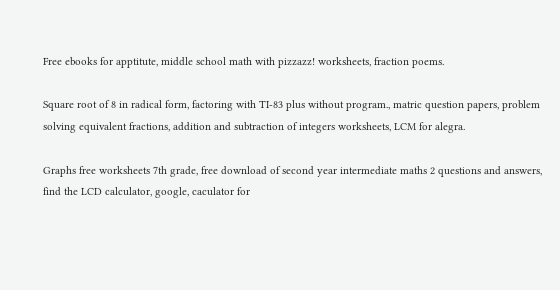Free ebooks for apptitute, middle school math with pizzazz! worksheets, fraction poems.

Square root of 8 in radical form, factoring with TI-83 plus without program., matric question papers, problem solving equivalent fractions, addition and subtraction of integers worksheets, LCM for alegra.

Graphs free worksheets 7th grade, free download of second year intermediate maths 2 questions and answers, find the LCD calculator, google, caculator for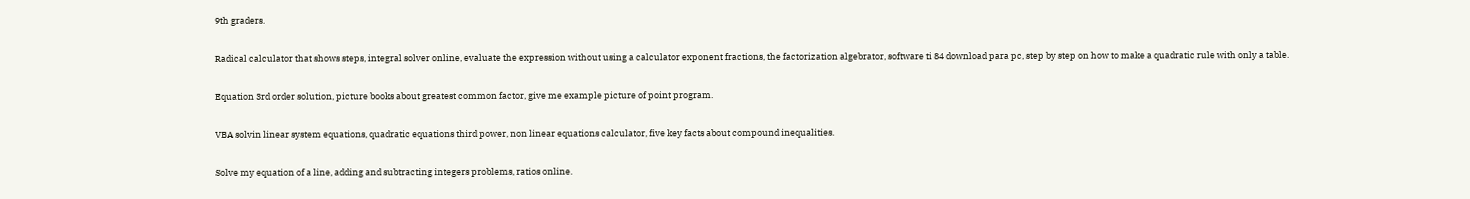9th graders.

Radical calculator that shows steps, integral solver online, evaluate the expression without using a calculator exponent fractions, the factorization algebrator, software ti 84 download para pc, step by step on how to make a quadratic rule with only a table.

Equation 3rd order solution, picture books about greatest common factor, give me example picture of point program.

VBA solvin linear system equations, quadratic equations third power, non linear equations calculator, five key facts about compound inequalities.

Solve my equation of a line, adding and subtracting integers problems, ratios online.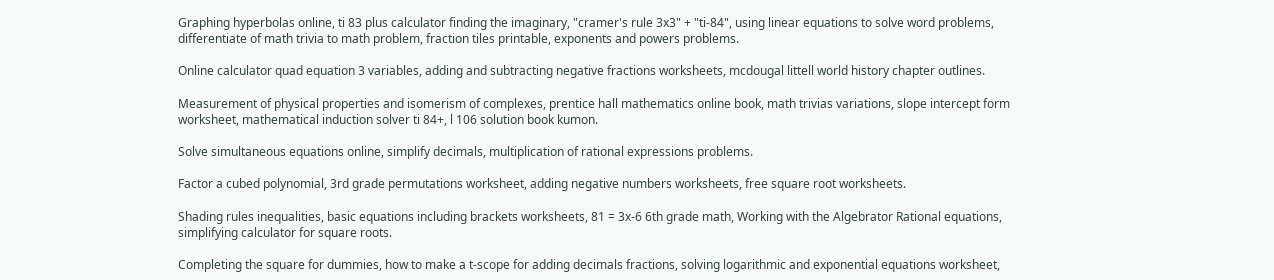Graphing hyperbolas online, ti 83 plus calculator finding the imaginary, "cramer's rule 3x3" + "ti-84", using linear equations to solve word problems, differentiate of math trivia to math problem, fraction tiles printable, exponents and powers problems.

Online calculator quad equation 3 variables, adding and subtracting negative fractions worksheets, mcdougal littell world history chapter outlines.

Measurement of physical properties and isomerism of complexes, prentice hall mathematics online book, math trivias variations, slope intercept form worksheet, mathematical induction solver ti 84+, l 106 solution book kumon.

Solve simultaneous equations online, simplify decimals, multiplication of rational expressions problems.

Factor a cubed polynomial, 3rd grade permutations worksheet, adding negative numbers worksheets, free square root worksheets.

Shading rules inequalities, basic equations including brackets worksheets, 81 = 3x-6 6th grade math, Working with the Algebrator Rational equations, simplifying calculator for square roots.

Completing the square for dummies, how to make a t-scope for adding decimals fractions, solving logarithmic and exponential equations worksheet,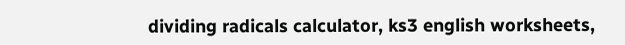dividing radicals calculator, ks3 english worksheets,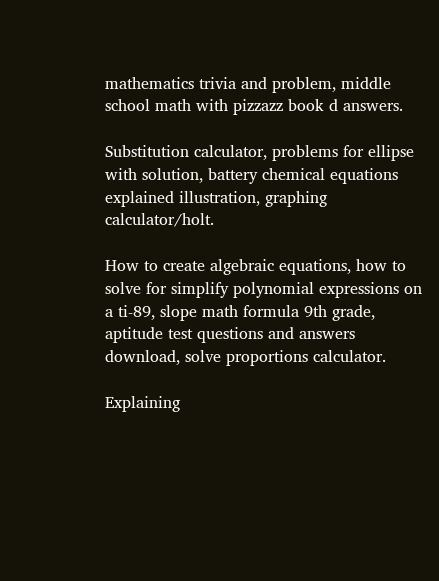mathematics trivia and problem, middle school math with pizzazz book d answers.

Substitution calculator, problems for ellipse with solution, battery chemical equations explained illustration, graphing calculator/holt.

How to create algebraic equations, how to solve for simplify polynomial expressions on a ti-89, slope math formula 9th grade, aptitude test questions and answers download, solve proportions calculator.

Explaining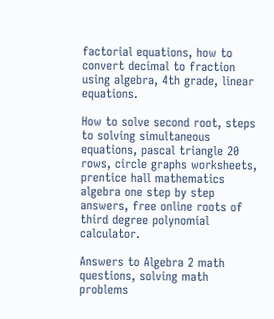factorial equations, how to convert decimal to fraction using algebra, 4th grade, linear equations.

How to solve second root, steps to solving simultaneous equations, pascal triangle 20 rows, circle graphs worksheets, prentice hall mathematics algebra one step by step answers, free online roots of third degree polynomial calculator.

Answers to Algebra 2 math questions, solving math problems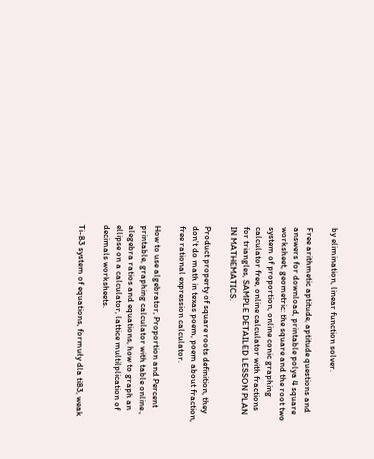by elimination, linear function solver.

Free arithmetic aptitude, aptitude questions and answers for download, printable polya 4 square worksheet, geometric: the square and the root two system of proportion, online conic graphing calculator free, online calculator with fractions for triangles, SAMPLE DETAILED LESSON PLAN IN MATHEMATICS.

Product property of square roots definition, they don't do math in texas poem, poem about fraction, free rational expression calculator.

How to use algebrator, Proportion and Percent printable, graphing calculator with table online., alegebra ratios and equations, how to graph an ellipse on a calculator, lattice multilplication of decimals worksheets.

Ti-83 system of equations, formuły dla ti83, weak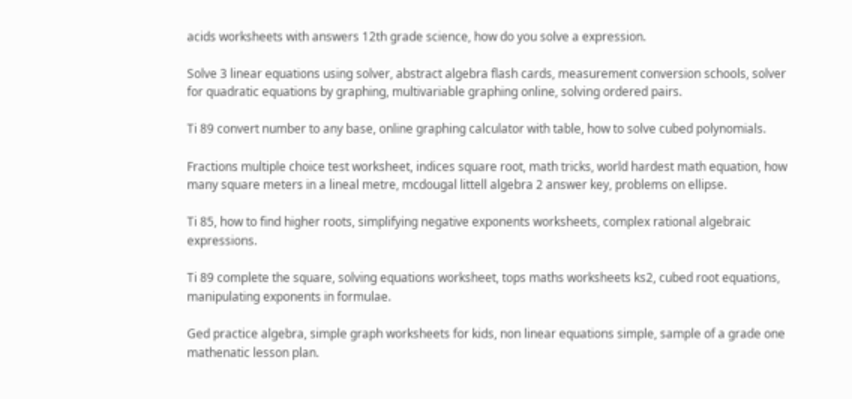acids worksheets with answers 12th grade science, how do you solve a expression.

Solve 3 linear equations using solver, abstract algebra flash cards, measurement conversion schools, solver for quadratic equations by graphing, multivariable graphing online, solving ordered pairs.

Ti 89 convert number to any base, online graphing calculator with table, how to solve cubed polynomials.

Fractions multiple choice test worksheet, indices square root, math tricks, world hardest math equation, how many square meters in a lineal metre, mcdougal littell algebra 2 answer key, problems on ellipse.

Ti 85, how to find higher roots, simplifying negative exponents worksheets, complex rational algebraic expressions.

Ti 89 complete the square, solving equations worksheet, tops maths worksheets ks2, cubed root equations, manipulating exponents in formulae.

Ged practice algebra, simple graph worksheets for kids, non linear equations simple, sample of a grade one mathenatic lesson plan.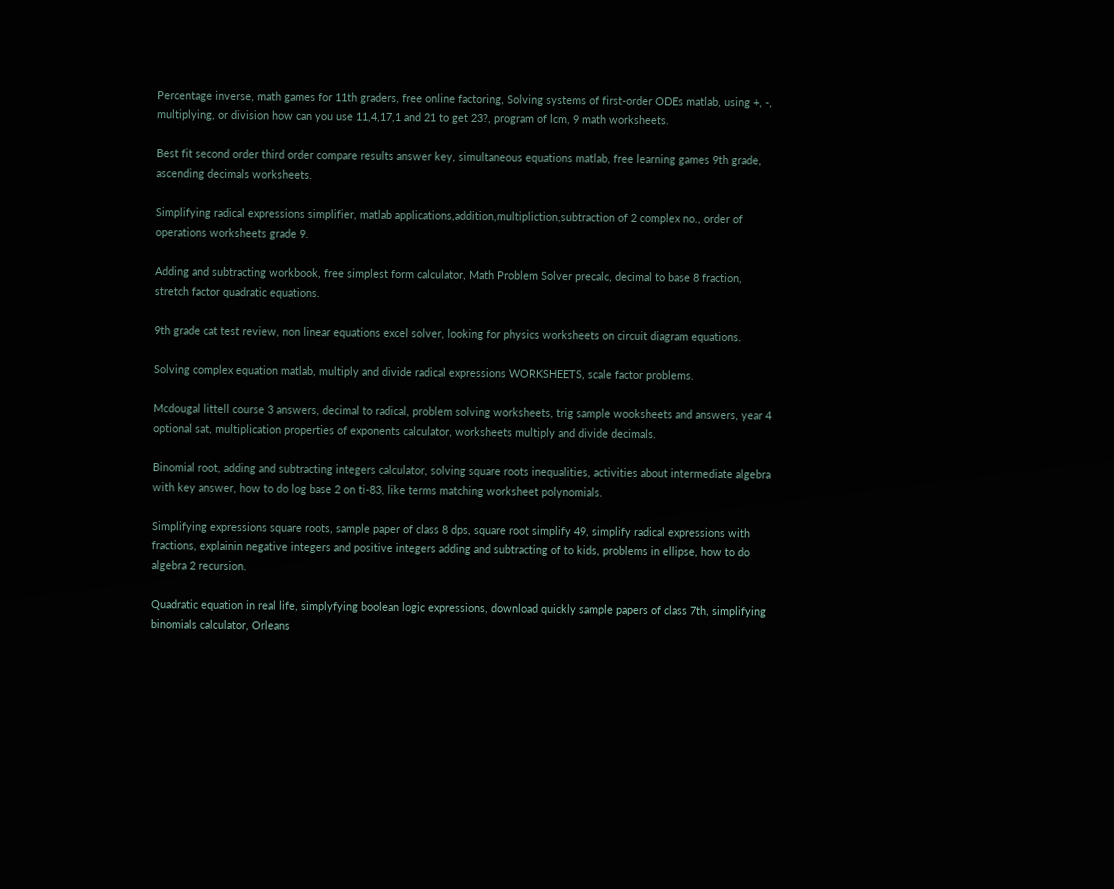Percentage inverse, math games for 11th graders, free online factoring, Solving systems of first-order ODEs matlab, using +, -, multiplying, or division how can you use 11,4,17,1 and 21 to get 23?, program of lcm, 9 math worksheets.

Best fit second order third order compare results answer key, simultaneous equations matlab, free learning games 9th grade, ascending decimals worksheets.

Simplifying radical expressions simplifier, matlab applications,addition,multipliction,subtraction of 2 complex no., order of operations worksheets grade 9.

Adding and subtracting workbook, free simplest form calculator, Math Problem Solver precalc, decimal to base 8 fraction, stretch factor quadratic equations.

9th grade cat test review, non linear equations excel solver, looking for physics worksheets on circuit diagram equations.

Solving complex equation matlab, multiply and divide radical expressions WORKSHEETS, scale factor problems.

Mcdougal littell course 3 answers, decimal to radical, problem solving worksheets, trig sample wooksheets and answers, year 4 optional sat, multiplication properties of exponents calculator, worksheets multiply and divide decimals.

Binomial root, adding and subtracting integers calculator, solving square roots inequalities, activities about intermediate algebra with key answer, how to do log base 2 on ti-83, like terms matching worksheet polynomials.

Simplifying expressions square roots, sample paper of class 8 dps, square root simplify 49, simplify radical expressions with fractions, explainin negative integers and positive integers adding and subtracting of to kids, problems in ellipse, how to do algebra 2 recursion.

Quadratic equation in real life, simplyfying boolean logic expressions, download quickly sample papers of class 7th, simplifying binomials calculator, Orleans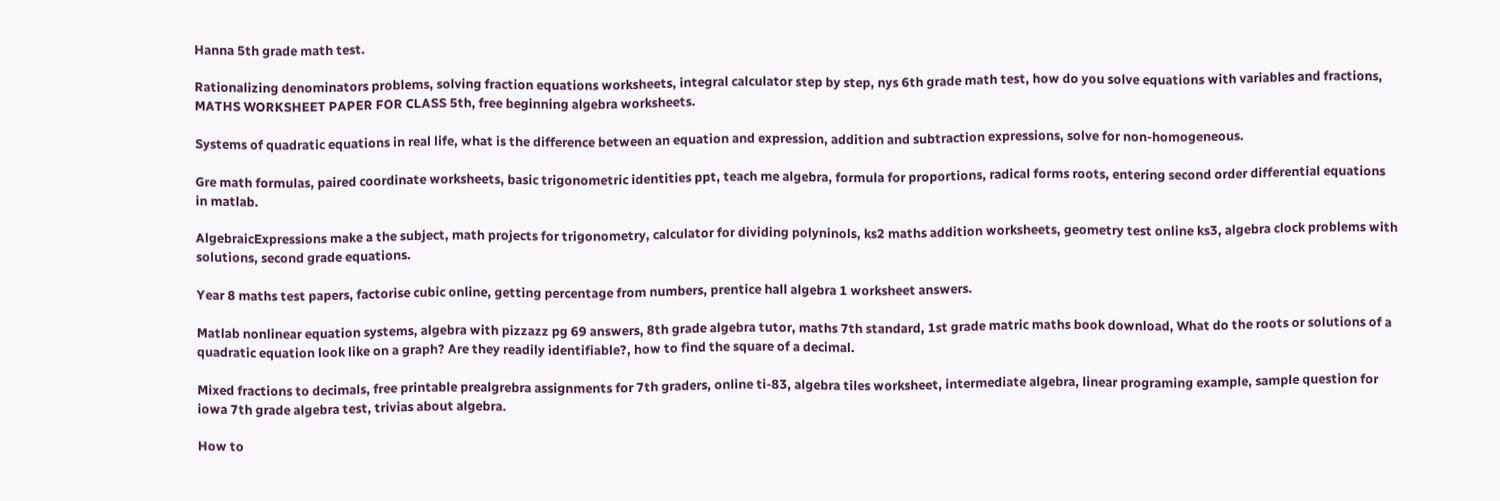Hanna 5th grade math test.

Rationalizing denominators problems, solving fraction equations worksheets, integral calculator step by step, nys 6th grade math test, how do you solve equations with variables and fractions, MATHS WORKSHEET PAPER FOR CLASS 5th, free beginning algebra worksheets.

Systems of quadratic equations in real life, what is the difference between an equation and expression, addition and subtraction expressions, solve for non-homogeneous.

Gre math formulas, paired coordinate worksheets, basic trigonometric identities ppt, teach me algebra, formula for proportions, radical forms roots, entering second order differential equations in matlab.

AlgebraicExpressions make a the subject, math projects for trigonometry, calculator for dividing polyninols, ks2 maths addition worksheets, geometry test online ks3, algebra clock problems with solutions, second grade equations.

Year 8 maths test papers, factorise cubic online, getting percentage from numbers, prentice hall algebra 1 worksheet answers.

Matlab nonlinear equation systems, algebra with pizzazz pg 69 answers, 8th grade algebra tutor, maths 7th standard, 1st grade matric maths book download, What do the roots or solutions of a quadratic equation look like on a graph? Are they readily identifiable?, how to find the square of a decimal.

Mixed fractions to decimals, free printable prealgrebra assignments for 7th graders, online ti-83, algebra tiles worksheet, intermediate algebra, linear programing example, sample question for iowa 7th grade algebra test, trivias about algebra.

How to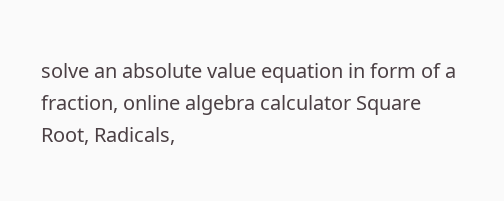solve an absolute value equation in form of a fraction, online algebra calculator Square Root, Radicals,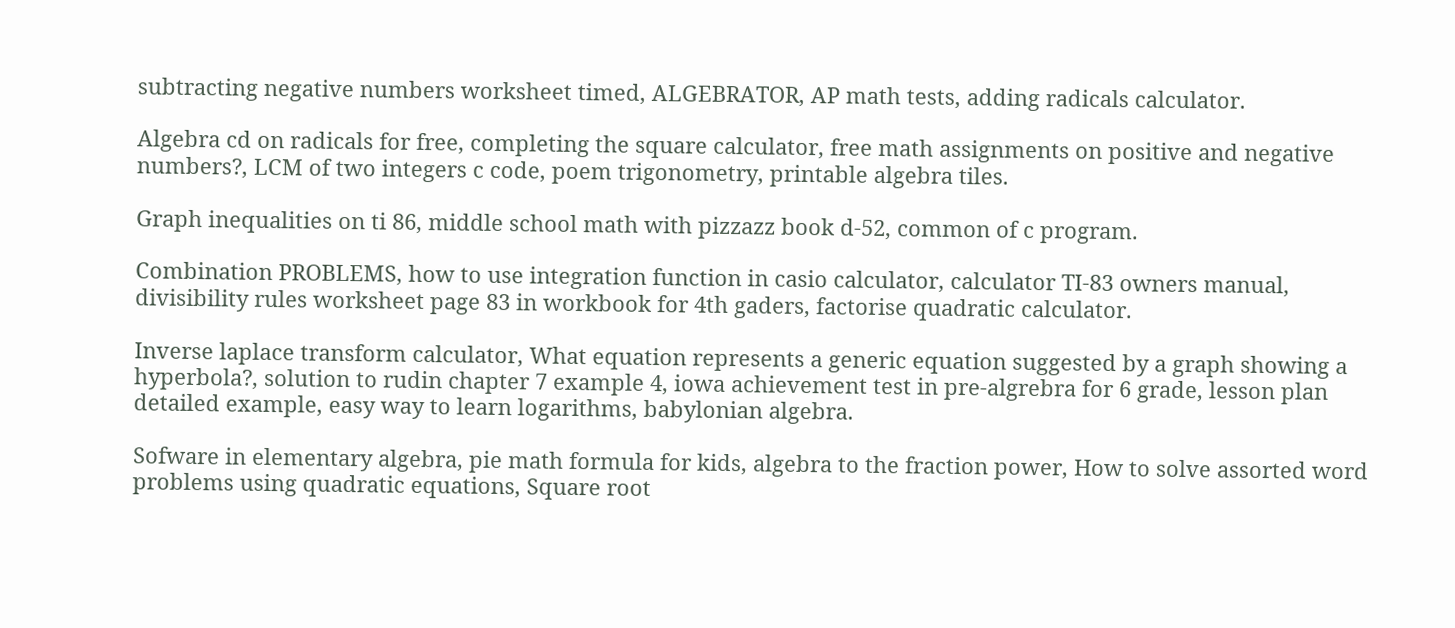subtracting negative numbers worksheet timed, ALGEBRATOR, AP math tests, adding radicals calculator.

Algebra cd on radicals for free, completing the square calculator, free math assignments on positive and negative numbers?, LCM of two integers c code, poem trigonometry, printable algebra tiles.

Graph inequalities on ti 86, middle school math with pizzazz book d-52, common of c program.

Combination PROBLEMS, how to use integration function in casio calculator, calculator TI-83 owners manual, divisibility rules worksheet page 83 in workbook for 4th gaders, factorise quadratic calculator.

Inverse laplace transform calculator, What equation represents a generic equation suggested by a graph showing a hyperbola?, solution to rudin chapter 7 example 4, iowa achievement test in pre-algrebra for 6 grade, lesson plan detailed example, easy way to learn logarithms, babylonian algebra.

Sofware in elementary algebra, pie math formula for kids, algebra to the fraction power, How to solve assorted word problems using quadratic equations, Square root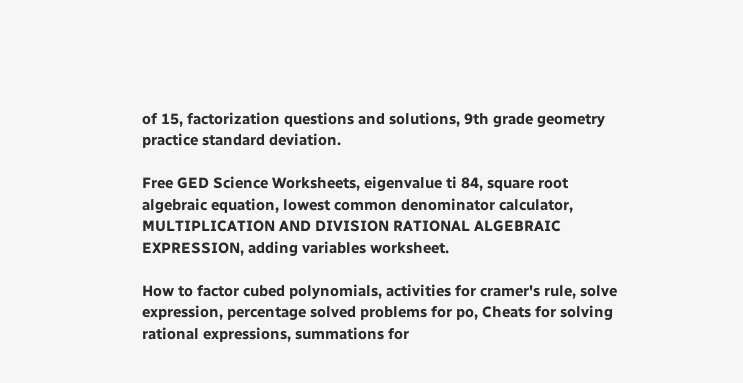of 15, factorization questions and solutions, 9th grade geometry practice standard deviation.

Free GED Science Worksheets, eigenvalue ti 84, square root algebraic equation, lowest common denominator calculator, MULTIPLICATION AND DIVISION RATIONAL ALGEBRAIC EXPRESSION, adding variables worksheet.

How to factor cubed polynomials, activities for cramer's rule, solve expression, percentage solved problems for po, Cheats for solving rational expressions, summations for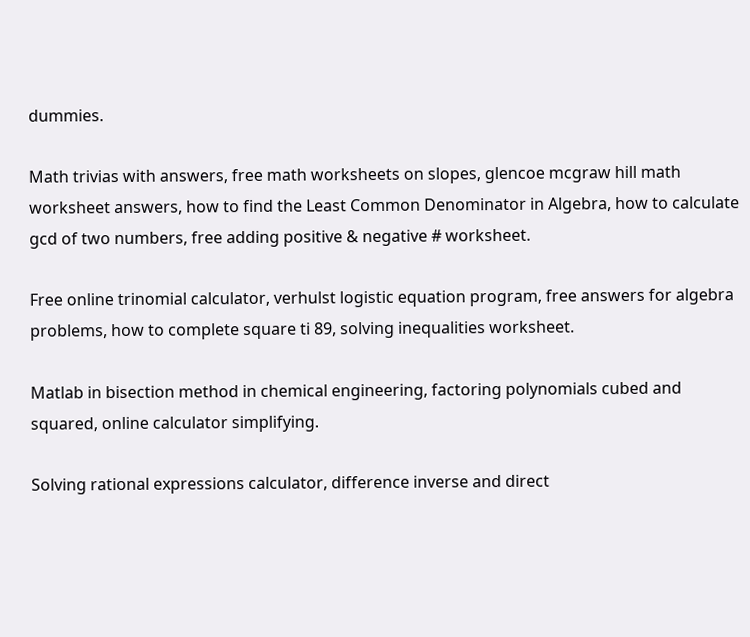dummies.

Math trivias with answers, free math worksheets on slopes, glencoe mcgraw hill math worksheet answers, how to find the Least Common Denominator in Algebra, how to calculate gcd of two numbers, free adding positive & negative # worksheet.

Free online trinomial calculator, verhulst logistic equation program, free answers for algebra problems, how to complete square ti 89, solving inequalities worksheet.

Matlab in bisection method in chemical engineering, factoring polynomials cubed and squared, online calculator simplifying.

Solving rational expressions calculator, difference inverse and direct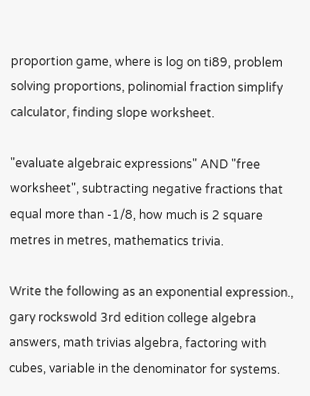proportion game, where is log on ti89, problem solving proportions, polinomial fraction simplify calculator, finding slope worksheet.

"evaluate algebraic expressions" AND "free worksheet", subtracting negative fractions that equal more than -1/8, how much is 2 square metres in metres, mathematics trivia.

Write the following as an exponential expression., gary rockswold 3rd edition college algebra answers, math trivias algebra, factoring with cubes, variable in the denominator for systems.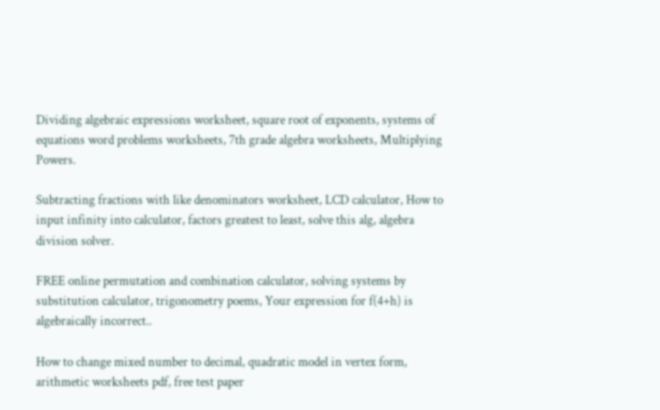Dividing algebraic expressions worksheet, square root of exponents, systems of equations word problems worksheets, 7th grade algebra worksheets, Multiplying Powers.

Subtracting fractions with like denominators worksheet, LCD calculator, How to input infinity into calculator, factors greatest to least, solve this alg, algebra division solver.

FREE online permutation and combination calculator, solving systems by substitution calculator, trigonometry poems, Your expression for f(4+h) is algebraically incorrect..

How to change mixed number to decimal, quadratic model in vertex form, arithmetic worksheets pdf, free test paper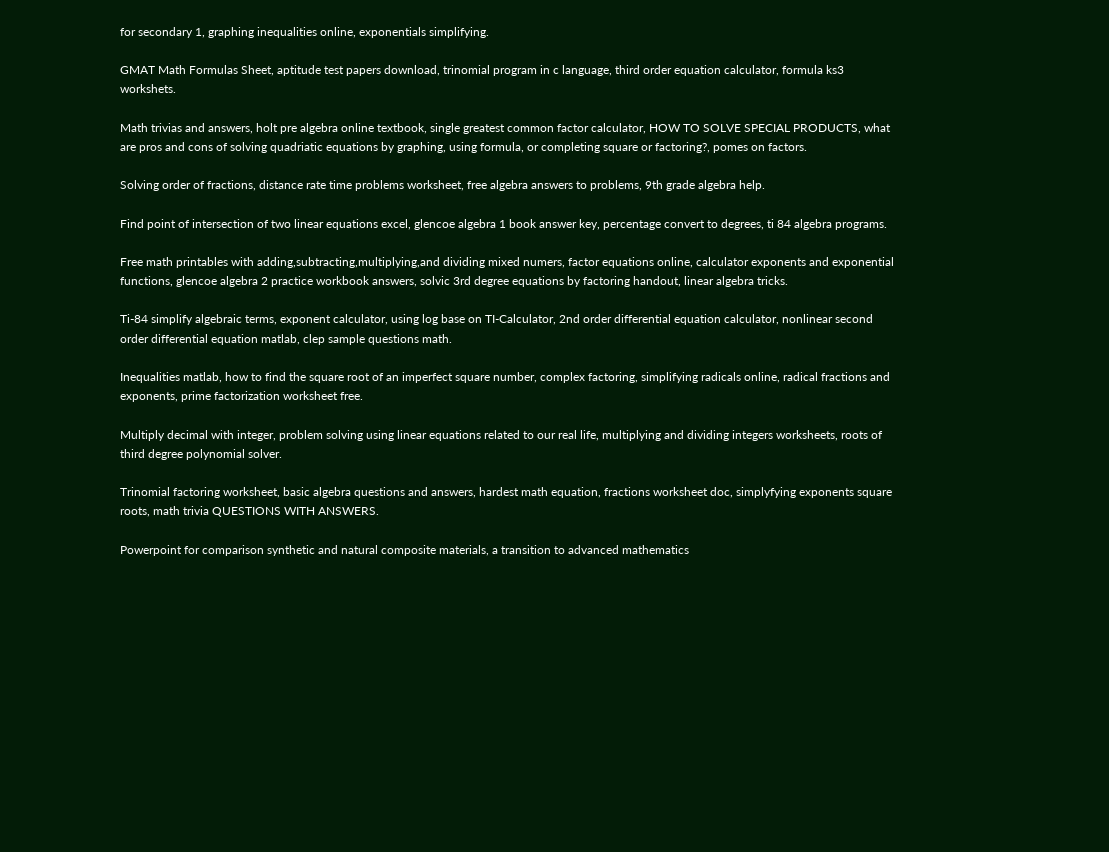for secondary 1, graphing inequalities online, exponentials simplifying.

GMAT Math Formulas Sheet, aptitude test papers download, trinomial program in c language, third order equation calculator, formula ks3 workshets.

Math trivias and answers, holt pre algebra online textbook, single greatest common factor calculator, HOW TO SOLVE SPECIAL PRODUCTS, what are pros and cons of solving quadriatic equations by graphing, using formula, or completing square or factoring?, pomes on factors.

Solving order of fractions, distance rate time problems worksheet, free algebra answers to problems, 9th grade algebra help.

Find point of intersection of two linear equations excel, glencoe algebra 1 book answer key, percentage convert to degrees, ti 84 algebra programs.

Free math printables with adding,subtracting,multiplying,and dividing mixed numers, factor equations online, calculator exponents and exponential functions, glencoe algebra 2 practice workbook answers, solvic 3rd degree equations by factoring handout, linear algebra tricks.

Ti-84 simplify algebraic terms, exponent calculator, using log base on TI-Calculator, 2nd order differential equation calculator, nonlinear second order differential equation matlab, clep sample questions math.

Inequalities matlab, how to find the square root of an imperfect square number, complex factoring, simplifying radicals online, radical fractions and exponents, prime factorization worksheet free.

Multiply decimal with integer, problem solving using linear equations related to our real life, multiplying and dividing integers worksheets, roots of third degree polynomial solver.

Trinomial factoring worksheet, basic algebra questions and answers, hardest math equation, fractions worksheet doc, simplyfying exponents square roots, math trivia QUESTIONS WITH ANSWERS.

Powerpoint for comparison synthetic and natural composite materials, a transition to advanced mathematics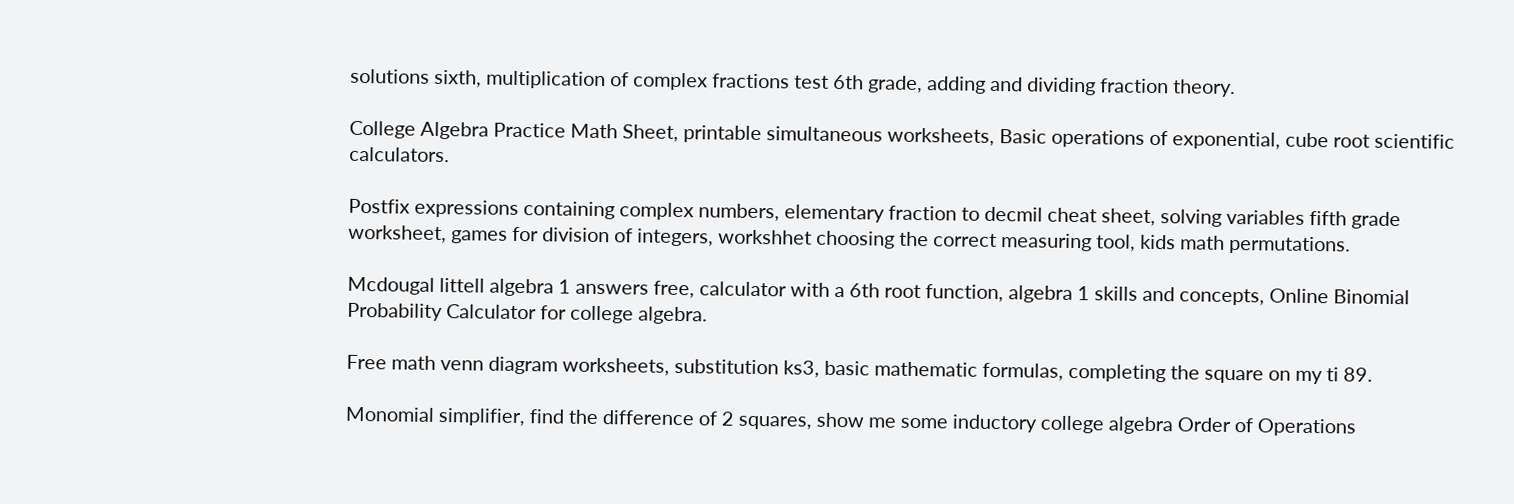solutions sixth, multiplication of complex fractions test 6th grade, adding and dividing fraction theory.

College Algebra Practice Math Sheet, printable simultaneous worksheets, Basic operations of exponential, cube root scientific calculators.

Postfix expressions containing complex numbers, elementary fraction to decmil cheat sheet, solving variables fifth grade worksheet, games for division of integers, workshhet choosing the correct measuring tool, kids math permutations.

Mcdougal littell algebra 1 answers free, calculator with a 6th root function, algebra 1 skills and concepts, Online Binomial Probability Calculator for college algebra.

Free math venn diagram worksheets, substitution ks3, basic mathematic formulas, completing the square on my ti 89.

Monomial simplifier, find the difference of 2 squares, show me some inductory college algebra Order of Operations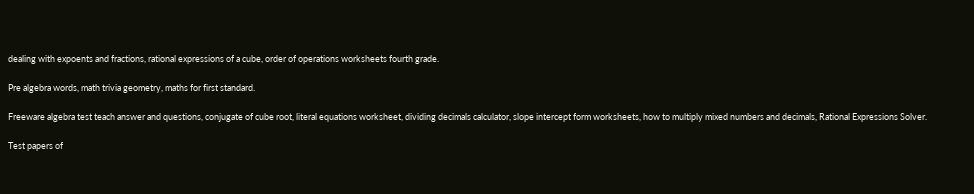dealing with expoents and fractions, rational expressions of a cube, order of operations worksheets fourth grade.

Pre algebra words, math trivia geometry, maths for first standard.

Freeware algebra test teach answer and questions, conjugate of cube root, literal equations worksheet, dividing decimals calculator, slope intercept form worksheets, how to multiply mixed numbers and decimals, Rational Expressions Solver.

Test papers of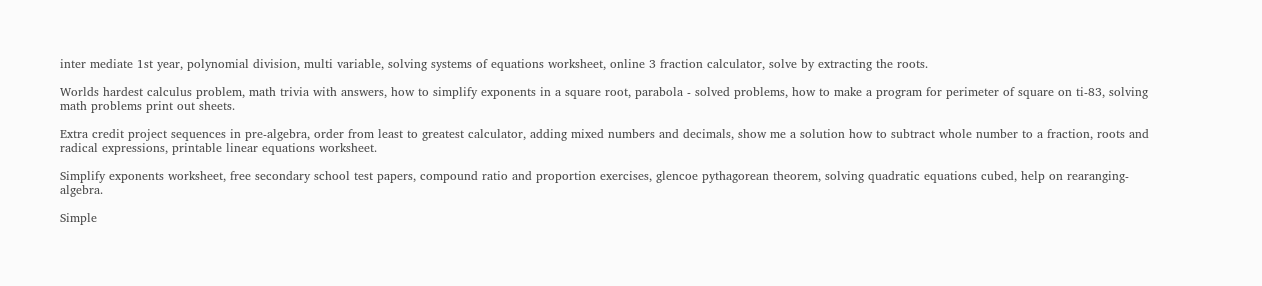inter mediate 1st year, polynomial division, multi variable, solving systems of equations worksheet, online 3 fraction calculator, solve by extracting the roots.

Worlds hardest calculus problem, math trivia with answers, how to simplify exponents in a square root, parabola - solved problems, how to make a program for perimeter of square on ti-83, solving math problems print out sheets.

Extra credit project sequences in pre-algebra, order from least to greatest calculator, adding mixed numbers and decimals, show me a solution how to subtract whole number to a fraction, roots and radical expressions, printable linear equations worksheet.

Simplify exponents worksheet, free secondary school test papers, compound ratio and proportion exercises, glencoe pythagorean theorem, solving quadratic equations cubed, help on rearanging- algebra.

Simple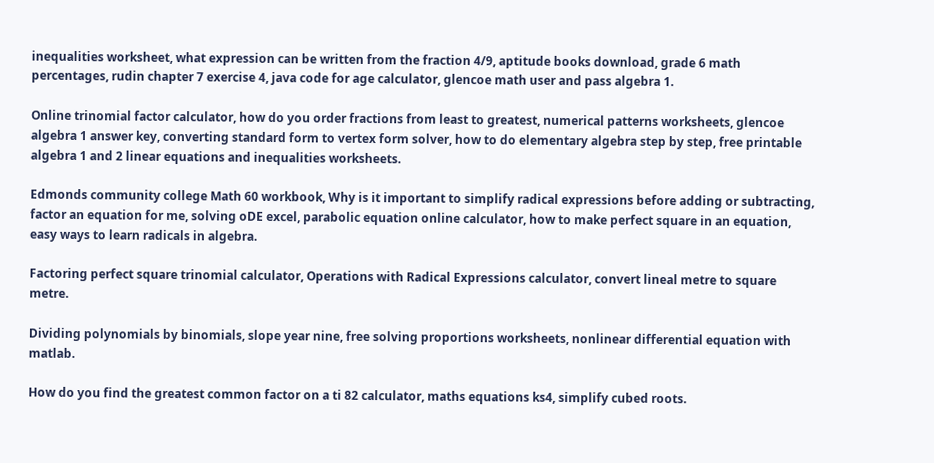inequalities worksheet, what expression can be written from the fraction 4/9, aptitude books download, grade 6 math percentages, rudin chapter 7 exercise 4, java code for age calculator, glencoe math user and pass algebra 1.

Online trinomial factor calculator, how do you order fractions from least to greatest, numerical patterns worksheets, glencoe algebra 1 answer key, converting standard form to vertex form solver, how to do elementary algebra step by step, free printable algebra 1 and 2 linear equations and inequalities worksheets.

Edmonds community college Math 60 workbook, Why is it important to simplify radical expressions before adding or subtracting, factor an equation for me, solving oDE excel, parabolic equation online calculator, how to make perfect square in an equation, easy ways to learn radicals in algebra.

Factoring perfect square trinomial calculator, Operations with Radical Expressions calculator, convert lineal metre to square metre.

Dividing polynomials by binomials, slope year nine, free solving proportions worksheets, nonlinear differential equation with matlab.

How do you find the greatest common factor on a ti 82 calculator, maths equations ks4, simplify cubed roots.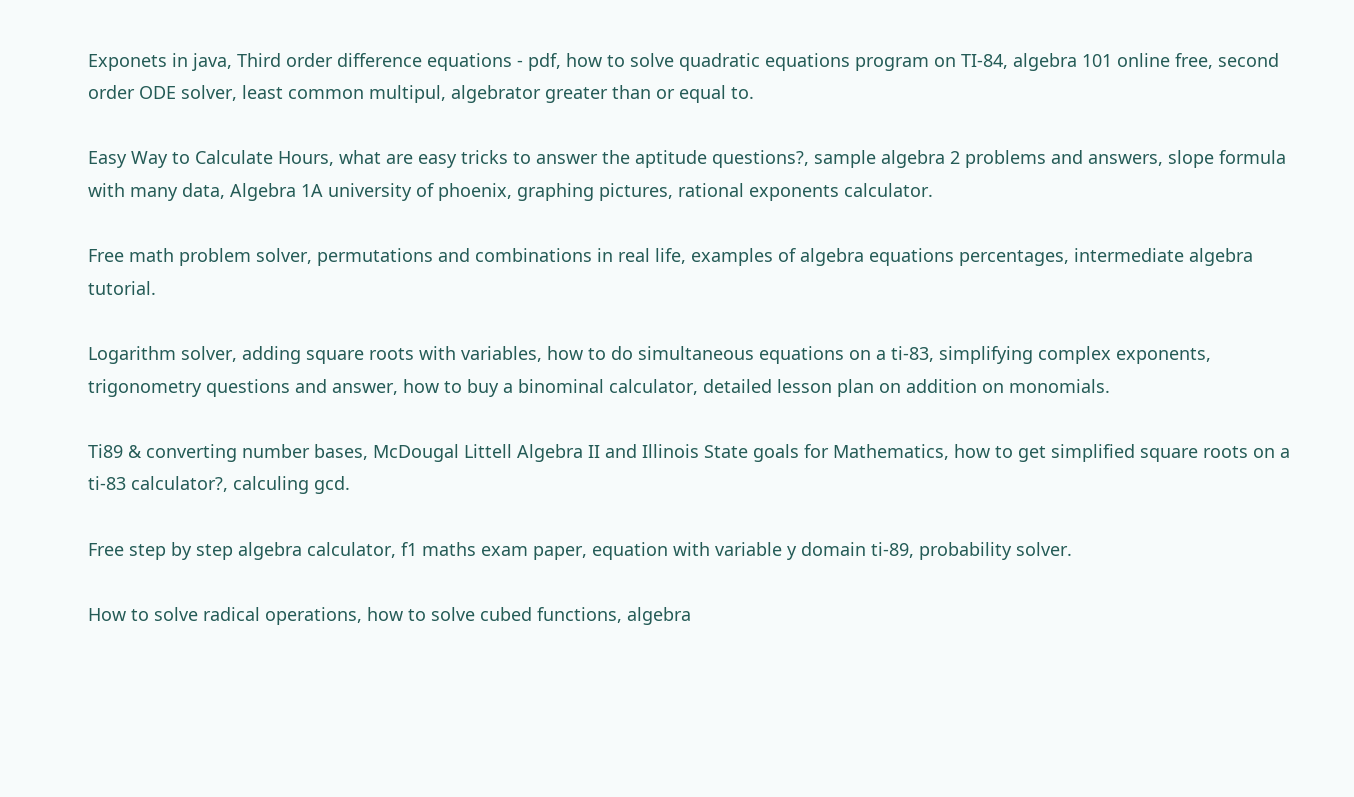Exponets in java, Third order difference equations - pdf, how to solve quadratic equations program on TI-84, algebra 101 online free, second order ODE solver, least common multipul, algebrator greater than or equal to.

Easy Way to Calculate Hours, what are easy tricks to answer the aptitude questions?, sample algebra 2 problems and answers, slope formula with many data, Algebra 1A university of phoenix, graphing pictures, rational exponents calculator.

Free math problem solver, permutations and combinations in real life, examples of algebra equations percentages, intermediate algebra tutorial.

Logarithm solver, adding square roots with variables, how to do simultaneous equations on a ti-83, simplifying complex exponents, trigonometry questions and answer, how to buy a binominal calculator, detailed lesson plan on addition on monomials.

Ti89 & converting number bases, McDougal Littell Algebra II and Illinois State goals for Mathematics, how to get simplified square roots on a ti-83 calculator?, calculing gcd.

Free step by step algebra calculator, f1 maths exam paper, equation with variable y domain ti-89, probability solver.

How to solve radical operations, how to solve cubed functions, algebra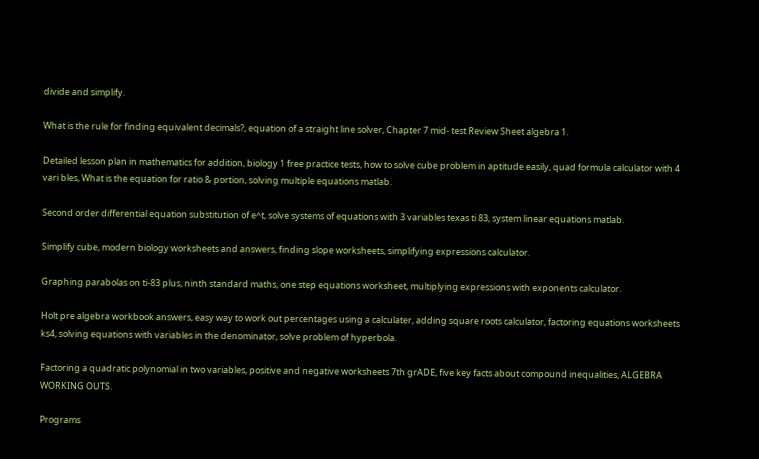divide and simplify.

What is the rule for finding equivalent decimals?, equation of a straight line solver, Chapter 7 mid- test Review Sheet algebra 1.

Detailed lesson plan in mathematics for addition, biology 1 free practice tests, how to solve cube problem in aptitude easily, quad formula calculator with 4 vari bles, What is the equation for ratio & portion, solving multiple equations matlab.

Second order differential equation substitution of e^t, solve systems of equations with 3 variables texas ti 83, system linear equations matlab.

Simplify cube, modern biology worksheets and answers, finding slope worksheets, simplifying expressions calculator.

Graphing parabolas on ti-83 plus, ninth standard maths, one step equations worksheet, multiplying expressions with exponents calculator.

Holt pre algebra workbook answers, easy way to work out percentages using a calculater, adding square roots calculator, factoring equations worksheets ks4, solving equations with variables in the denominator, solve problem of hyperbola.

Factoring a quadratic polynomial in two variables, positive and negative worksheets 7th grADE, five key facts about compound inequalities, ALGEBRA WORKING OUTS.

Programs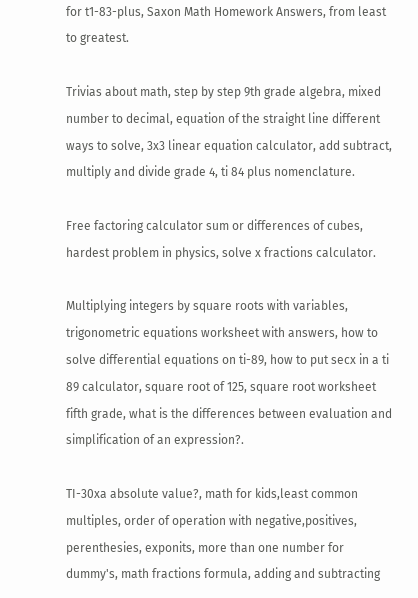for t1-83-plus, Saxon Math Homework Answers, from least to greatest.

Trivias about math, step by step 9th grade algebra, mixed number to decimal, equation of the straight line different ways to solve, 3x3 linear equation calculator, add subtract, multiply and divide grade 4, ti 84 plus nomenclature.

Free factoring calculator sum or differences of cubes, hardest problem in physics, solve x fractions calculator.

Multiplying integers by square roots with variables, trigonometric equations worksheet with answers, how to solve differential equations on ti-89, how to put secx in a ti 89 calculator, square root of 125, square root worksheet fifth grade, what is the differences between evaluation and simplification of an expression?.

TI-30xa absolute value?, math for kids,least common multiples, order of operation with negative,positives, perenthesies, exponits, more than one number for dummy's, math fractions formula, adding and subtracting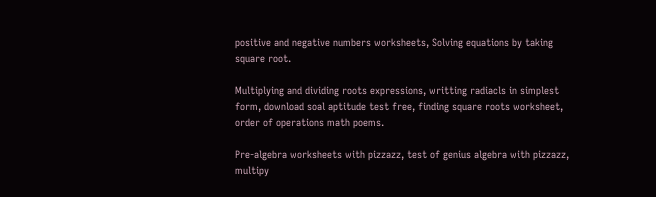positive and negative numbers worksheets, Solving equations by taking square root.

Multiplying and dividing roots expressions, writting radiacls in simplest form, download soal aptitude test free, finding square roots worksheet, order of operations math poems.

Pre-algebra worksheets with pizzazz, test of genius algebra with pizzazz, multipy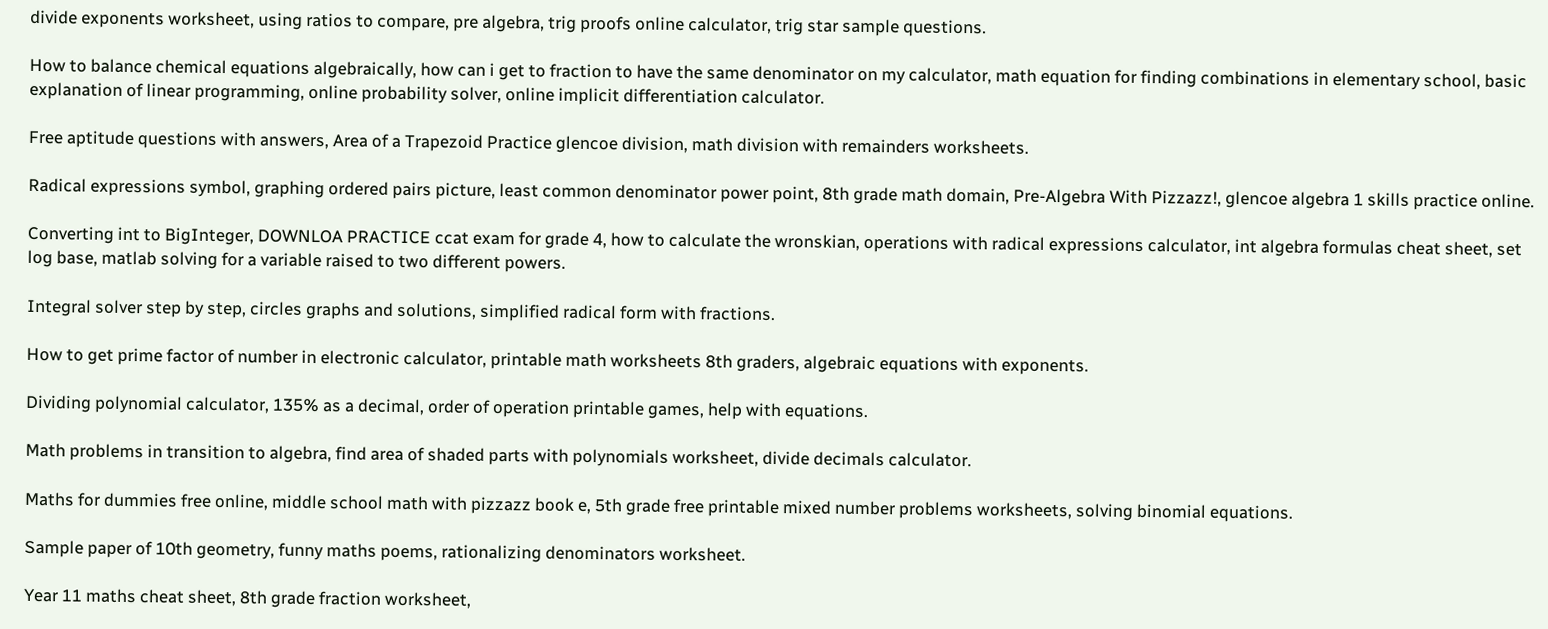divide exponents worksheet, using ratios to compare, pre algebra, trig proofs online calculator, trig star sample questions.

How to balance chemical equations algebraically, how can i get to fraction to have the same denominator on my calculator, math equation for finding combinations in elementary school, basic explanation of linear programming, online probability solver, online implicit differentiation calculator.

Free aptitude questions with answers, Area of a Trapezoid Practice glencoe division, math division with remainders worksheets.

Radical expressions symbol, graphing ordered pairs picture, least common denominator power point, 8th grade math domain, Pre-Algebra With Pizzazz!, glencoe algebra 1 skills practice online.

Converting int to BigInteger, DOWNLOA PRACTICE ccat exam for grade 4, how to calculate the wronskian, operations with radical expressions calculator, int algebra formulas cheat sheet, set log base, matlab solving for a variable raised to two different powers.

Integral solver step by step, circles graphs and solutions, simplified radical form with fractions.

How to get prime factor of number in electronic calculator, printable math worksheets 8th graders, algebraic equations with exponents.

Dividing polynomial calculator, 135% as a decimal, order of operation printable games, help with equations.

Math problems in transition to algebra, find area of shaded parts with polynomials worksheet, divide decimals calculator.

Maths for dummies free online, middle school math with pizzazz book e, 5th grade free printable mixed number problems worksheets, solving binomial equations.

Sample paper of 10th geometry, funny maths poems, rationalizing denominators worksheet.

Year 11 maths cheat sheet, 8th grade fraction worksheet,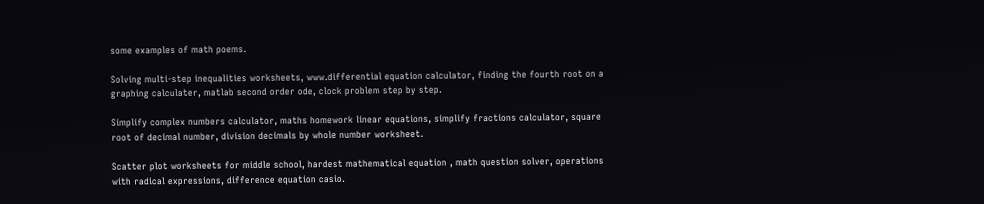some examples of math poems.

Solving multi-step inequalities worksheets, www.differential equation calculator, finding the fourth root on a graphing calculater, matlab second order ode, clock problem step by step.

Simplify complex numbers calculator, maths homework linear equations, simplify fractions calculator, square root of decimal number, division decimals by whole number worksheet.

Scatter plot worksheets for middle school, hardest mathematical equation , math question solver, operations with radical expressions, difference equation casio.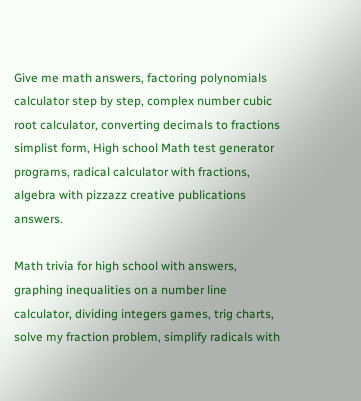Give me math answers, factoring polynomials calculator step by step, complex number cubic root calculator, converting decimals to fractions simplist form, High school Math test generator programs, radical calculator with fractions, algebra with pizzazz creative publications answers.

Math trivia for high school with answers, graphing inequalities on a number line calculator, dividing integers games, trig charts, solve my fraction problem, simplify radicals with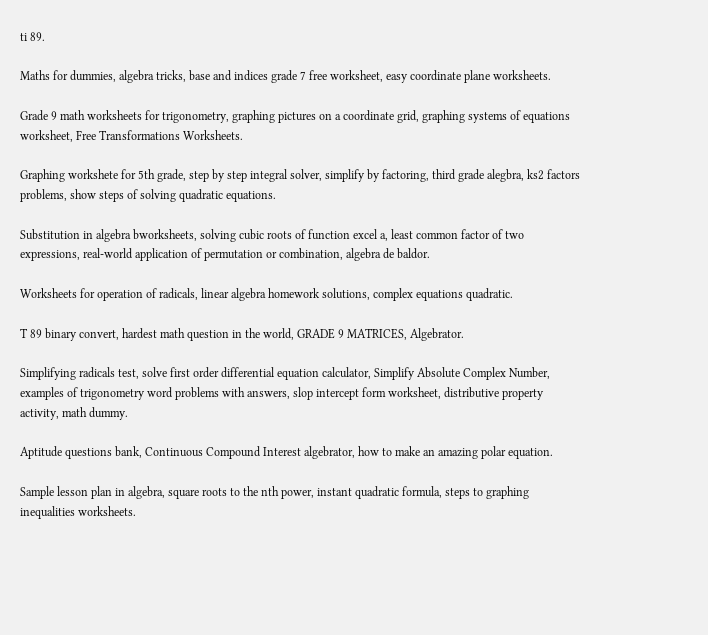ti 89.

Maths for dummies, algebra tricks, base and indices grade 7 free worksheet, easy coordinate plane worksheets.

Grade 9 math worksheets for trigonometry, graphing pictures on a coordinate grid, graphing systems of equations worksheet, Free Transformations Worksheets.

Graphing workshete for 5th grade, step by step integral solver, simplify by factoring, third grade alegbra, ks2 factors problems, show steps of solving quadratic equations.

Substitution in algebra bworksheets, solving cubic roots of function excel a, least common factor of two expressions, real-world application of permutation or combination, algebra de baldor.

Worksheets for operation of radicals, linear algebra homework solutions, complex equations quadratic.

T 89 binary convert, hardest math question in the world, GRADE 9 MATRICES, Algebrator.

Simplifying radicals test, solve first order differential equation calculator, Simplify Absolute Complex Number, examples of trigonometry word problems with answers, slop intercept form worksheet, distributive property activity, math dummy.

Aptitude questions bank, Continuous Compound Interest algebrator, how to make an amazing polar equation.

Sample lesson plan in algebra, square roots to the nth power, instant quadratic formula, steps to graphing inequalities worksheets.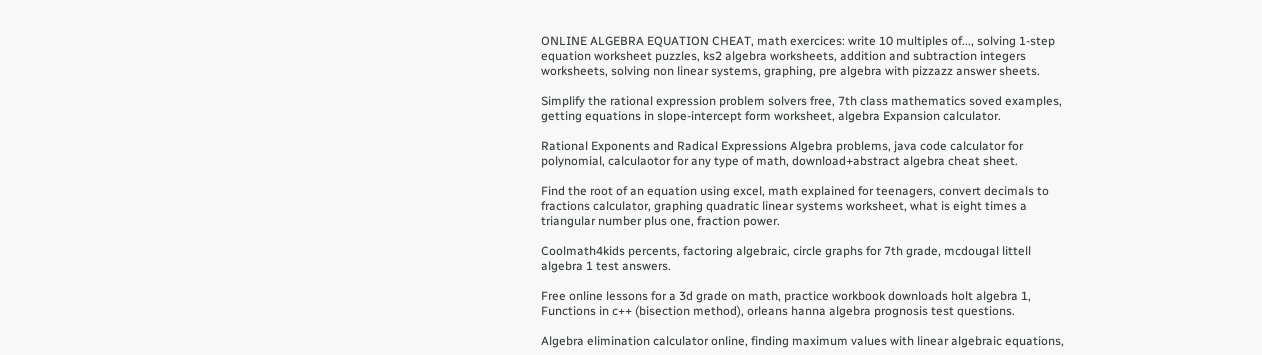ONLINE ALGEBRA EQUATION CHEAT, math exercices: write 10 multiples of..., solving 1-step equation worksheet puzzles, ks2 algebra worksheets, addition and subtraction integers worksheets, solving non linear systems, graphing, pre algebra with pizzazz answer sheets.

Simplify the rational expression problem solvers free, 7th class mathematics soved examples, getting equations in slope-intercept form worksheet, algebra Expansion calculator.

Rational Exponents and Radical Expressions Algebra problems, java code calculator for polynomial, calculaotor for any type of math, download+abstract algebra cheat sheet.

Find the root of an equation using excel, math explained for teenagers, convert decimals to fractions calculator, graphing quadratic linear systems worksheet, what is eight times a triangular number plus one, fraction power.

Coolmath4kids percents, factoring algebraic, circle graphs for 7th grade, mcdougal littell algebra 1 test answers.

Free online lessons for a 3d grade on math, practice workbook downloads holt algebra 1, Functions in c++ (bisection method), orleans hanna algebra prognosis test questions.

Algebra elimination calculator online, finding maximum values with linear algebraic equations,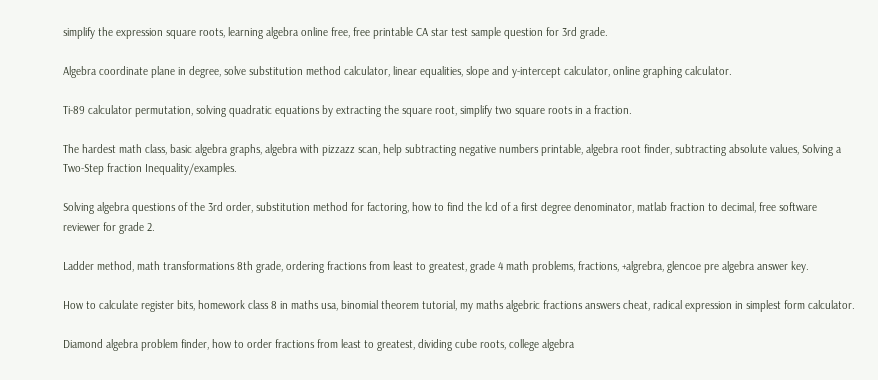simplify the expression square roots, learning algebra online free, free printable CA star test sample question for 3rd grade.

Algebra coordinate plane in degree, solve substitution method calculator, linear equalities, slope and y-intercept calculator, online graphing calculator.

Ti-89 calculator permutation, solving quadratic equations by extracting the square root, simplify two square roots in a fraction.

The hardest math class, basic algebra graphs, algebra with pizzazz scan, help subtracting negative numbers printable, algebra root finder, subtracting absolute values, Solving a Two-Step fraction Inequality/examples.

Solving algebra questions of the 3rd order, substitution method for factoring, how to find the lcd of a first degree denominator, matlab fraction to decimal, free software reviewer for grade 2.

Ladder method, math transformations 8th grade, ordering fractions from least to greatest, grade 4 math problems, fractions, +algrebra, glencoe pre algebra answer key.

How to calculate register bits, homework class 8 in maths usa, binomial theorem tutorial, my maths algebric fractions answers cheat, radical expression in simplest form calculator.

Diamond algebra problem finder, how to order fractions from least to greatest, dividing cube roots, college algebra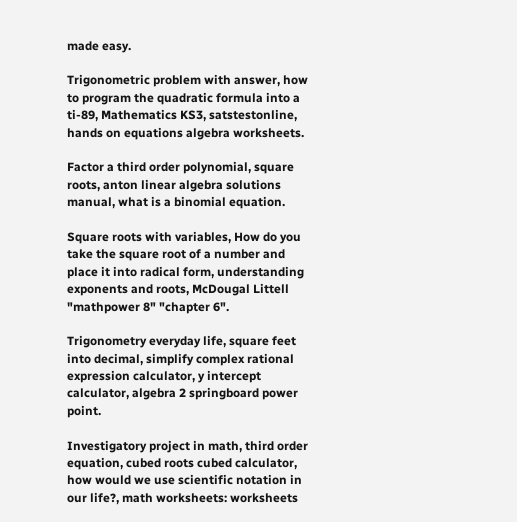made easy.

Trigonometric problem with answer, how to program the quadratic formula into a ti-89, Mathematics KS3, satstestonline, hands on equations algebra worksheets.

Factor a third order polynomial, square roots, anton linear algebra solutions manual, what is a binomial equation.

Square roots with variables, How do you take the square root of a number and place it into radical form, understanding exponents and roots, McDougal Littell "mathpower 8" "chapter 6".

Trigonometry everyday life, square feet into decimal, simplify complex rational expression calculator, y intercept calculator, algebra 2 springboard power point.

Investigatory project in math, third order equation, cubed roots cubed calculator, how would we use scientific notation in our life?, math worksheets: worksheets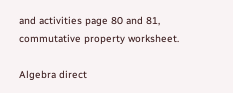and activities page 80 and 81, commutative property worksheet.

Algebra direct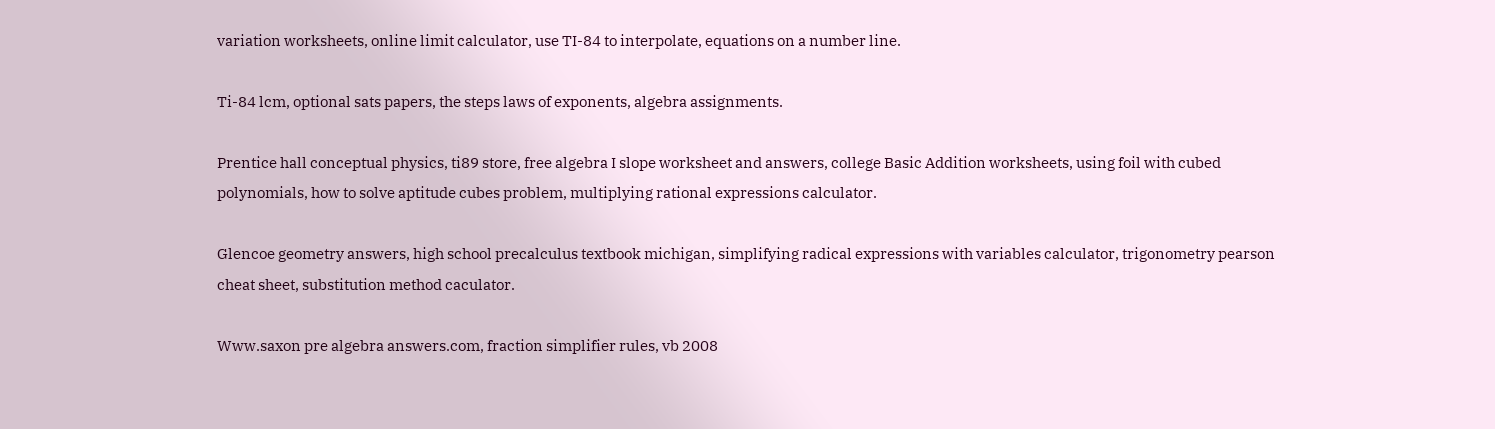variation worksheets, online limit calculator, use TI-84 to interpolate, equations on a number line.

Ti-84 lcm, optional sats papers, the steps laws of exponents, algebra assignments.

Prentice hall conceptual physics, ti89 store, free algebra I slope worksheet and answers, college Basic Addition worksheets, using foil with cubed polynomials, how to solve aptitude cubes problem, multiplying rational expressions calculator.

Glencoe geometry answers, high school precalculus textbook michigan, simplifying radical expressions with variables calculator, trigonometry pearson cheat sheet, substitution method caculator.

Www.saxon pre algebra answers.com, fraction simplifier rules, vb 2008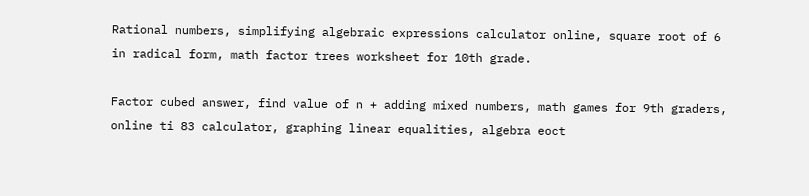Rational numbers, simplifying algebraic expressions calculator online, square root of 6 in radical form, math factor trees worksheet for 10th grade.

Factor cubed answer, find value of n + adding mixed numbers, math games for 9th graders, online ti 83 calculator, graphing linear equalities, algebra eoct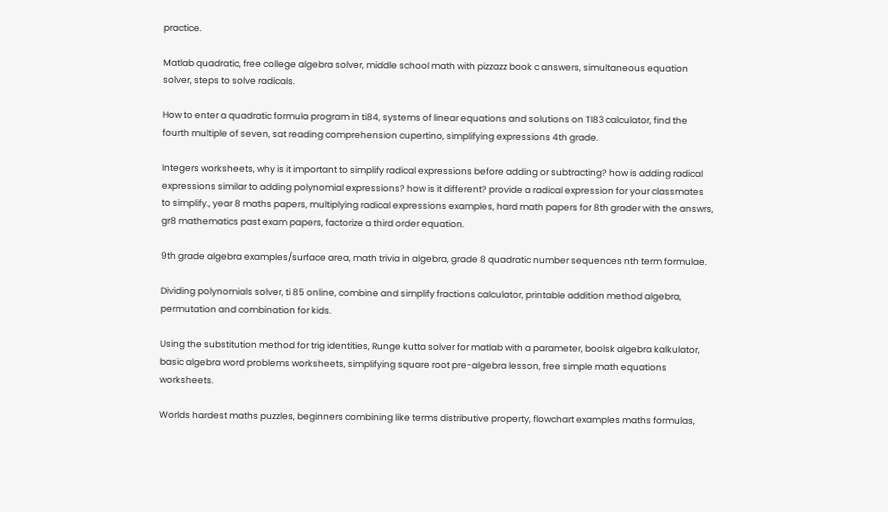practice.

Matlab quadratic, free college algebra solver, middle school math with pizzazz book c answers, simultaneous equation solver, steps to solve radicals.

How to enter a quadratic formula program in ti84, systems of linear equations and solutions on TI83 calculator, find the fourth multiple of seven, sat reading comprehension cupertino, simplifying expressions 4th grade.

Integers worksheets, why is it important to simplify radical expressions before adding or subtracting? how is adding radical expressions similar to adding polynomial expressions? how is it different? provide a radical expression for your classmates to simplify., year 8 maths papers, multiplying radical expressions examples, hard math papers for 8th grader with the answrs, gr8 mathematics past exam papers, factorize a third order equation.

9th grade algebra examples/surface area, math trivia in algebra, grade 8 quadratic number sequences nth term formulae.

Dividing polynomials solver, ti 85 online, combine and simplify fractions calculator, printable addition method algebra, permutation and combination for kids.

Using the substitution method for trig identities, Runge kutta solver for matlab with a parameter, boolsk algebra kalkulator, basic algebra word problems worksheets, simplifying square root pre-algebra lesson, free simple math equations worksheets.

Worlds hardest maths puzzles, beginners combining like terms distributive property, flowchart examples maths formulas,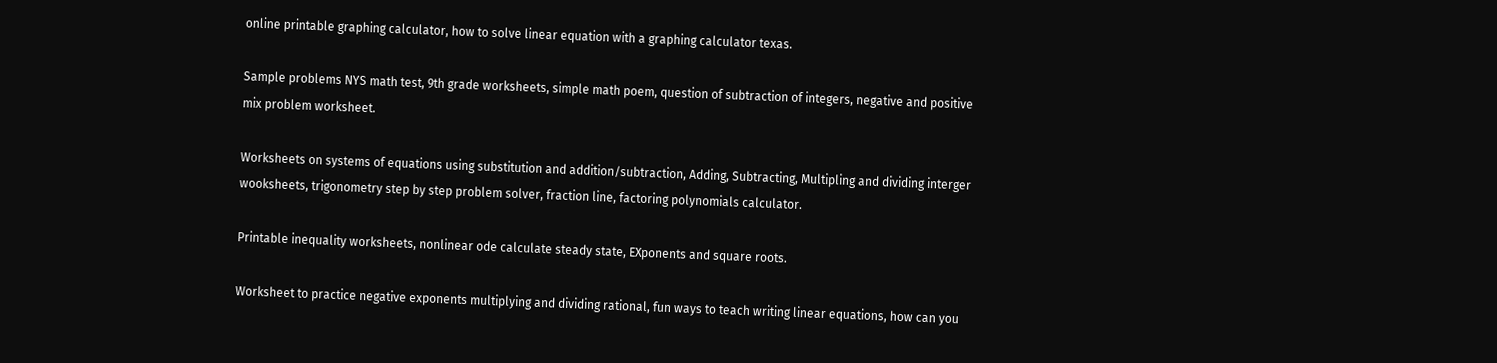online printable graphing calculator, how to solve linear equation with a graphing calculator texas.

Sample problems NYS math test, 9th grade worksheets, simple math poem, question of subtraction of integers, negative and positive mix problem worksheet.

Worksheets on systems of equations using substitution and addition/subtraction, Adding, Subtracting, Multipling and dividing interger wooksheets, trigonometry step by step problem solver, fraction line, factoring polynomials calculator.

Printable inequality worksheets, nonlinear ode calculate steady state, EXponents and square roots.

Worksheet to practice negative exponents multiplying and dividing rational, fun ways to teach writing linear equations, how can you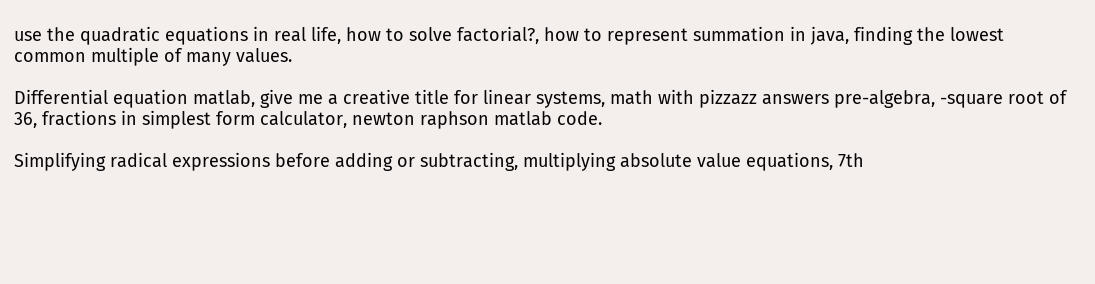use the quadratic equations in real life, how to solve factorial?, how to represent summation in java, finding the lowest common multiple of many values.

Differential equation matlab, give me a creative title for linear systems, math with pizzazz answers pre-algebra, -square root of 36, fractions in simplest form calculator, newton raphson matlab code.

Simplifying radical expressions before adding or subtracting, multiplying absolute value equations, 7th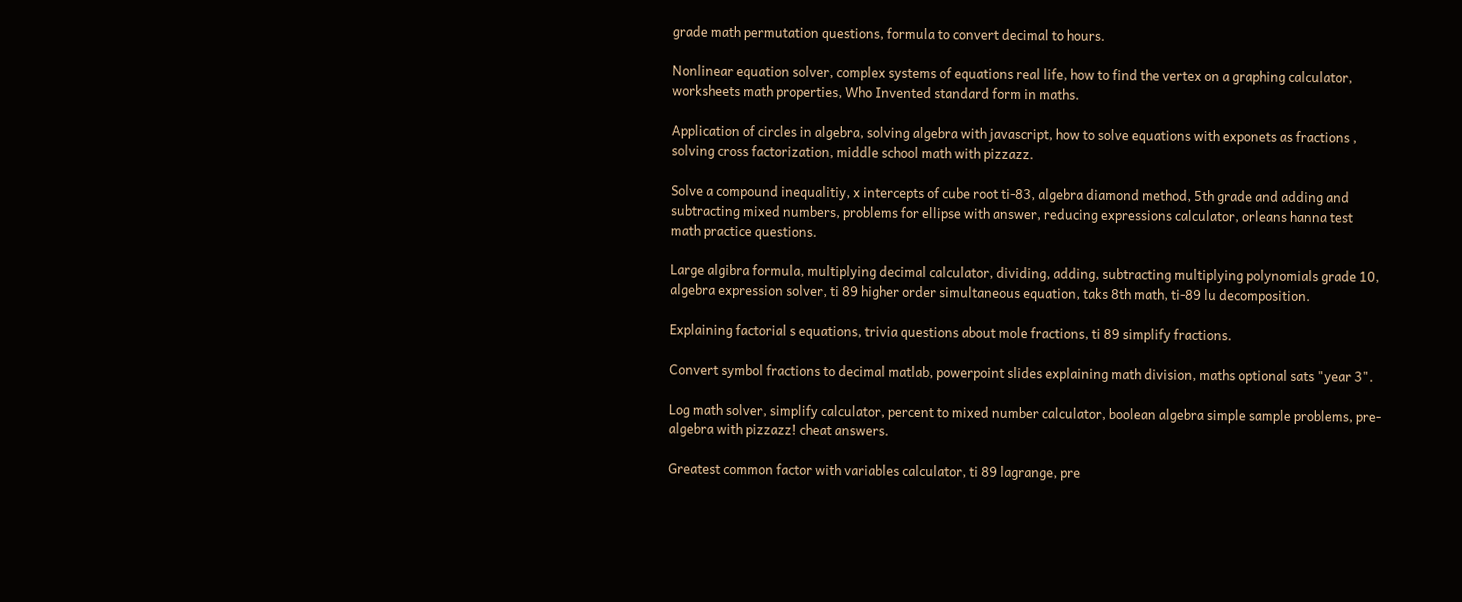grade math permutation questions, formula to convert decimal to hours.

Nonlinear equation solver, complex systems of equations real life, how to find the vertex on a graphing calculator, worksheets math properties, Who Invented standard form in maths.

Application of circles in algebra, solving algebra with javascript, how to solve equations with exponets as fractions , solving cross factorization, middle school math with pizzazz.

Solve a compound inequalitiy, x intercepts of cube root ti-83, algebra diamond method, 5th grade and adding and subtracting mixed numbers, problems for ellipse with answer, reducing expressions calculator, orleans hanna test math practice questions.

Large algibra formula, multiplying decimal calculator, dividing, adding, subtracting multiplying polynomials grade 10, algebra expression solver, ti 89 higher order simultaneous equation, taks 8th math, ti-89 lu decomposition.

Explaining factorial s equations, trivia questions about mole fractions, ti 89 simplify fractions.

Convert symbol fractions to decimal matlab, powerpoint slides explaining math division, maths optional sats "year 3".

Log math solver, simplify calculator, percent to mixed number calculator, boolean algebra simple sample problems, pre-algebra with pizzazz! cheat answers.

Greatest common factor with variables calculator, ti 89 lagrange, pre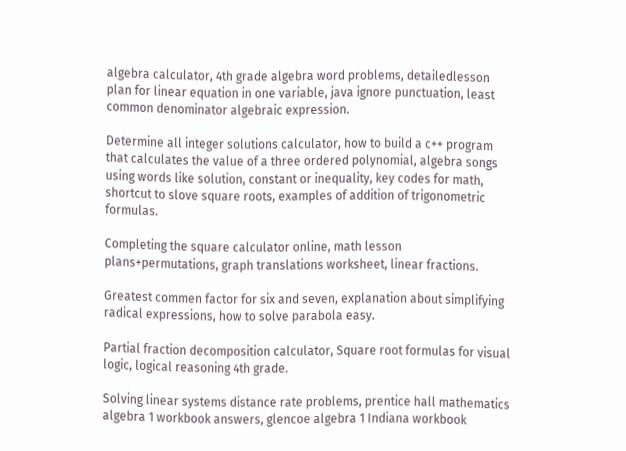algebra calculator, 4th grade algebra word problems, detailedlesson plan for linear equation in one variable, java ignore punctuation, least common denominator algebraic expression.

Determine all integer solutions calculator, how to build a c++ program that calculates the value of a three ordered polynomial, algebra songs using words like solution, constant or inequality, key codes for math, shortcut to slove square roots, examples of addition of trigonometric formulas.

Completing the square calculator online, math lesson plans+permutations, graph translations worksheet, linear fractions.

Greatest commen factor for six and seven, explanation about simplifying radical expressions, how to solve parabola easy.

Partial fraction decomposition calculator, Square root formulas for visual logic, logical reasoning 4th grade.

Solving linear systems distance rate problems, prentice hall mathematics algebra 1 workbook answers, glencoe algebra 1 Indiana workbook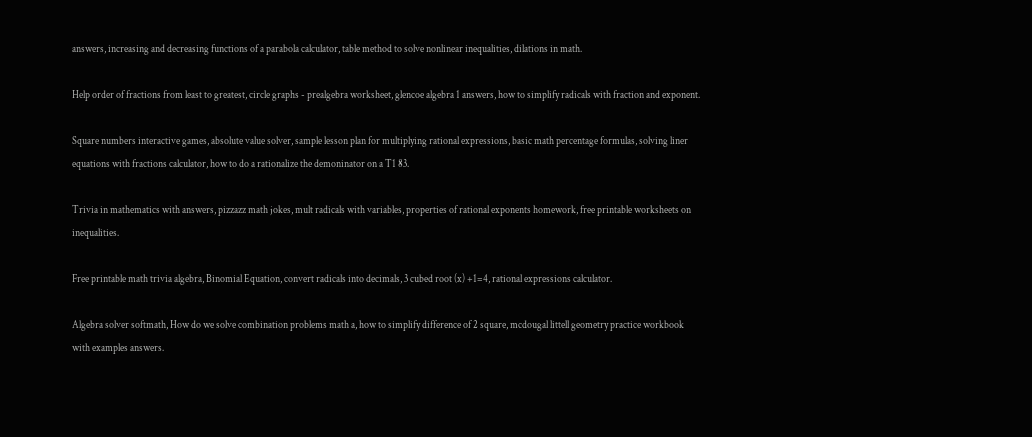answers, increasing and decreasing functions of a parabola calculator, table method to solve nonlinear inequalities, dilations in math.

Help order of fractions from least to greatest, circle graphs - prealgebra worksheet, glencoe algebra 1 answers, how to simplify radicals with fraction and exponent.

Square numbers interactive games, absolute value solver, sample lesson plan for multiplying rational expressions, basic math percentage formulas, solving liner equations with fractions calculator, how to do a rationalize the demoninator on a T1 83.

Trivia in mathematics with answers, pizzazz math jokes, mult radicals with variables, properties of rational exponents homework, free printable worksheets on inequalities.

Free printable math trivia algebra, Binomial Equation, convert radicals into decimals, 3 cubed root (x) +1=4, rational expressions calculator.

Algebra solver softmath, How do we solve combination problems math a, how to simplify difference of 2 square, mcdougal littell geometry practice workbook with examples answers.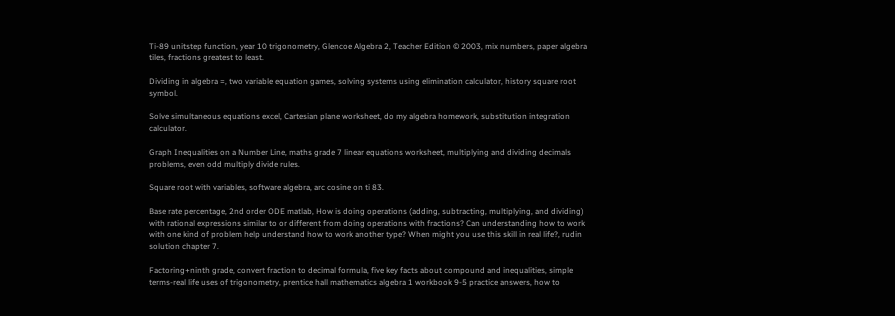Ti-89 unitstep function, year 10 trigonometry, Glencoe Algebra 2, Teacher Edition © 2003, mix numbers, paper algebra tiles, fractions greatest to least.

Dividing in algebra =, two variable equation games, solving systems using elimination calculator, history square root symbol.

Solve simultaneous equations excel, Cartesian plane worksheet, do my algebra homework, substitution integration calculator.

Graph Inequalities on a Number Line, maths grade 7 linear equations worksheet, multiplying and dividing decimals problems, even odd multiply divide rules.

Square root with variables, software algebra, arc cosine on ti 83.

Base rate percentage, 2nd order ODE matlab, How is doing operations (adding, subtracting, multiplying, and dividing) with rational expressions similar to or different from doing operations with fractions? Can understanding how to work with one kind of problem help understand how to work another type? When might you use this skill in real life?, rudin solution chapter 7.

Factoring+ninth grade, convert fraction to decimal formula, five key facts about compound and inequalities, simple terms-real life uses of trigonometry, prentice hall mathematics algebra 1 workbook 9-5 practice answers, how to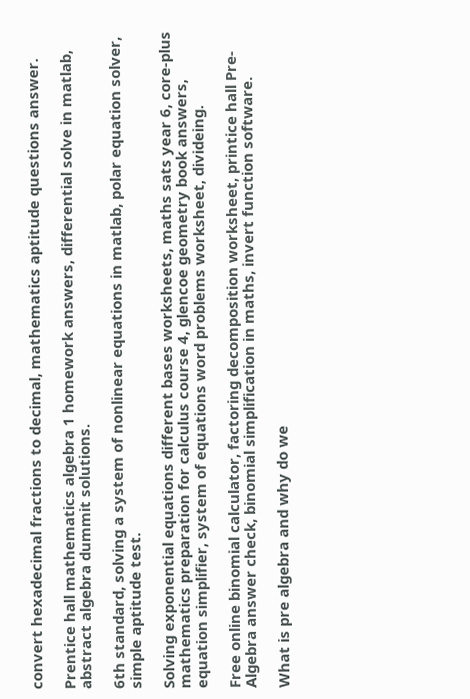convert hexadecimal fractions to decimal, mathematics aptitude questions answer.

Prentice hall mathematics algebra 1 homework answers, differential solve in matlab, abstract algebra dummit solutions.

6th standard, solving a system of nonlinear equations in matlab, polar equation solver, simple aptitude test.

Solving exponential equations different bases worksheets, maths sats year 6, core-plus mathematics preparation for calculus course 4, glencoe geometry book answers, equation simplifier, system of equations word problems worksheet, divideing.

Free online binomial calculator, factoring decomposition worksheet, printice hall Pre-Algebra answer check, binomial simplification in maths, invert function software.

What is pre algebra and why do we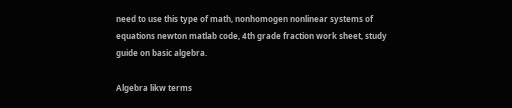need to use this type of math, nonhomogen nonlinear systems of equations newton matlab code, 4th grade fraction work sheet, study guide on basic algebra.

Algebra likw terms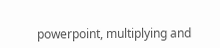powerpoint, multiplying and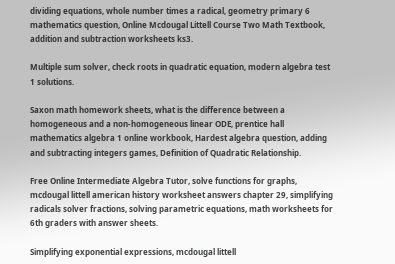dividing equations, whole number times a radical, geometry primary 6 mathematics question, Online Mcdougal Littell Course Two Math Textbook, addition and subtraction worksheets ks3.

Multiple sum solver, check roots in quadratic equation, modern algebra test 1 solutions.

Saxon math homework sheets, what is the difference between a homogeneous and a non-homogeneous linear ODE, prentice hall mathematics algebra 1 online workbook, Hardest algebra question, adding and subtracting integers games, Definition of Quadratic Relationship.

Free Online Intermediate Algebra Tutor, solve functions for graphs, mcdougal littell american history worksheet answers chapter 29, simplifying radicals solver fractions, solving parametric equations, math worksheets for 6th graders with answer sheets.

Simplifying exponential expressions, mcdougal littell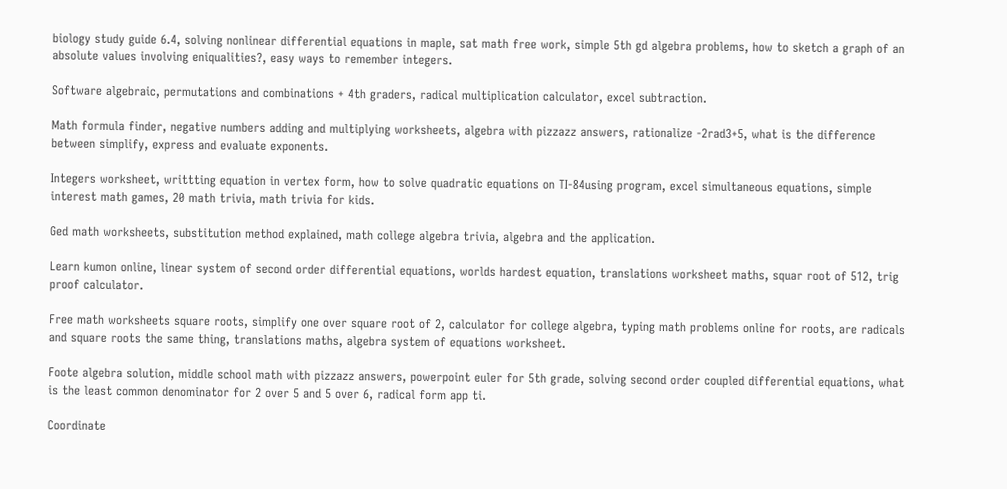biology study guide 6.4, solving nonlinear differential equations in maple, sat math free work, simple 5th gd algebra problems, how to sketch a graph of an absolute values involving eniqualities?, easy ways to remember integers.

Software algebraic, permutations and combinations + 4th graders, radical multiplication calculator, excel subtraction.

Math formula finder, negative numbers adding and multiplying worksheets, algebra with pizzazz answers, rationalize -2rad3+5, what is the difference between simplify, express and evaluate exponents.

Integers worksheet, writtting equation in vertex form, how to solve quadratic equations on TI-84using program, excel simultaneous equations, simple interest math games, 20 math trivia, math trivia for kids.

Ged math worksheets, substitution method explained, math college algebra trivia, algebra and the application.

Learn kumon online, linear system of second order differential equations, worlds hardest equation, translations worksheet maths, squar root of 512, trig proof calculator.

Free math worksheets square roots, simplify one over square root of 2, calculator for college algebra, typing math problems online for roots, are radicals and square roots the same thing, translations maths, algebra system of equations worksheet.

Foote algebra solution, middle school math with pizzazz answers, powerpoint euler for 5th grade, solving second order coupled differential equations, what is the least common denominator for 2 over 5 and 5 over 6, radical form app ti.

Coordinate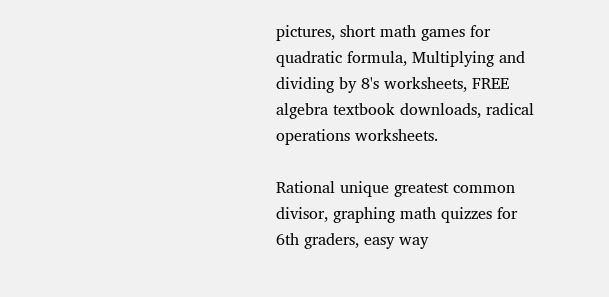pictures, short math games for quadratic formula, Multiplying and dividing by 8's worksheets, FREE algebra textbook downloads, radical operations worksheets.

Rational unique greatest common divisor, graphing math quizzes for 6th graders, easy way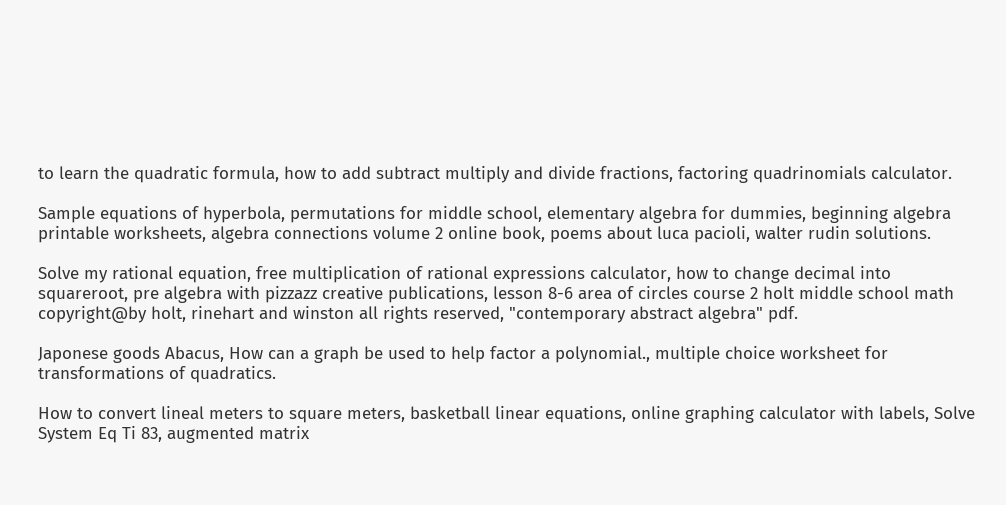to learn the quadratic formula, how to add subtract multiply and divide fractions, factoring quadrinomials calculator.

Sample equations of hyperbola, permutations for middle school, elementary algebra for dummies, beginning algebra printable worksheets, algebra connections volume 2 online book, poems about luca pacioli, walter rudin solutions.

Solve my rational equation, free multiplication of rational expressions calculator, how to change decimal into squareroot, pre algebra with pizzazz creative publications, lesson 8-6 area of circles course 2 holt middle school math copyright@by holt, rinehart and winston all rights reserved, "contemporary abstract algebra" pdf.

Japonese goods Abacus, How can a graph be used to help factor a polynomial., multiple choice worksheet for transformations of quadratics.

How to convert lineal meters to square meters, basketball linear equations, online graphing calculator with labels, Solve System Eq Ti 83, augmented matrix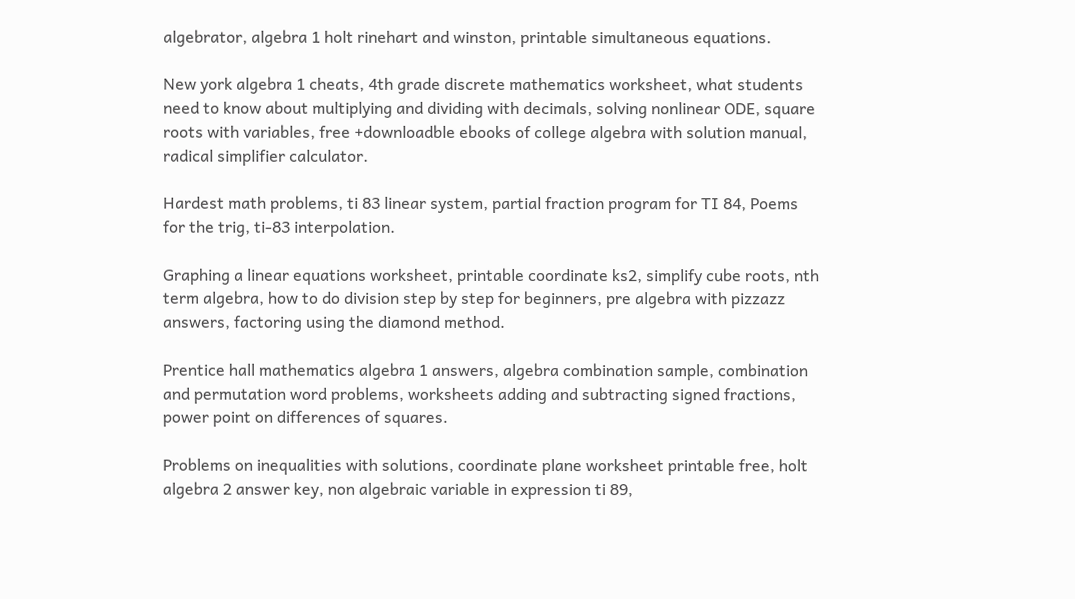algebrator, algebra 1 holt rinehart and winston, printable simultaneous equations.

New york algebra 1 cheats, 4th grade discrete mathematics worksheet, what students need to know about multiplying and dividing with decimals, solving nonlinear ODE, square roots with variables, free +downloadble ebooks of college algebra with solution manual, radical simplifier calculator.

Hardest math problems, ti 83 linear system, partial fraction program for TI 84, Poems for the trig, ti-83 interpolation.

Graphing a linear equations worksheet, printable coordinate ks2, simplify cube roots, nth term algebra, how to do division step by step for beginners, pre algebra with pizzazz answers, factoring using the diamond method.

Prentice hall mathematics algebra 1 answers, algebra combination sample, combination and permutation word problems, worksheets adding and subtracting signed fractions, power point on differences of squares.

Problems on inequalities with solutions, coordinate plane worksheet printable free, holt algebra 2 answer key, non algebraic variable in expression ti 89,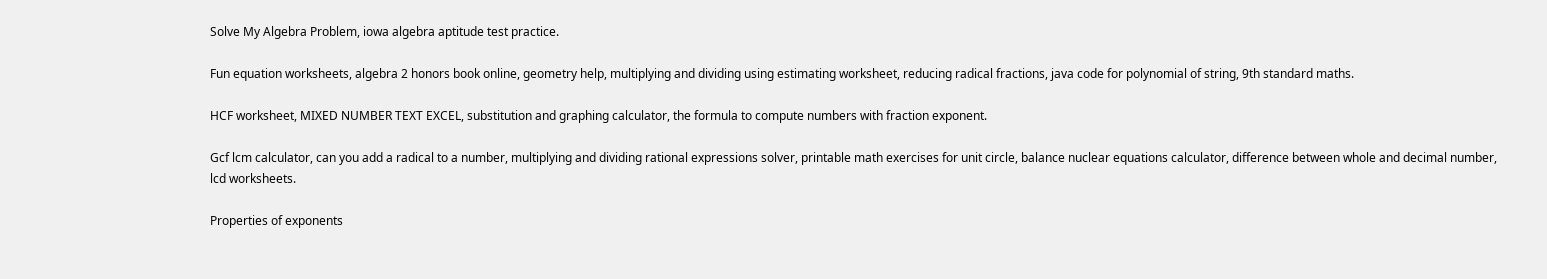Solve My Algebra Problem, iowa algebra aptitude test practice.

Fun equation worksheets, algebra 2 honors book online, geometry help, multiplying and dividing using estimating worksheet, reducing radical fractions, java code for polynomial of string, 9th standard maths.

HCF worksheet, MIXED NUMBER TEXT EXCEL, substitution and graphing calculator, the formula to compute numbers with fraction exponent.

Gcf lcm calculator, can you add a radical to a number, multiplying and dividing rational expressions solver, printable math exercises for unit circle, balance nuclear equations calculator, difference between whole and decimal number, lcd worksheets.

Properties of exponents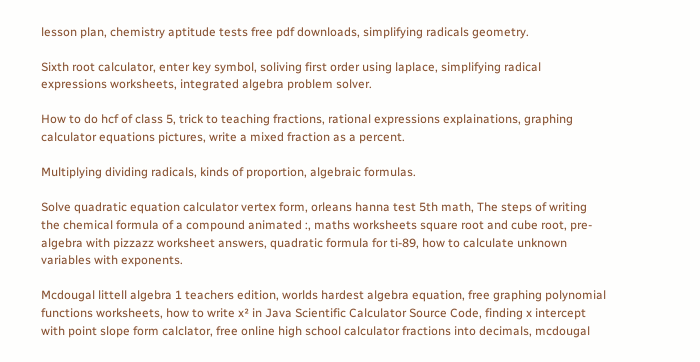lesson plan, chemistry aptitude tests free pdf downloads, simplifying radicals geometry.

Sixth root calculator, enter key symbol, soliving first order using laplace, simplifying radical expressions worksheets, integrated algebra problem solver.

How to do hcf of class 5, trick to teaching fractions, rational expressions explainations, graphing calculator equations pictures, write a mixed fraction as a percent.

Multiplying dividing radicals, kinds of proportion, algebraic formulas.

Solve quadratic equation calculator vertex form, orleans hanna test 5th math, The steps of writing the chemical formula of a compound animated :, maths worksheets square root and cube root, pre-algebra with pizzazz worksheet answers, quadratic formula for ti-89, how to calculate unknown variables with exponents.

Mcdougal littell algebra 1 teachers edition, worlds hardest algebra equation, free graphing polynomial functions worksheets, how to write x² in Java Scientific Calculator Source Code, finding x intercept with point slope form calclator, free online high school calculator fractions into decimals, mcdougal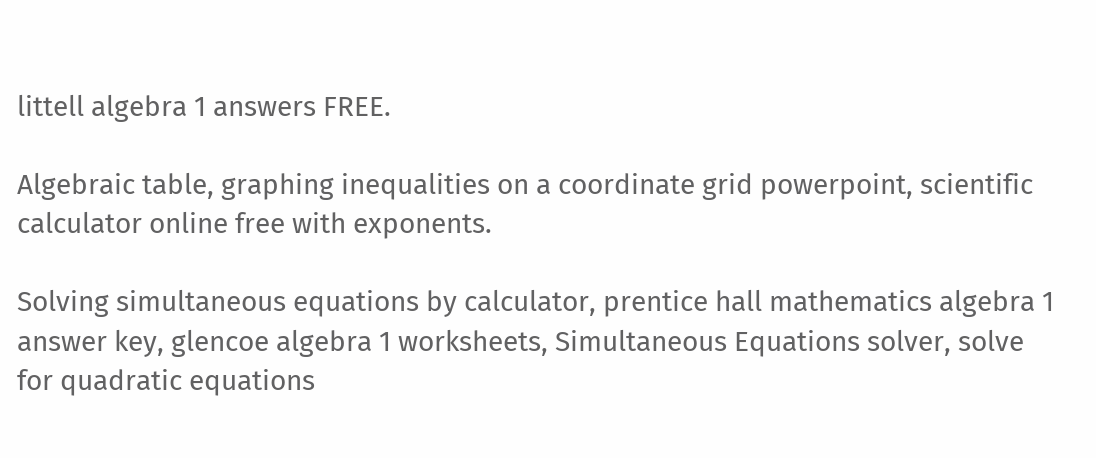littell algebra 1 answers FREE.

Algebraic table, graphing inequalities on a coordinate grid powerpoint, scientific calculator online free with exponents.

Solving simultaneous equations by calculator, prentice hall mathematics algebra 1 answer key, glencoe algebra 1 worksheets, Simultaneous Equations solver, solve for quadratic equations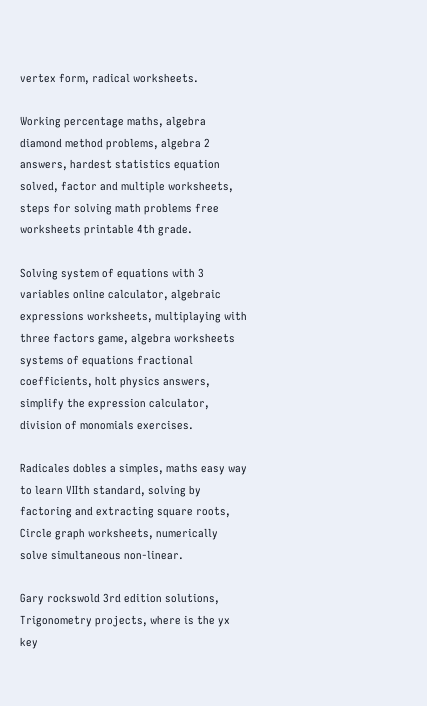vertex form, radical worksheets.

Working percentage maths, algebra diamond method problems, algebra 2 answers, hardest statistics equation solved, factor and multiple worksheets, steps for solving math problems free worksheets printable 4th grade.

Solving system of equations with 3 variables online calculator, algebraic expressions worksheets, multiplaying with three factors game, algebra worksheets systems of equations fractional coefficients, holt physics answers, simplify the expression calculator, division of monomials exercises.

Radicales dobles a simples, maths easy way to learn VIIth standard, solving by factoring and extracting square roots, Circle graph worksheets, numerically solve simultaneous non-linear.

Gary rockswold 3rd edition solutions, Trigonometry projects, where is the yx key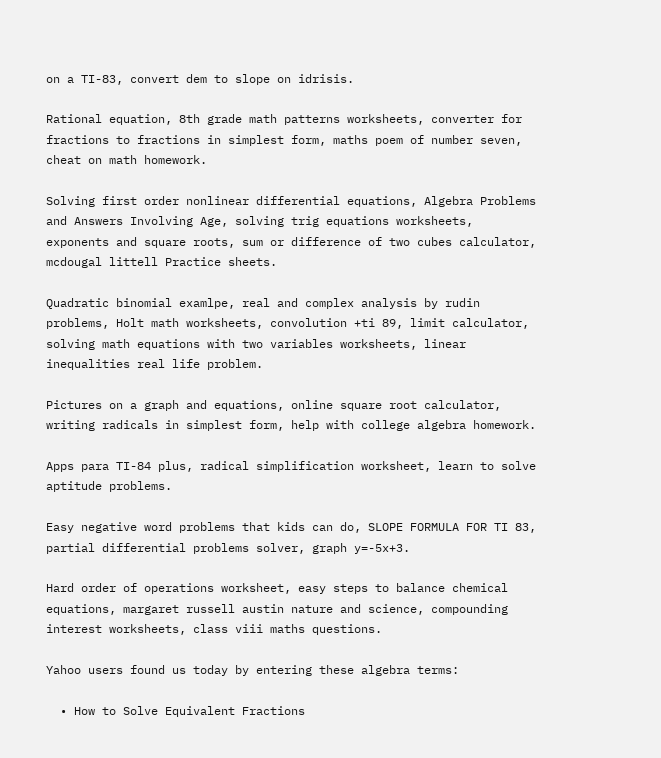on a TI-83, convert dem to slope on idrisis.

Rational equation, 8th grade math patterns worksheets, converter for fractions to fractions in simplest form, maths poem of number seven, cheat on math homework.

Solving first order nonlinear differential equations, Algebra Problems and Answers Involving Age, solving trig equations worksheets, exponents and square roots, sum or difference of two cubes calculator, mcdougal littell Practice sheets.

Quadratic binomial examlpe, real and complex analysis by rudin problems, Holt math worksheets, convolution +ti 89, limit calculator, solving math equations with two variables worksheets, linear inequalities real life problem.

Pictures on a graph and equations, online square root calculator, writing radicals in simplest form, help with college algebra homework.

Apps para TI-84 plus, radical simplification worksheet, learn to solve aptitude problems.

Easy negative word problems that kids can do, SLOPE FORMULA FOR TI 83, partial differential problems solver, graph y=-5x+3.

Hard order of operations worksheet, easy steps to balance chemical equations, margaret russell austin nature and science, compounding interest worksheets, class viii maths questions.

Yahoo users found us today by entering these algebra terms:

  • How to Solve Equivalent Fractions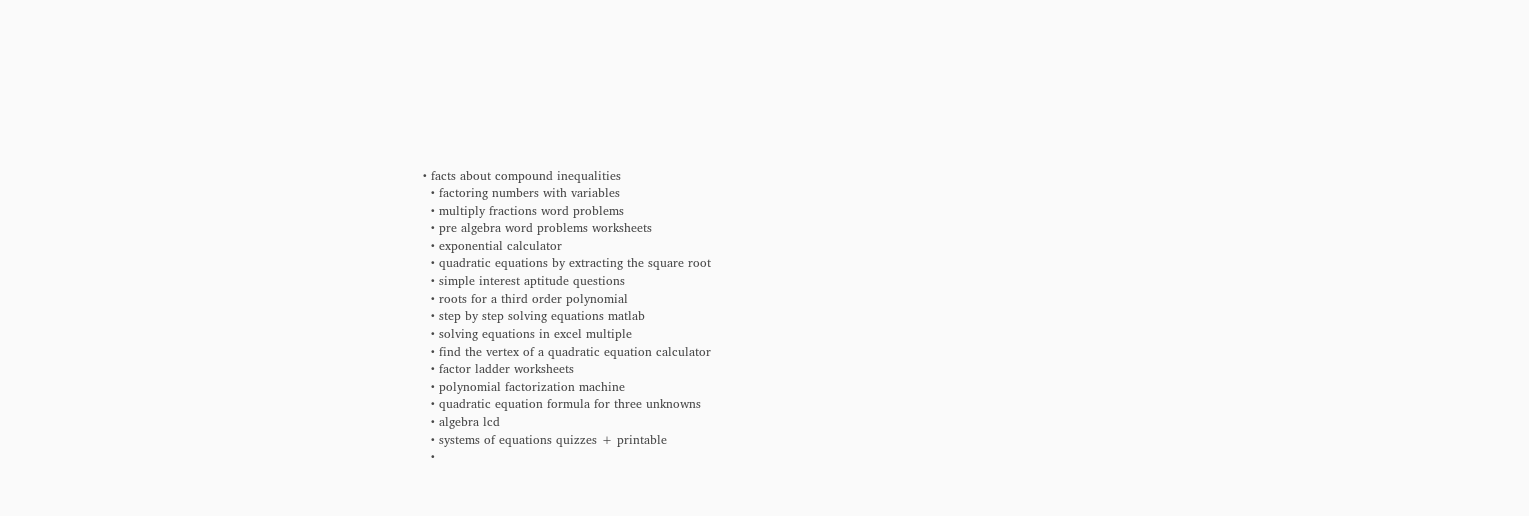• facts about compound inequalities
  • factoring numbers with variables
  • multiply fractions word problems
  • pre algebra word problems worksheets
  • exponential calculator
  • quadratic equations by extracting the square root
  • simple interest aptitude questions
  • roots for a third order polynomial
  • step by step solving equations matlab
  • solving equations in excel multiple
  • find the vertex of a quadratic equation calculator
  • factor ladder worksheets
  • polynomial factorization machine
  • quadratic equation formula for three unknowns
  • algebra lcd
  • systems of equations quizzes + printable
  •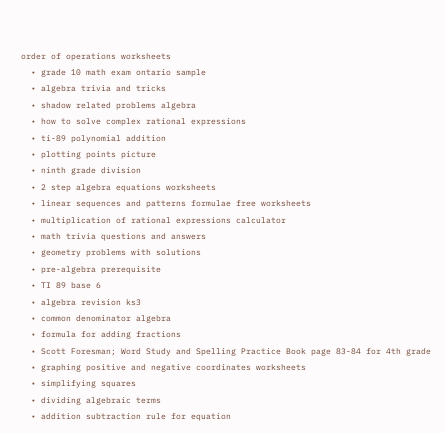order of operations worksheets
  • grade 10 math exam ontario sample
  • algebra trivia and tricks
  • shadow related problems algebra
  • how to solve complex rational expressions
  • ti-89 polynomial addition
  • plotting points picture
  • ninth grade division
  • 2 step algebra equations worksheets
  • linear sequences and patterns formulae free worksheets
  • multiplication of rational expressions calculator
  • math trivia questions and answers
  • geometry problems with solutions
  • pre-algebra prerequisite
  • TI 89 base 6
  • algebra revision ks3
  • common denominator algebra
  • formula for adding fractions
  • Scott Foresman; Word Study and Spelling Practice Book page 83-84 for 4th grade
  • graphing positive and negative coordinates worksheets
  • simplifying squares
  • dividing algebraic terms
  • addition subtraction rule for equation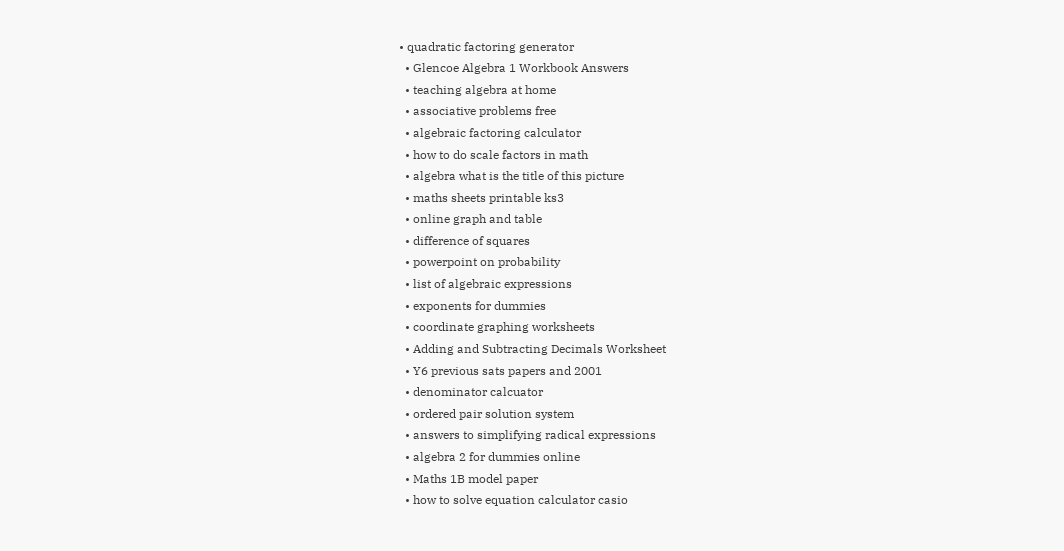• quadratic factoring generator
  • Glencoe Algebra 1 Workbook Answers
  • teaching algebra at home
  • associative problems free
  • algebraic factoring calculator
  • how to do scale factors in math
  • algebra what is the title of this picture
  • maths sheets printable ks3
  • online graph and table
  • difference of squares
  • powerpoint on probability
  • list of algebraic expressions
  • exponents for dummies
  • coordinate graphing worksheets
  • Adding and Subtracting Decimals Worksheet
  • Y6 previous sats papers and 2001
  • denominator calcuator
  • ordered pair solution system
  • answers to simplifying radical expressions
  • algebra 2 for dummies online
  • Maths 1B model paper
  • how to solve equation calculator casio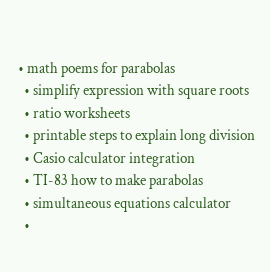• math poems for parabolas
  • simplify expression with square roots
  • ratio worksheets
  • printable steps to explain long division
  • Casio calculator integration
  • TI-83 how to make parabolas
  • simultaneous equations calculator
  •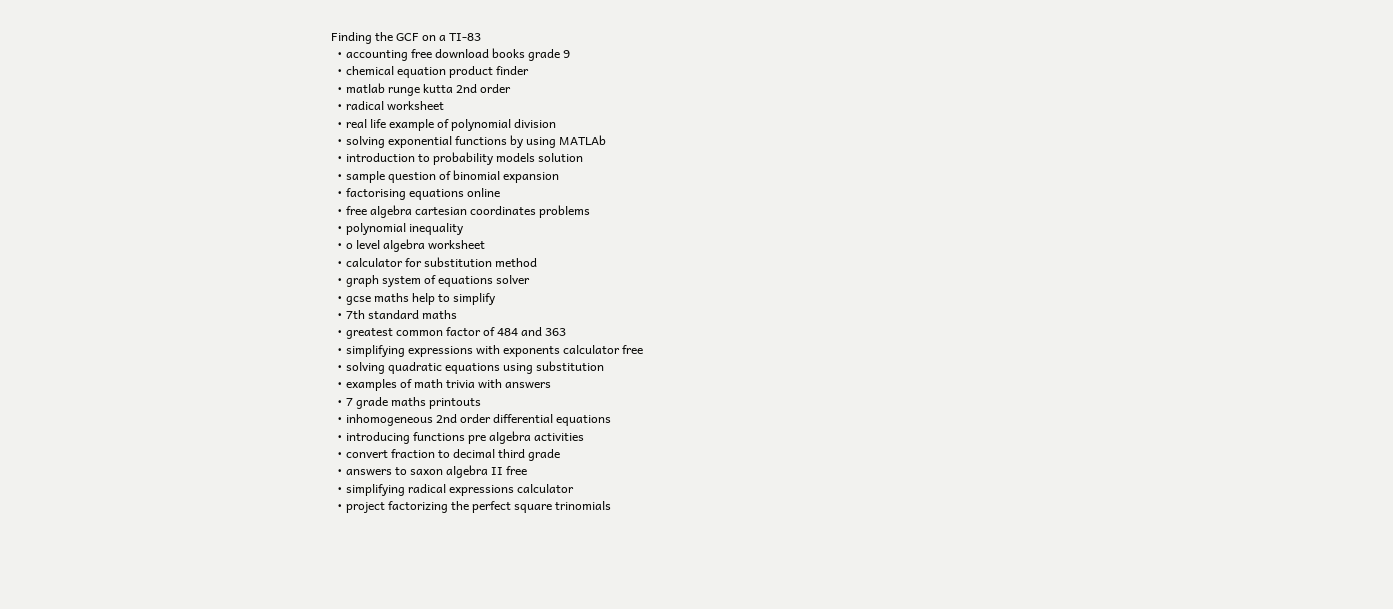Finding the GCF on a TI-83
  • accounting free download books grade 9
  • chemical equation product finder
  • matlab runge kutta 2nd order
  • radical worksheet
  • real life example of polynomial division
  • solving exponential functions by using MATLAb
  • introduction to probability models solution
  • sample question of binomial expansion
  • factorising equations online
  • free algebra cartesian coordinates problems
  • polynomial inequality
  • o level algebra worksheet
  • calculator for substitution method
  • graph system of equations solver
  • gcse maths help to simplify
  • 7th standard maths
  • greatest common factor of 484 and 363
  • simplifying expressions with exponents calculator free
  • solving quadratic equations using substitution
  • examples of math trivia with answers
  • 7 grade maths printouts
  • inhomogeneous 2nd order differential equations
  • introducing functions pre algebra activities
  • convert fraction to decimal third grade
  • answers to saxon algebra II free
  • simplifying radical expressions calculator
  • project factorizing the perfect square trinomials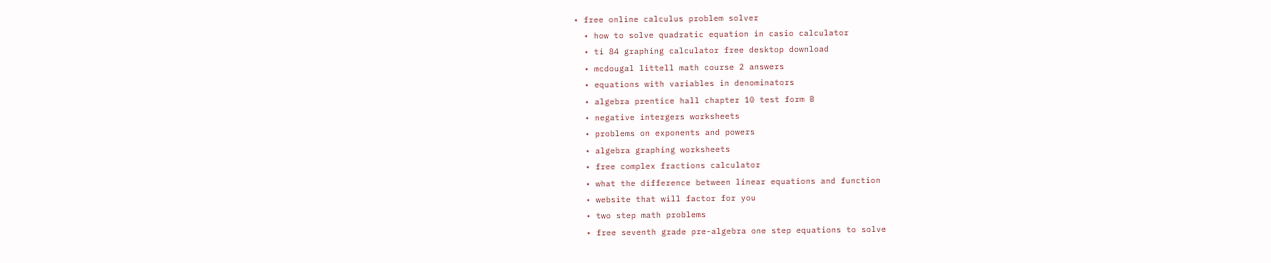• free online calculus problem solver
  • how to solve quadratic equation in casio calculator
  • ti 84 graphing calculator free desktop download
  • mcdougal littell math course 2 answers
  • equations with variables in denominators
  • algebra prentice hall chapter 10 test form B
  • negative intergers worksheets
  • problems on exponents and powers
  • algebra graphing worksheets
  • free complex fractions calculator
  • what the difference between linear equations and function
  • website that will factor for you
  • two step math problems
  • free seventh grade pre-algebra one step equations to solve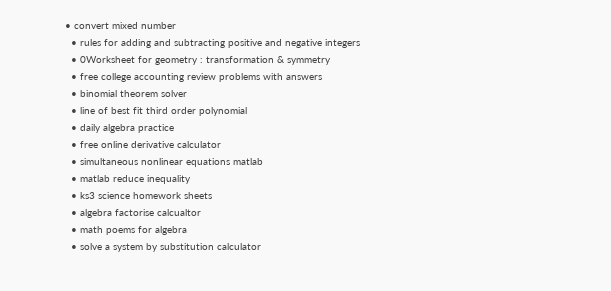• convert mixed number
  • rules for adding and subtracting positive and negative integers
  • 0Worksheet for geometry : transformation & symmetry
  • free college accounting review problems with answers
  • binomial theorem solver
  • line of best fit third order polynomial
  • daily algebra practice
  • free online derivative calculator
  • simultaneous nonlinear equations matlab
  • matlab reduce inequality
  • ks3 science homework sheets
  • algebra factorise calcualtor
  • math poems for algebra
  • solve a system by substitution calculator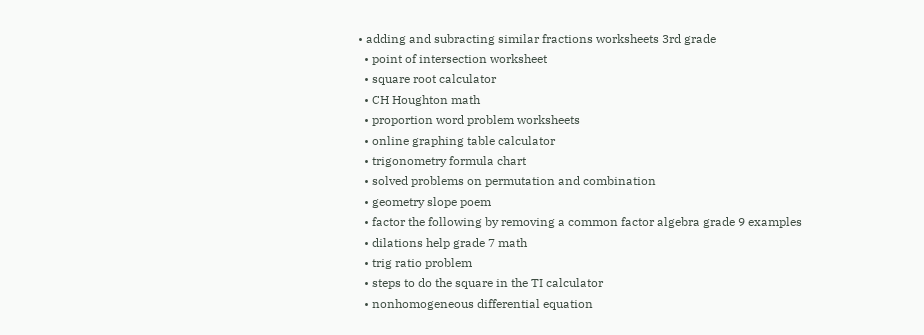• adding and subracting similar fractions worksheets 3rd grade
  • point of intersection worksheet
  • square root calculator
  • CH Houghton math
  • proportion word problem worksheets
  • online graphing table calculator
  • trigonometry formula chart
  • solved problems on permutation and combination
  • geometry slope poem
  • factor the following by removing a common factor algebra grade 9 examples
  • dilations help grade 7 math
  • trig ratio problem
  • steps to do the square in the TI calculator
  • nonhomogeneous differential equation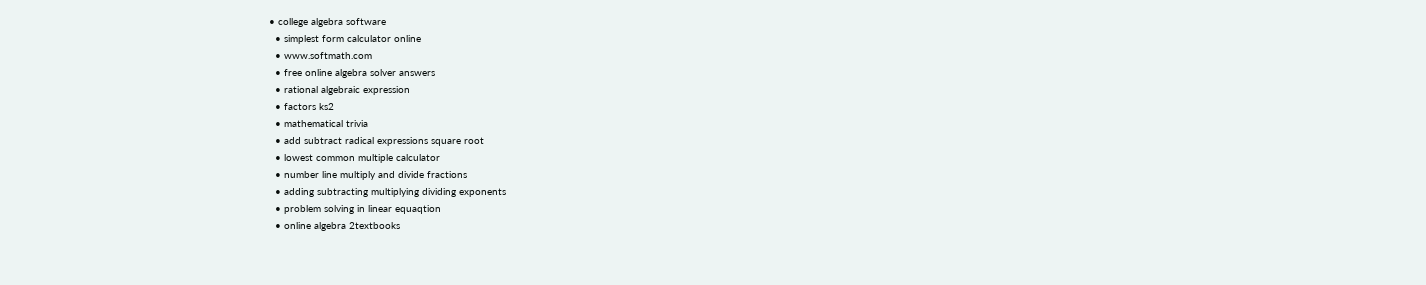• college algebra software
  • simplest form calculator online
  • www.softmath.com
  • free online algebra solver answers
  • rational algebraic expression
  • factors ks2
  • mathematical trivia
  • add subtract radical expressions square root
  • lowest common multiple calculator
  • number line multiply and divide fractions
  • adding subtracting multiplying dividing exponents
  • problem solving in linear equaqtion
  • online algebra 2textbooks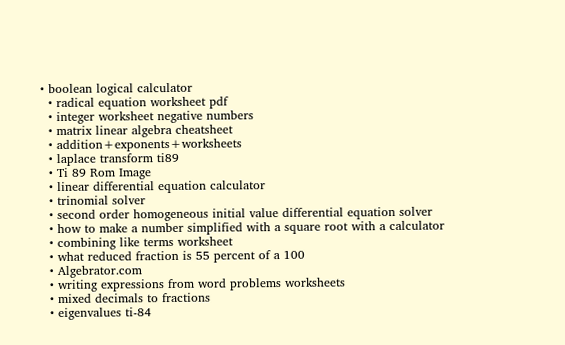• boolean logical calculator
  • radical equation worksheet pdf
  • integer worksheet negative numbers
  • matrix linear algebra cheatsheet
  • addition+exponents+worksheets
  • laplace transform ti89
  • Ti 89 Rom Image
  • linear differential equation calculator
  • trinomial solver
  • second order homogeneous initial value differential equation solver
  • how to make a number simplified with a square root with a calculator
  • combining like terms worksheet
  • what reduced fraction is 55 percent of a 100
  • Algebrator.com
  • writing expressions from word problems worksheets
  • mixed decimals to fractions
  • eigenvalues ti-84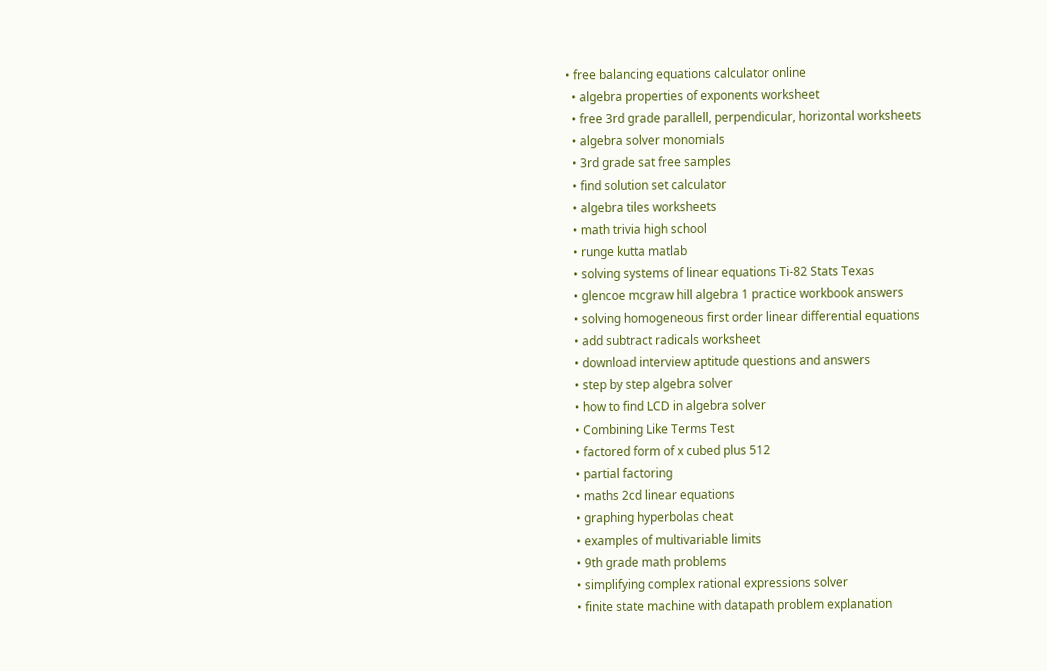• free balancing equations calculator online
  • algebra properties of exponents worksheet
  • free 3rd grade parallell, perpendicular, horizontal worksheets
  • algebra solver monomials
  • 3rd grade sat free samples
  • find solution set calculator
  • algebra tiles worksheets
  • math trivia high school
  • runge kutta matlab
  • solving systems of linear equations Ti-82 Stats Texas
  • glencoe mcgraw hill algebra 1 practice workbook answers
  • solving homogeneous first order linear differential equations
  • add subtract radicals worksheet
  • download interview aptitude questions and answers
  • step by step algebra solver
  • how to find LCD in algebra solver
  • Combining Like Terms Test
  • factored form of x cubed plus 512
  • partial factoring
  • maths 2cd linear equations
  • graphing hyperbolas cheat
  • examples of multivariable limits
  • 9th grade math problems
  • simplifying complex rational expressions solver
  • finite state machine with datapath problem explanation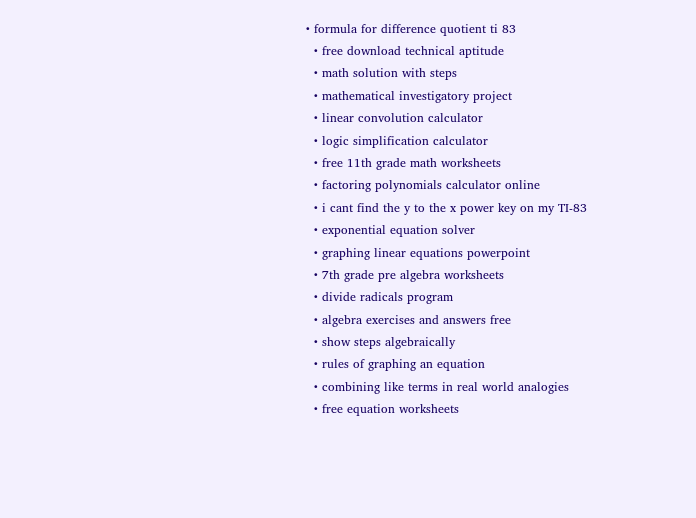• formula for difference quotient ti 83
  • free download technical aptitude
  • math solution with steps
  • mathematical investigatory project
  • linear convolution calculator
  • logic simplification calculator
  • free 11th grade math worksheets
  • factoring polynomials calculator online
  • i cant find the y to the x power key on my TI-83
  • exponential equation solver
  • graphing linear equations powerpoint
  • 7th grade pre algebra worksheets
  • divide radicals program
  • algebra exercises and answers free
  • show steps algebraically
  • rules of graphing an equation
  • combining like terms in real world analogies
  • free equation worksheets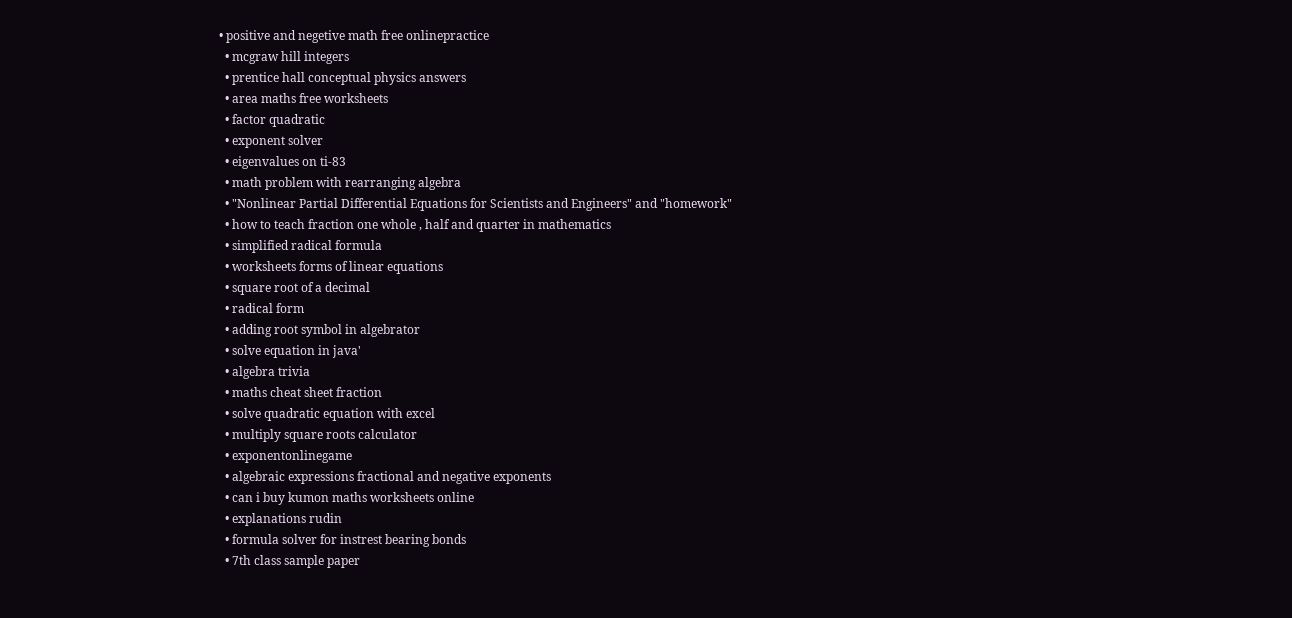• positive and negetive math free onlinepractice
  • mcgraw hill integers
  • prentice hall conceptual physics answers
  • area maths free worksheets
  • factor quadratic
  • exponent solver
  • eigenvalues on ti-83
  • math problem with rearranging algebra
  • "Nonlinear Partial Differential Equations for Scientists and Engineers" and "homework"
  • how to teach fraction one whole , half and quarter in mathematics
  • simplified radical formula
  • worksheets forms of linear equations
  • square root of a decimal
  • radical form
  • adding root symbol in algebrator
  • solve equation in java'
  • algebra trivia
  • maths cheat sheet fraction
  • solve quadratic equation with excel
  • multiply square roots calculator
  • exponentonlinegame
  • algebraic expressions fractional and negative exponents
  • can i buy kumon maths worksheets online
  • explanations rudin
  • formula solver for instrest bearing bonds
  • 7th class sample paper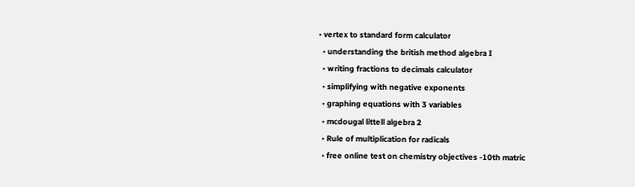• vertex to standard form calculator
  • understanding the british method algebra I
  • writing fractions to decimals calculator
  • simplifying with negative exponents
  • graphing equations with 3 variables
  • mcdougal littell algebra 2
  • Rule of multiplication for radicals
  • free online test on chemistry objectives -10th matric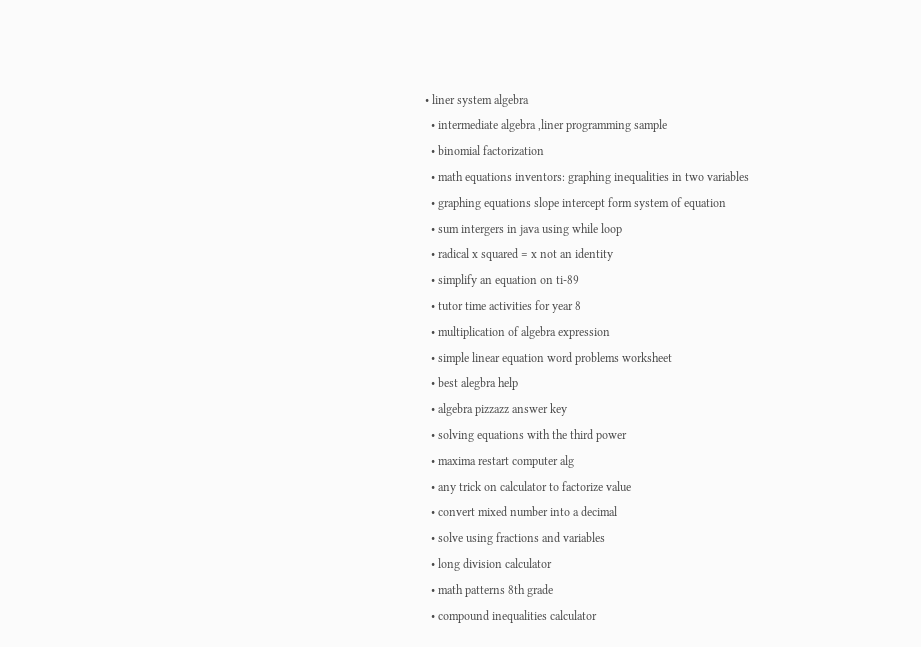• liner system algebra
  • intermediate algebra ,liner programming sample
  • binomial factorization
  • math equations inventors: graphing inequalities in two variables
  • graphing equations slope intercept form system of equation
  • sum intergers in java using while loop
  • radical x squared = x not an identity
  • simplify an equation on ti-89
  • tutor time activities for year 8
  • multiplication of algebra expression
  • simple linear equation word problems worksheet
  • best alegbra help
  • algebra pizzazz answer key
  • solving equations with the third power
  • maxima restart computer alg
  • any trick on calculator to factorize value
  • convert mixed number into a decimal
  • solve using fractions and variables
  • long division calculator
  • math patterns 8th grade
  • compound inequalities calculator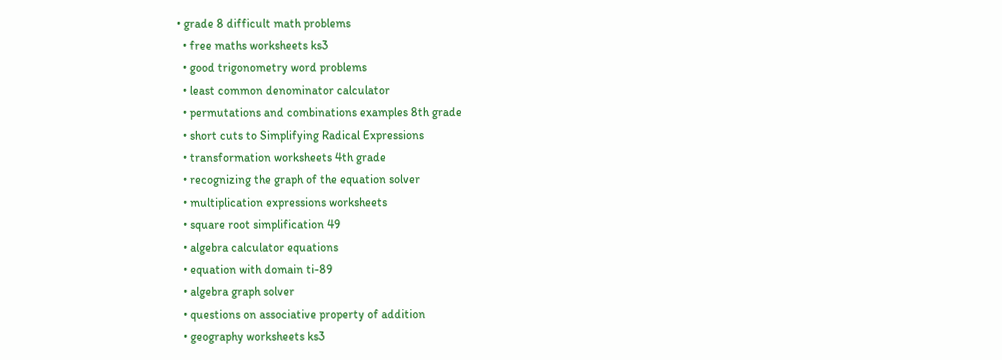• grade 8 difficult math problems
  • free maths worksheets ks3
  • good trigonometry word problems
  • least common denominator calculator
  • permutations and combinations examples 8th grade
  • short cuts to Simplifying Radical Expressions
  • transformation worksheets 4th grade
  • recognizing the graph of the equation solver
  • multiplication expressions worksheets
  • square root simplification 49
  • algebra calculator equations
  • equation with domain ti-89
  • algebra graph solver
  • questions on associative property of addition
  • geography worksheets ks3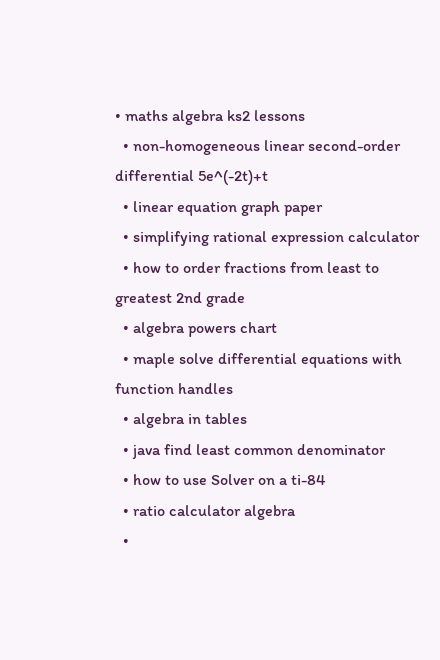• maths algebra ks2 lessons
  • non-homogeneous linear second-order differential 5e^(-2t)+t
  • linear equation graph paper
  • simplifying rational expression calculator
  • how to order fractions from least to greatest 2nd grade
  • algebra powers chart
  • maple solve differential equations with function handles
  • algebra in tables
  • java find least common denominator
  • how to use Solver on a ti-84
  • ratio calculator algebra
  •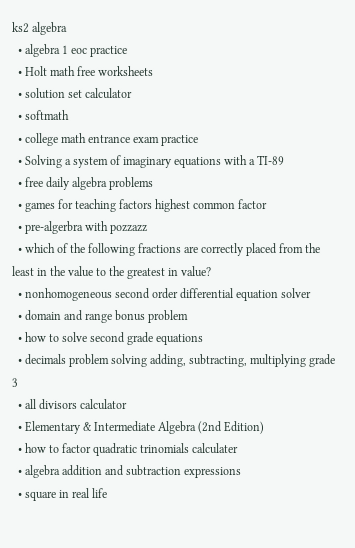ks2 algebra
  • algebra 1 eoc practice
  • Holt math free worksheets
  • solution set calculator
  • softmath
  • college math entrance exam practice
  • Solving a system of imaginary equations with a TI-89
  • free daily algebra problems
  • games for teaching factors highest common factor
  • pre-algerbra with pozzazz
  • which of the following fractions are correctly placed from the least in the value to the greatest in value?
  • nonhomogeneous second order differential equation solver
  • domain and range bonus problem
  • how to solve second grade equations
  • decimals problem solving adding, subtracting, multiplying grade 3
  • all divisors calculator
  • Elementary & Intermediate Algebra (2nd Edition)
  • how to factor quadratic trinomials calculater
  • algebra addition and subtraction expressions
  • square in real life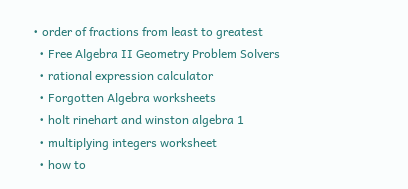• order of fractions from least to greatest
  • Free Algebra II Geometry Problem Solvers
  • rational expression calculator
  • Forgotten Algebra worksheets
  • holt rinehart and winston algebra 1
  • multiplying integers worksheet
  • how to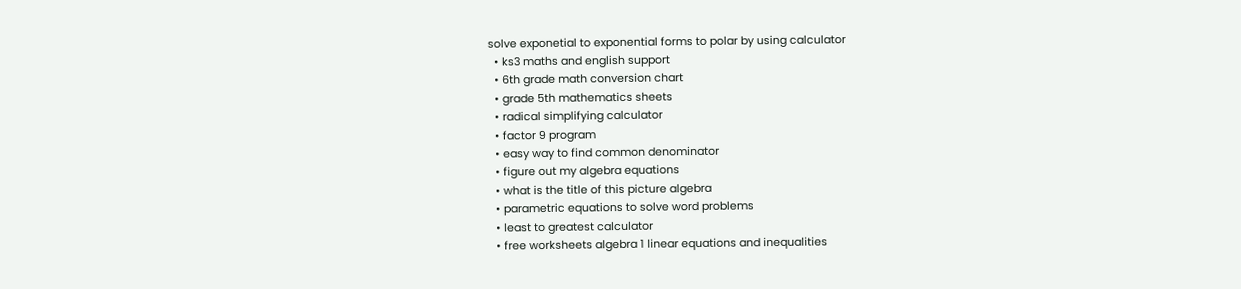solve exponetial to exponential forms to polar by using calculator
  • ks3 maths and english support
  • 6th grade math conversion chart
  • grade 5th mathematics sheets
  • radical simplifying calculator
  • factor 9 program
  • easy way to find common denominator
  • figure out my algebra equations
  • what is the title of this picture algebra
  • parametric equations to solve word problems
  • least to greatest calculator
  • free worksheets algebra 1 linear equations and inequalities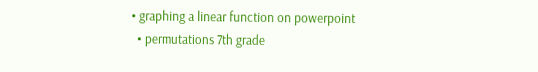• graphing a linear function on powerpoint
  • permutations 7th grade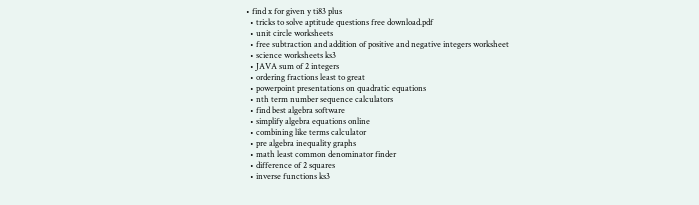• find x for given y ti83 plus
  • tricks to solve aptitude questions free download.pdf
  • unit circle worksheets
  • free subtraction and addition of positive and negative integers worksheet
  • science worksheets ks3
  • JAVA sum of 2 integers
  • ordering fractions least to great
  • powerpoint presentations on quadratic equations
  • nth term number sequence calculators
  • find best algebra software
  • simplify algebra equations online
  • combining like terms calculator
  • pre algebra inequality graphs
  • math least common denominator finder
  • difference of 2 squares
  • inverse functions ks3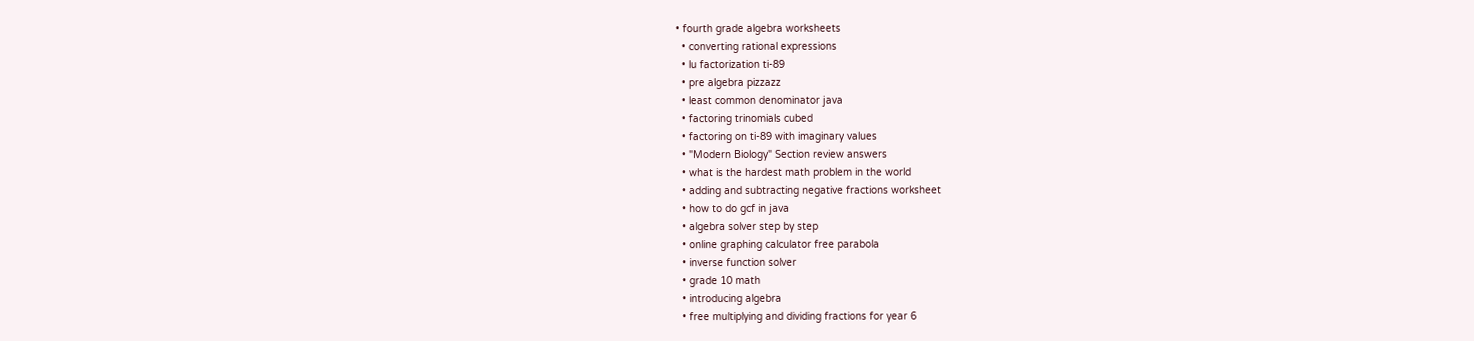• fourth grade algebra worksheets
  • converting rational expressions
  • lu factorization ti-89
  • pre algebra pizzazz
  • least common denominator java
  • factoring trinomials cubed
  • factoring on ti-89 with imaginary values
  • "Modern Biology" Section review answers
  • what is the hardest math problem in the world
  • adding and subtracting negative fractions worksheet
  • how to do gcf in java
  • algebra solver step by step
  • online graphing calculator free parabola
  • inverse function solver
  • grade 10 math
  • introducing algebra
  • free multiplying and dividing fractions for year 6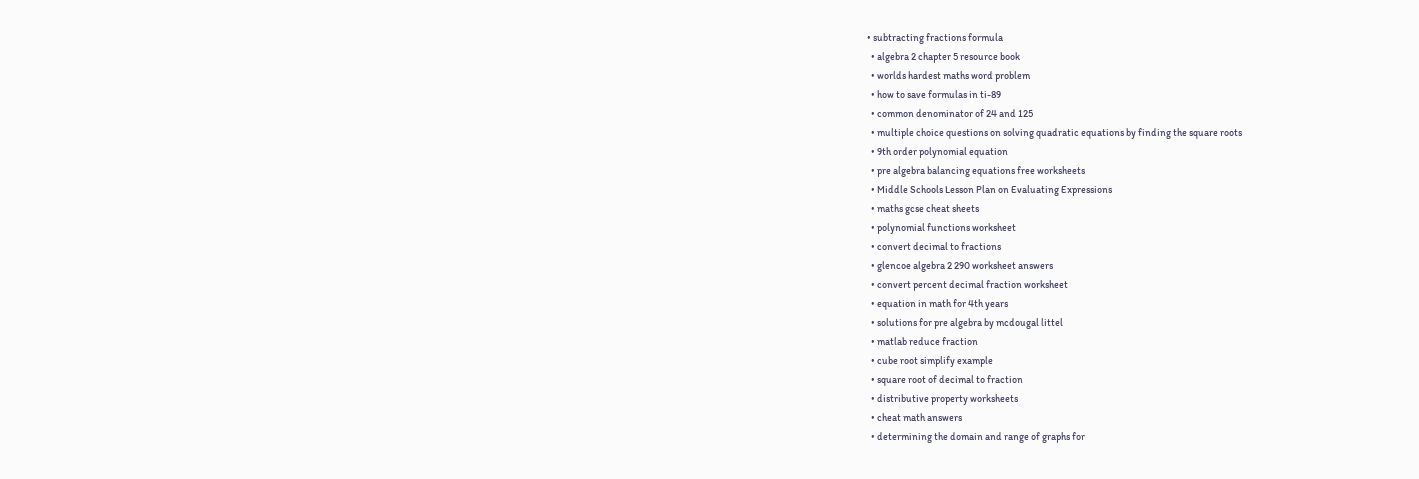• subtracting fractions formula
  • algebra 2 chapter 5 resource book
  • worlds hardest maths word problem
  • how to save formulas in ti-89
  • common denominator of 24 and 125
  • multiple choice questions on solving quadratic equations by finding the square roots
  • 9th order polynomial equation
  • pre algebra balancing equations free worksheets
  • Middle Schools Lesson Plan on Evaluating Expressions
  • maths gcse cheat sheets
  • polynomial functions worksheet
  • convert decimal to fractions
  • glencoe algebra 2 290 worksheet answers
  • convert percent decimal fraction worksheet
  • equation in math for 4th years
  • solutions for pre algebra by mcdougal littel
  • matlab reduce fraction
  • cube root simplify example
  • square root of decimal to fraction
  • distributive property worksheets
  • cheat math answers
  • determining the domain and range of graphs for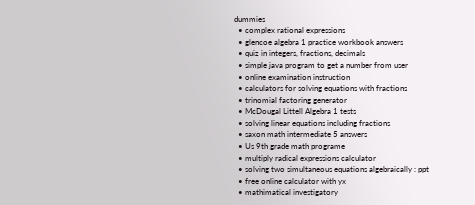dummies
  • complex rational expressions
  • glencoe algebra 1 practice workbook answers
  • quiz in integers, fractions, decimals
  • simple java program to get a number from user
  • online examination instruction
  • calculators for solving equations with fractions
  • trinomial factoring generator
  • McDougal Littell Algebra 1 tests
  • solving linear equations including fractions
  • saxon math intermediate 5 answers
  • Us 9th grade math programe
  • multiply radical expressions calculator
  • solving two simultaneous equations algebraically : ppt
  • free online calculator with yx
  • mathimatical investigatory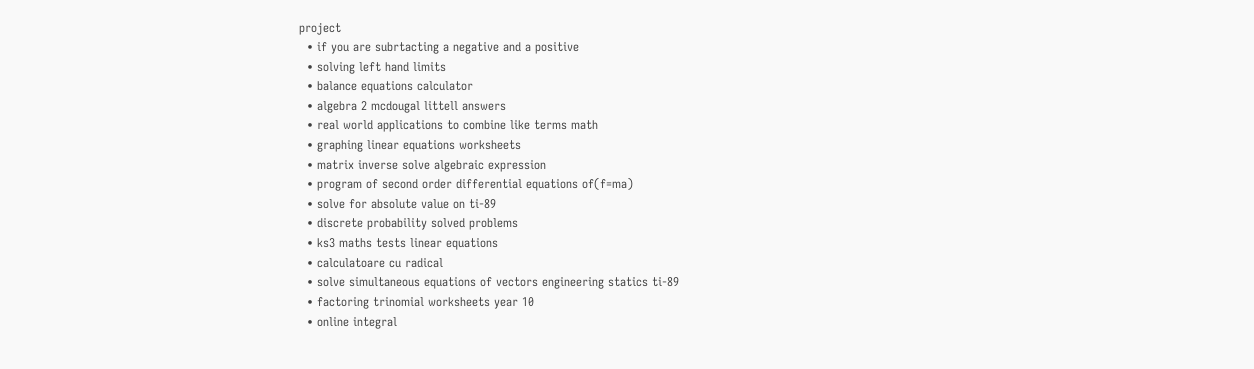project
  • if you are subrtacting a negative and a positive
  • solving left hand limits
  • balance equations calculator
  • algebra 2 mcdougal littell answers
  • real world applications to combine like terms math
  • graphing linear equations worksheets
  • matrix inverse solve algebraic expression
  • program of second order differential equations of(f=ma)
  • solve for absolute value on ti-89
  • discrete probability solved problems
  • ks3 maths tests linear equations
  • calculatoare cu radical
  • solve simultaneous equations of vectors engineering statics ti-89
  • factoring trinomial worksheets year 10
  • online integral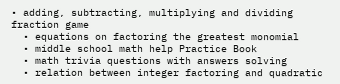• adding, subtracting, multiplying and dividing fraction game
  • equations on factoring the greatest monomial
  • middle school math help Practice Book
  • math trivia questions with answers solving
  • relation between integer factoring and quadratic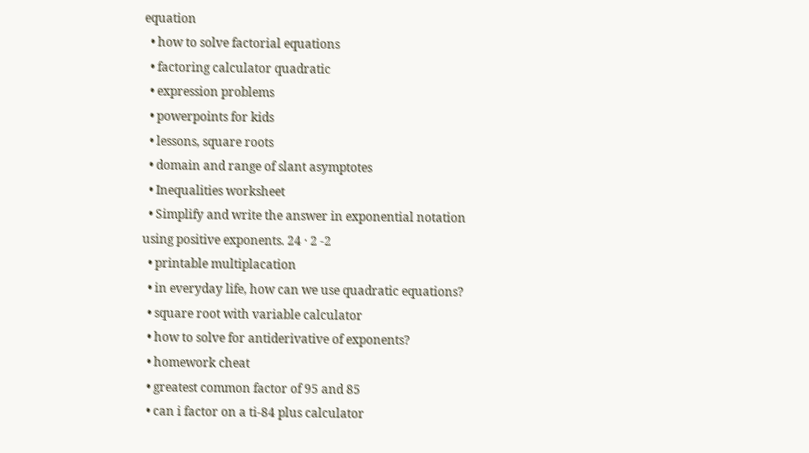equation
  • how to solve factorial equations
  • factoring calculator quadratic
  • expression problems
  • powerpoints for kids
  • lessons, square roots
  • domain and range of slant asymptotes
  • Inequalities worksheet
  • Simplify and write the answer in exponential notation using positive exponents. 24 · 2 -2
  • printable multiplacation
  • in everyday life, how can we use quadratic equations?
  • square root with variable calculator
  • how to solve for antiderivative of exponents?
  • homework cheat
  • greatest common factor of 95 and 85
  • can i factor on a ti-84 plus calculator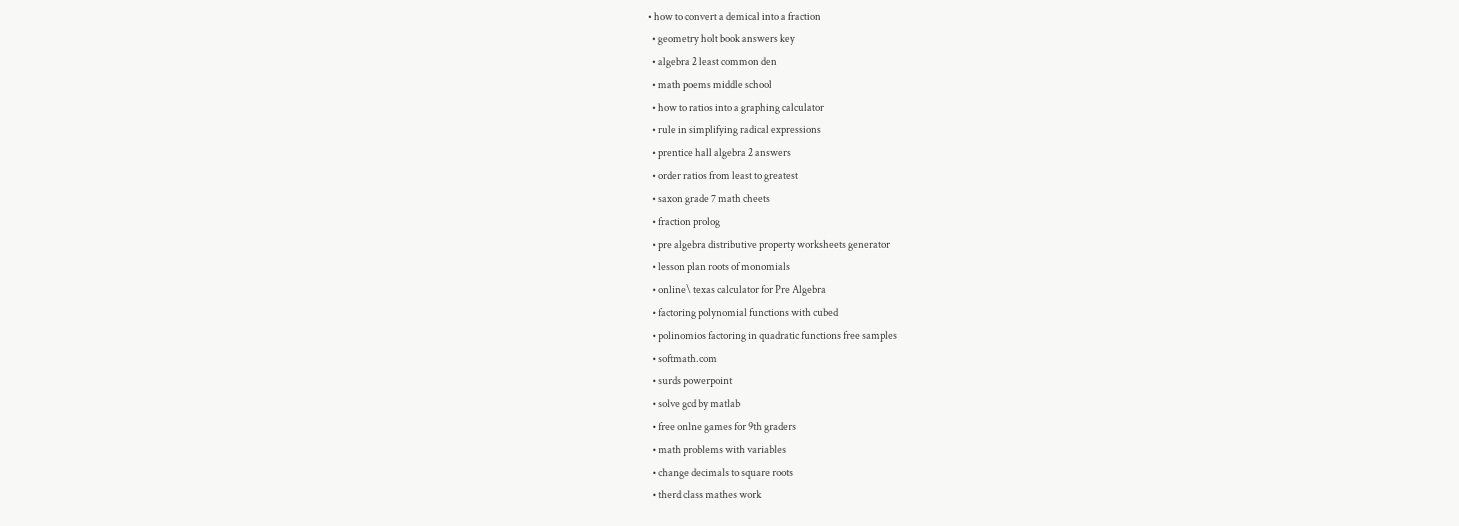• how to convert a demical into a fraction
  • geometry holt book answers key
  • algebra 2 least common den
  • math poems middle school
  • how to ratios into a graphing calculator
  • rule in simplifying radical expressions
  • prentice hall algebra 2 answers
  • order ratios from least to greatest
  • saxon grade 7 math cheets
  • fraction prolog
  • pre algebra distributive property worksheets generator
  • lesson plan roots of monomials
  • online\ texas calculator for Pre Algebra
  • factoring polynomial functions with cubed
  • polinomios factoring in quadratic functions free samples
  • softmath.com
  • surds powerpoint
  • solve gcd by matlab
  • free onlne games for 9th graders
  • math problems with variables
  • change decimals to square roots
  • therd class mathes work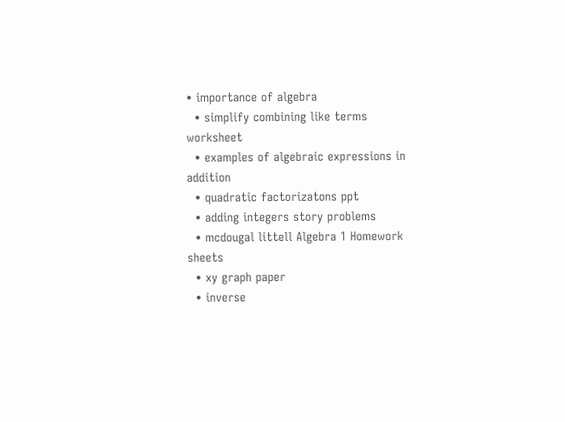• importance of algebra
  • simplify combining like terms worksheet
  • examples of algebraic expressions in addition
  • quadratic factorizatons ppt
  • adding integers story problems
  • mcdougal littell Algebra 1 Homework sheets
  • xy graph paper
  • inverse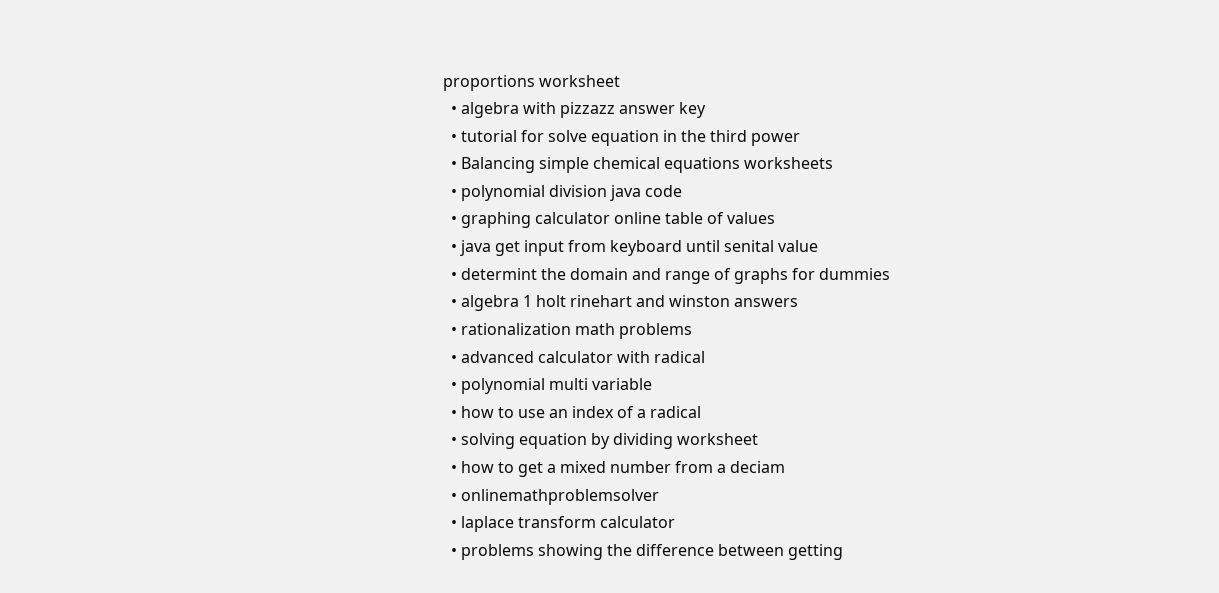proportions worksheet
  • algebra with pizzazz answer key
  • tutorial for solve equation in the third power
  • Balancing simple chemical equations worksheets
  • polynomial division java code
  • graphing calculator online table of values
  • java get input from keyboard until senital value
  • determint the domain and range of graphs for dummies
  • algebra 1 holt rinehart and winston answers
  • rationalization math problems
  • advanced calculator with radical
  • polynomial multi variable
  • how to use an index of a radical
  • solving equation by dividing worksheet
  • how to get a mixed number from a deciam
  • onlinemathproblemsolver
  • laplace transform calculator
  • problems showing the difference between getting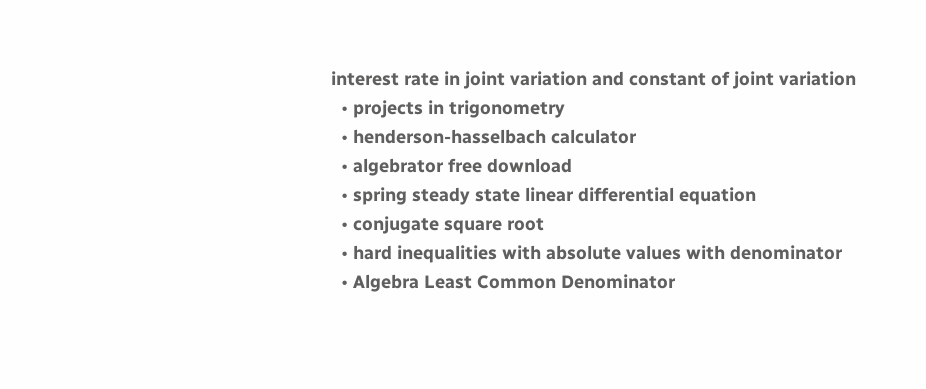interest rate in joint variation and constant of joint variation
  • projects in trigonometry
  • henderson-hasselbach calculator
  • algebrator free download
  • spring steady state linear differential equation
  • conjugate square root
  • hard inequalities with absolute values with denominator
  • Algebra Least Common Denominator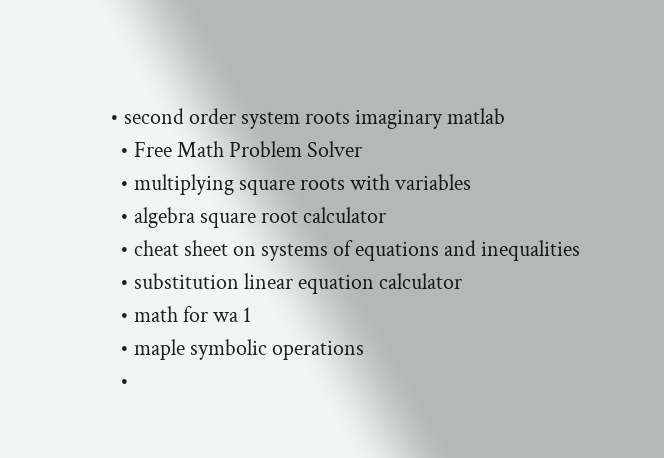• second order system roots imaginary matlab
  • Free Math Problem Solver
  • multiplying square roots with variables
  • algebra square root calculator
  • cheat sheet on systems of equations and inequalities
  • substitution linear equation calculator
  • math for wa 1
  • maple symbolic operations
  •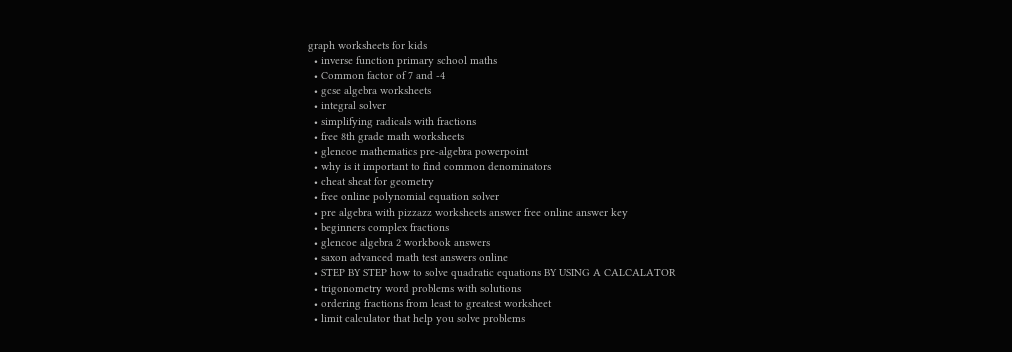graph worksheets for kids
  • inverse function primary school maths
  • Common factor of 7 and -4
  • gcse algebra worksheets
  • integral solver
  • simplifying radicals with fractions
  • free 8th grade math worksheets
  • glencoe mathematics pre-algebra powerpoint
  • why is it important to find common denominators
  • cheat sheat for geometry
  • free online polynomial equation solver
  • pre algebra with pizzazz worksheets answer free online answer key
  • beginners complex fractions
  • glencoe algebra 2 workbook answers
  • saxon advanced math test answers online
  • STEP BY STEP how to solve quadratic equations BY USING A CALCALATOR
  • trigonometry word problems with solutions
  • ordering fractions from least to greatest worksheet
  • limit calculator that help you solve problems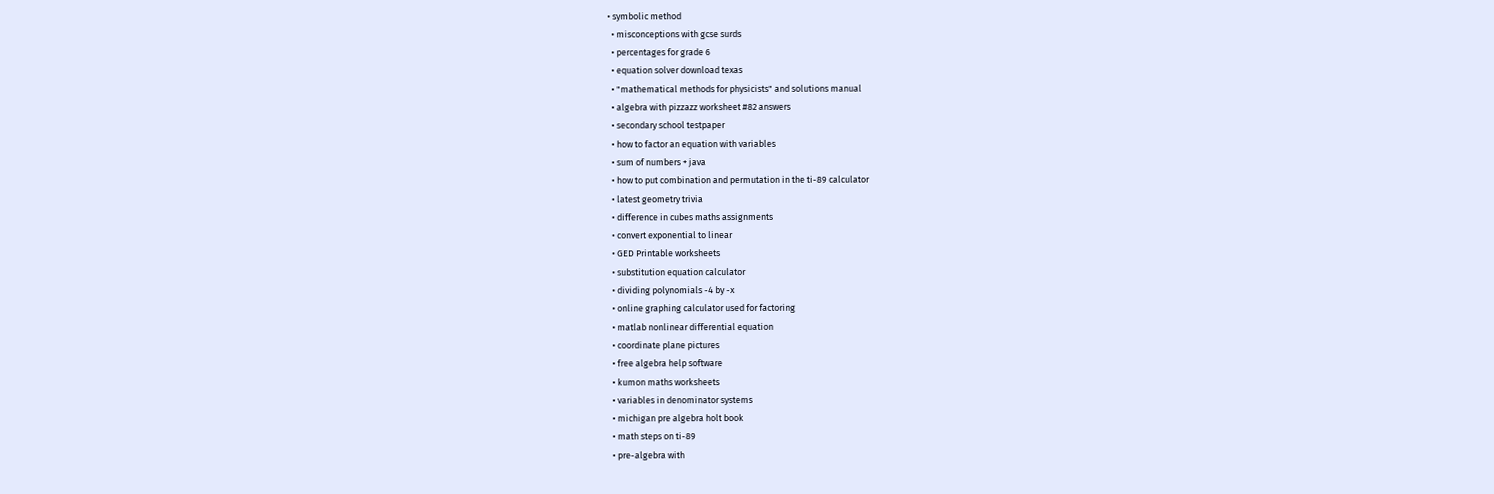• symbolic method
  • misconceptions with gcse surds
  • percentages for grade 6
  • equation solver download texas
  • "mathematical methods for physicists" and solutions manual
  • algebra with pizzazz worksheet #82 answers
  • secondary school testpaper
  • how to factor an equation with variables
  • sum of numbers + java
  • how to put combination and permutation in the ti-89 calculator
  • latest geometry trivia
  • difference in cubes maths assignments
  • convert exponential to linear
  • GED Printable worksheets
  • substitution equation calculator
  • dividing polynomials -4 by -x
  • online graphing calculator used for factoring
  • matlab nonlinear differential equation
  • coordinate plane pictures
  • free algebra help software
  • kumon maths worksheets
  • variables in denominator systems
  • michigan pre algebra holt book
  • math steps on ti-89
  • pre-algebra with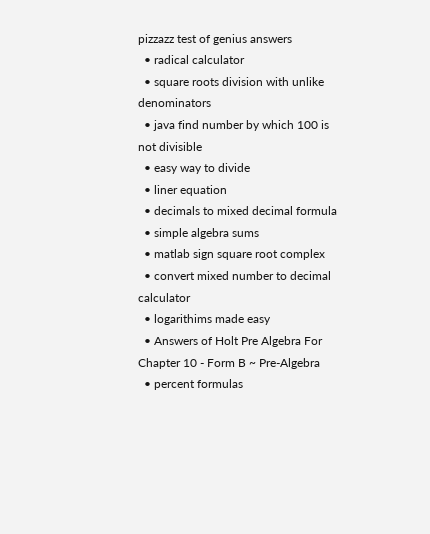pizzazz test of genius answers
  • radical calculator
  • square roots division with unlike denominators
  • java find number by which 100 is not divisible
  • easy way to divide
  • liner equation
  • decimals to mixed decimal formula
  • simple algebra sums
  • matlab sign square root complex
  • convert mixed number to decimal calculator
  • logarithims made easy
  • Answers of Holt Pre Algebra For Chapter 10 - Form B ~ Pre-Algebra
  • percent formulas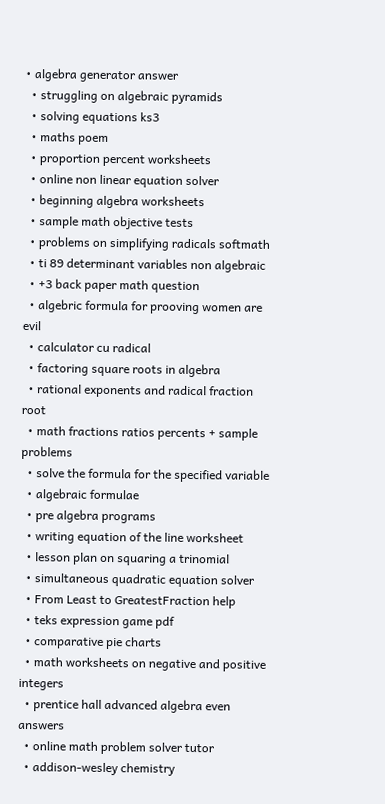• algebra generator answer
  • struggling on algebraic pyramids
  • solving equations ks3
  • maths poem
  • proportion percent worksheets
  • online non linear equation solver
  • beginning algebra worksheets
  • sample math objective tests
  • problems on simplifying radicals softmath
  • ti 89 determinant variables non algebraic
  • +3 back paper math question
  • algebric formula for prooving women are evil
  • calculator cu radical
  • factoring square roots in algebra
  • rational exponents and radical fraction root
  • math fractions ratios percents + sample problems
  • solve the formula for the specified variable
  • algebraic formulae
  • pre algebra programs
  • writing equation of the line worksheet
  • lesson plan on squaring a trinomial
  • simultaneous quadratic equation solver
  • From Least to GreatestFraction help
  • teks expression game pdf
  • comparative pie charts
  • math worksheets on negative and positive integers
  • prentice hall advanced algebra even answers
  • online math problem solver tutor
  • addison-wesley chemistry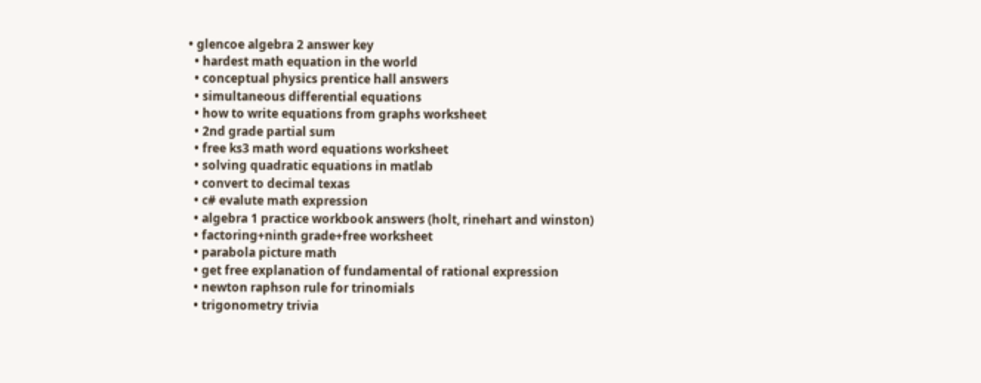• glencoe algebra 2 answer key
  • hardest math equation in the world
  • conceptual physics prentice hall answers
  • simultaneous differential equations
  • how to write equations from graphs worksheet
  • 2nd grade partial sum
  • free ks3 math word equations worksheet
  • solving quadratic equations in matlab
  • convert to decimal texas
  • c# evalute math expression
  • algebra 1 practice workbook answers (holt, rinehart and winston)
  • factoring+ninth grade+free worksheet
  • parabola picture math
  • get free explanation of fundamental of rational expression
  • newton raphson rule for trinomials
  • trigonometry trivia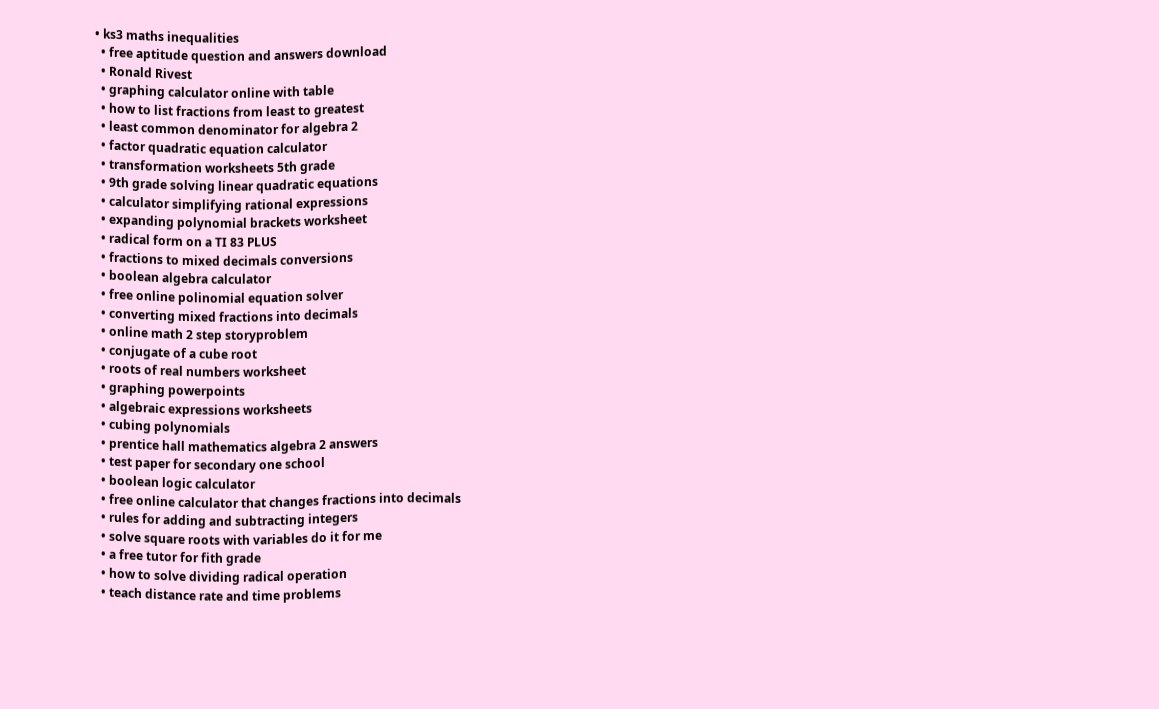• ks3 maths inequalities
  • free aptitude question and answers download
  • Ronald Rivest
  • graphing calculator online with table
  • how to list fractions from least to greatest
  • least common denominator for algebra 2
  • factor quadratic equation calculator
  • transformation worksheets 5th grade
  • 9th grade solving linear quadratic equations
  • calculator simplifying rational expressions
  • expanding polynomial brackets worksheet
  • radical form on a TI 83 PLUS
  • fractions to mixed decimals conversions
  • boolean algebra calculator
  • free online polinomial equation solver
  • converting mixed fractions into decimals
  • online math 2 step storyproblem
  • conjugate of a cube root
  • roots of real numbers worksheet
  • graphing powerpoints
  • algebraic expressions worksheets
  • cubing polynomials
  • prentice hall mathematics algebra 2 answers
  • test paper for secondary one school
  • boolean logic calculator
  • free online calculator that changes fractions into decimals
  • rules for adding and subtracting integers
  • solve square roots with variables do it for me
  • a free tutor for fith grade
  • how to solve dividing radical operation
  • teach distance rate and time problems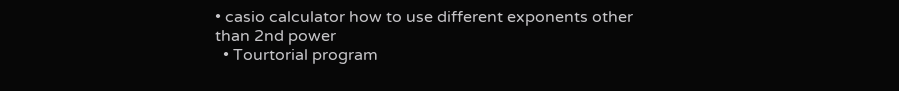• casio calculator how to use different exponents other than 2nd power
  • Tourtorial program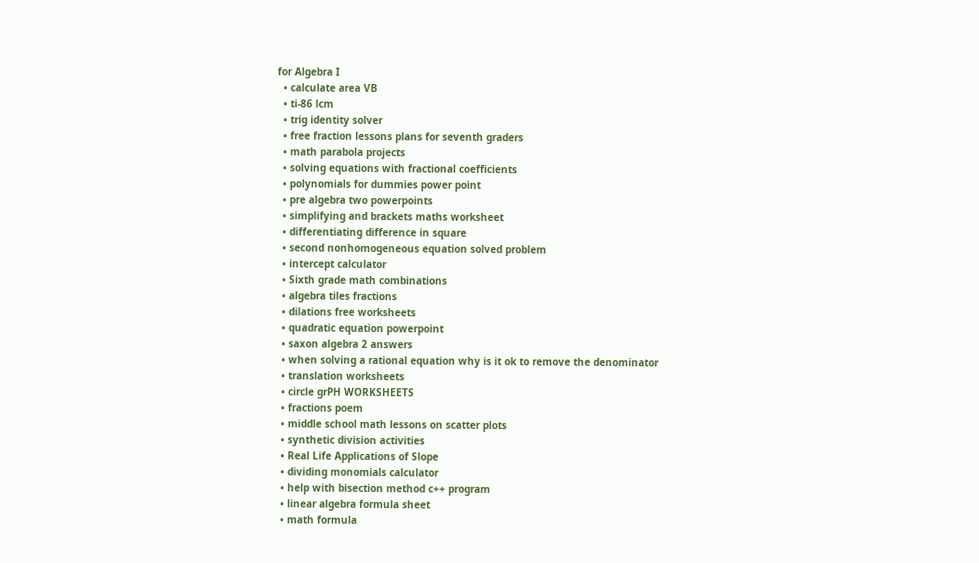for Algebra I
  • calculate area VB
  • ti-86 lcm
  • trig identity solver
  • free fraction lessons plans for seventh graders
  • math parabola projects
  • solving equations with fractional coefficients
  • polynomials for dummies power point
  • pre algebra two powerpoints
  • simplifying and brackets maths worksheet
  • differentiating difference in square
  • second nonhomogeneous equation solved problem
  • intercept calculator
  • Sixth grade math combinations
  • algebra tiles fractions
  • dilations free worksheets
  • quadratic equation powerpoint
  • saxon algebra 2 answers
  • when solving a rational equation why is it ok to remove the denominator
  • translation worksheets
  • circle grPH WORKSHEETS
  • fractions poem
  • middle school math lessons on scatter plots
  • synthetic division activities
  • Real Life Applications of Slope
  • dividing monomials calculator
  • help with bisection method c++ program
  • linear algebra formula sheet
  • math formula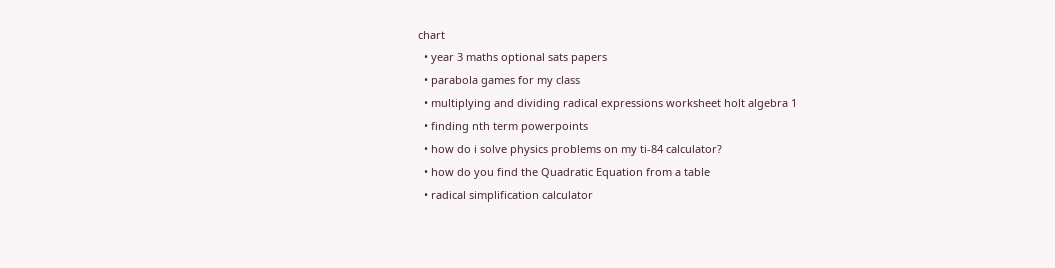chart
  • year 3 maths optional sats papers
  • parabola games for my class
  • multiplying and dividing radical expressions worksheet holt algebra 1
  • finding nth term powerpoints
  • how do i solve physics problems on my ti-84 calculator?
  • how do you find the Quadratic Equation from a table
  • radical simplification calculator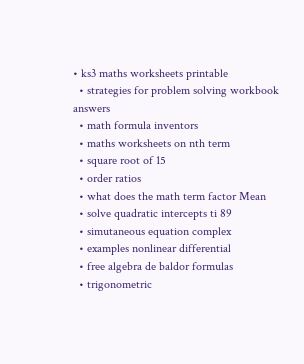• ks3 maths worksheets printable
  • strategies for problem solving workbook answers
  • math formula inventors
  • maths worksheets on nth term
  • square root of 15
  • order ratios
  • what does the math term factor Mean
  • solve quadratic intercepts ti 89
  • simutaneous equation complex
  • examples nonlinear differential
  • free algebra de baldor formulas
  • trigonometric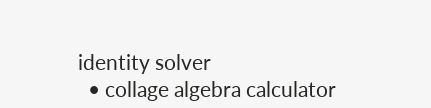identity solver
  • collage algebra calculator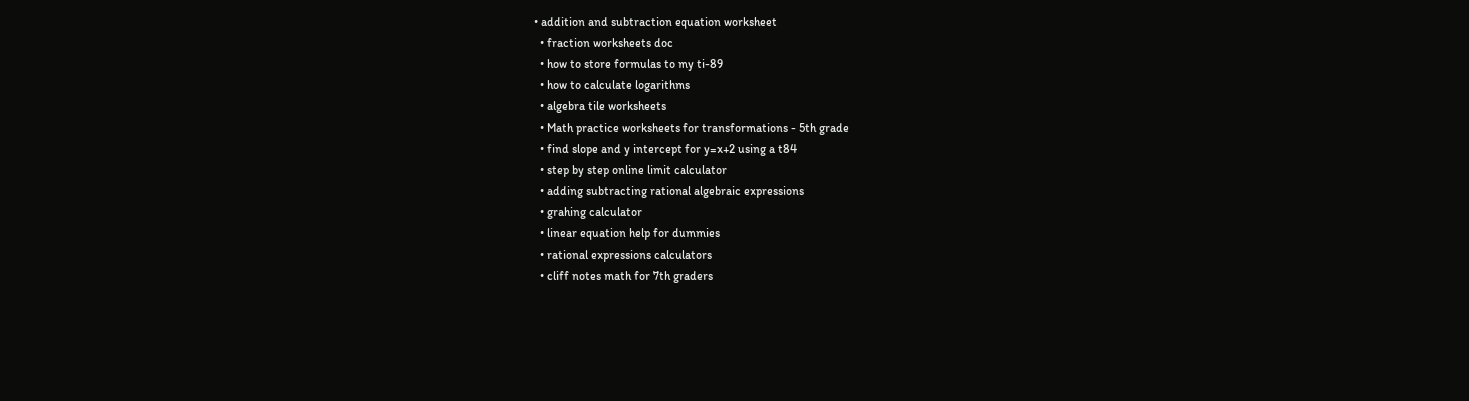• addition and subtraction equation worksheet
  • fraction worksheets doc
  • how to store formulas to my ti-89
  • how to calculate logarithms
  • algebra tile worksheets
  • Math practice worksheets for transformations - 5th grade
  • find slope and y intercept for y=x+2 using a t84
  • step by step online limit calculator
  • adding subtracting rational algebraic expressions
  • grahing calculator
  • linear equation help for dummies
  • rational expressions calculators
  • cliff notes math for 7th graders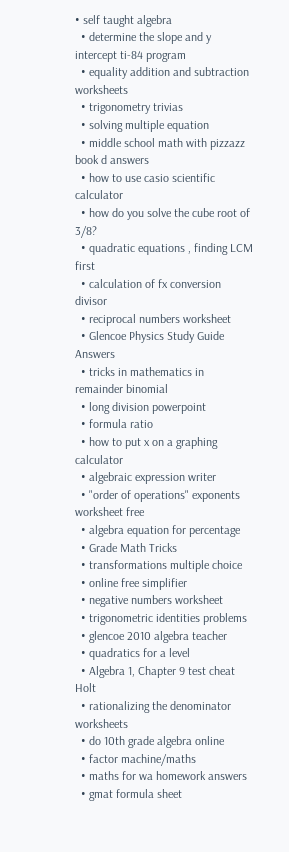• self taught algebra
  • determine the slope and y intercept ti-84 program
  • equality addition and subtraction worksheets
  • trigonometry trivias
  • solving multiple equation
  • middle school math with pizzazz book d answers
  • how to use casio scientific calculator
  • how do you solve the cube root of 3/8?
  • quadratic equations , finding LCM first
  • calculation of fx conversion divisor
  • reciprocal numbers worksheet
  • Glencoe Physics Study Guide Answers
  • tricks in mathematics in remainder binomial
  • long division powerpoint
  • formula ratio
  • how to put x on a graphing calculator
  • algebraic expression writer
  • "order of operations" exponents worksheet free
  • algebra equation for percentage
  • Grade Math Tricks
  • transformations multiple choice
  • online free simplifier
  • negative numbers worksheet
  • trigonometric identities problems
  • glencoe 2010 algebra teacher
  • quadratics for a level
  • Algebra 1, Chapter 9 test cheat Holt
  • rationalizing the denominator worksheets
  • do 10th grade algebra online
  • factor machine/maths
  • maths for wa homework answers
  • gmat formula sheet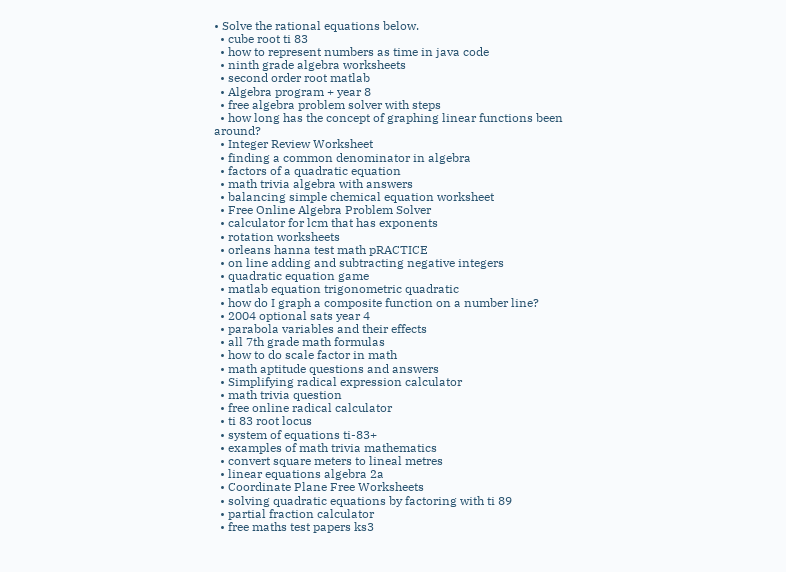• Solve the rational equations below.
  • cube root ti 83
  • how to represent numbers as time in java code
  • ninth grade algebra worksheets
  • second order root matlab
  • Algebra program + year 8
  • free algebra problem solver with steps
  • how long has the concept of graphing linear functions been around?
  • Integer Review Worksheet
  • finding a common denominator in algebra
  • factors of a quadratic equation
  • math trivia algebra with answers
  • balancing simple chemical equation worksheet
  • Free Online Algebra Problem Solver
  • calculator for lcm that has exponents
  • rotation worksheets
  • orleans hanna test math pRACTICE
  • on line adding and subtracting negative integers
  • quadratic equation game
  • matlab equation trigonometric quadratic
  • how do I graph a composite function on a number line?
  • 2004 optional sats year 4
  • parabola variables and their effects
  • all 7th grade math formulas
  • how to do scale factor in math
  • math aptitude questions and answers
  • Simplifying radical expression calculator
  • math trivia question
  • free online radical calculator
  • ti 83 root locus
  • system of equations ti-83+
  • examples of math trivia mathematics
  • convert square meters to lineal metres
  • linear equations algebra 2a
  • Coordinate Plane Free Worksheets
  • solving quadratic equations by factoring with ti 89
  • partial fraction calculator
  • free maths test papers ks3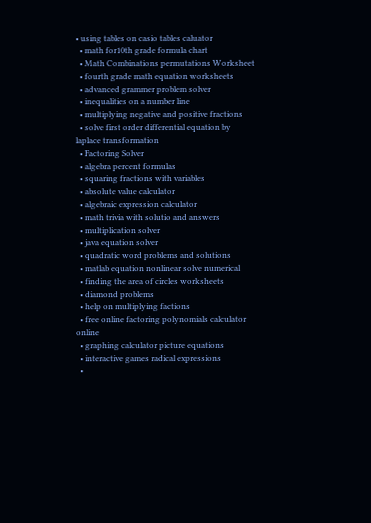• using tables on casio tables caluator
  • math for10th grade formula chart
  • Math Combinations permutations Worksheet
  • fourth grade math equation worksheets
  • advanced grammer problem solver
  • inequalities on a number line
  • multiplying negative and positive fractions
  • solve first order differential equation by laplace transformation
  • Factoring Solver
  • algebra percent formulas
  • squaring fractions with variables
  • absolute value calculator
  • algebraic expression calculator
  • math trivia with solutio and answers
  • multiplication solver
  • java equation solver
  • quadratic word problems and solutions
  • matlab equation nonlinear solve numerical
  • finding the area of circles worksheets
  • diamond problems
  • help on multiplying factions
  • free online factoring polynomials calculator online
  • graphing calculator picture equations
  • interactive games radical expressions
  •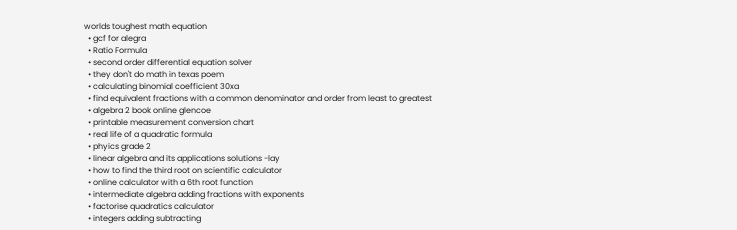worlds toughest math equation
  • gcf for alegra
  • Ratio Formula
  • second order differential equation solver
  • they don't do math in texas poem
  • calculating binomial coefficient 30xa
  • find equivalent fractions with a common denominator and order from least to greatest
  • algebra 2 book online glencoe
  • printable measurement conversion chart
  • real life of a quadratic formula
  • phyics grade 2
  • linear algebra and its applications solutions -lay
  • how to find the third root on scientific calculator
  • online calculator with a 6th root function
  • intermediate algebra adding fractions with exponents
  • factorise quadratics calculator
  • integers adding subtracting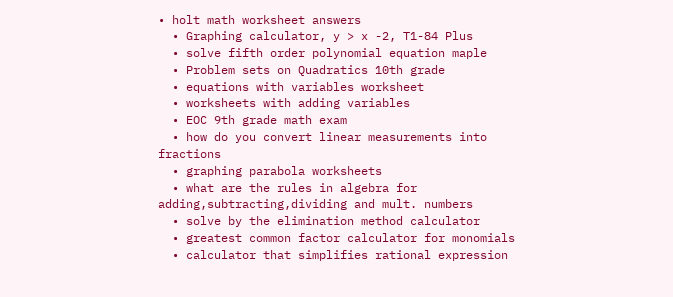• holt math worksheet answers
  • Graphing calculator, y > x -2, T1-84 Plus
  • solve fifth order polynomial equation maple
  • Problem sets on Quadratics 10th grade
  • equations with variables worksheet
  • worksheets with adding variables
  • EOC 9th grade math exam
  • how do you convert linear measurements into fractions
  • graphing parabola worksheets
  • what are the rules in algebra for adding,subtracting,dividing and mult. numbers
  • solve by the elimination method calculator
  • greatest common factor calculator for monomials
  • calculator that simplifies rational expression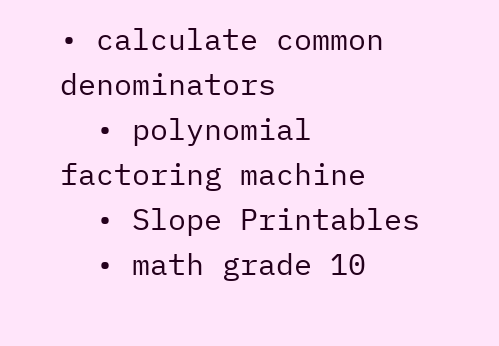• calculate common denominators
  • polynomial factoring machine
  • Slope Printables
  • math grade 10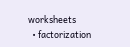worksheets
  • factorization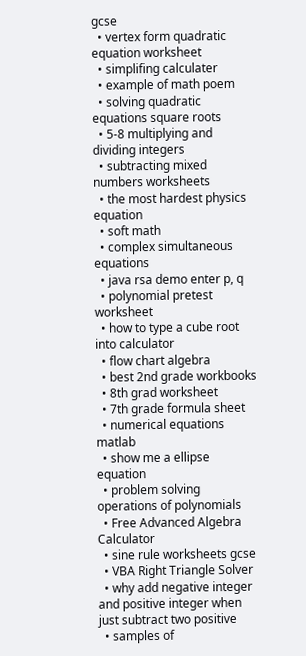gcse
  • vertex form quadratic equation worksheet
  • simplifing calculater
  • example of math poem
  • solving quadratic equations square roots
  • 5-8 multiplying and dividing integers
  • subtracting mixed numbers worksheets
  • the most hardest physics equation
  • soft math
  • complex simultaneous equations
  • java rsa demo enter p, q
  • polynomial pretest worksheet
  • how to type a cube root into calculator
  • flow chart algebra
  • best 2nd grade workbooks
  • 8th grad worksheet
  • 7th grade formula sheet
  • numerical equations matlab
  • show me a ellipse equation
  • problem solving operations of polynomials
  • Free Advanced Algebra Calculator
  • sine rule worksheets gcse
  • VBA Right Triangle Solver
  • why add negative integer and positive integer when just subtract two positive
  • samples of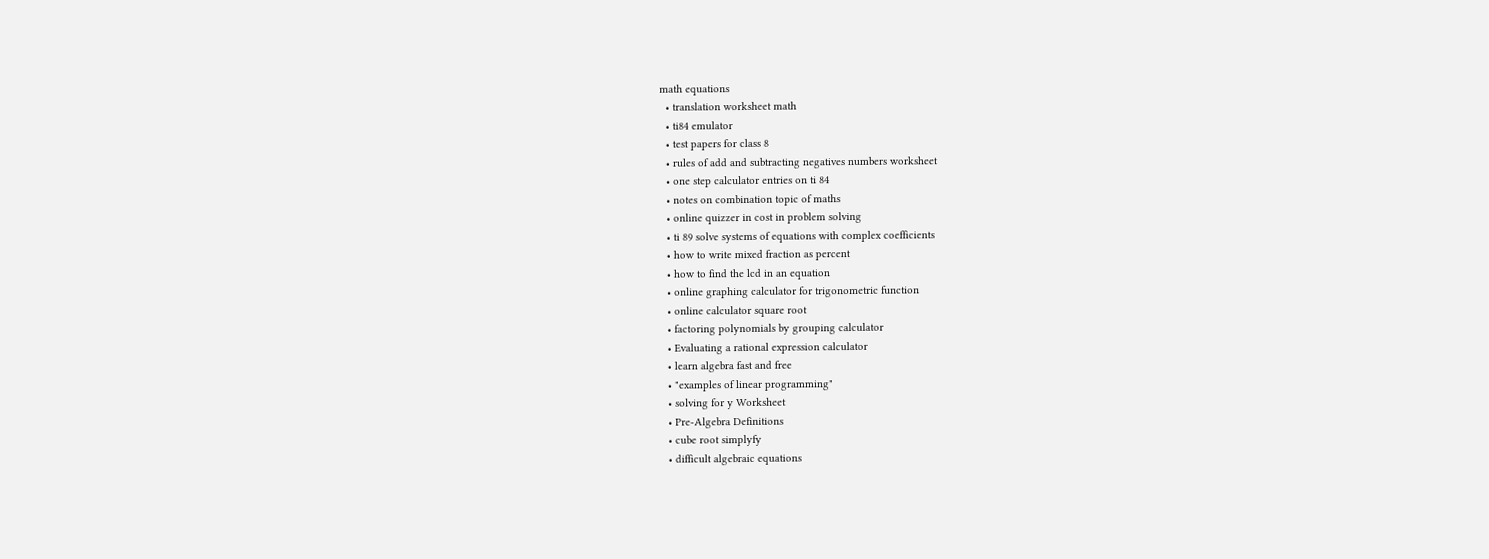math equations
  • translation worksheet math
  • ti84 emulator
  • test papers for class 8
  • rules of add and subtracting negatives numbers worksheet
  • one step calculator entries on ti 84
  • notes on combination topic of maths
  • online quizzer in cost in problem solving
  • ti 89 solve systems of equations with complex coefficients
  • how to write mixed fraction as percent
  • how to find the lcd in an equation
  • online graphing calculator for trigonometric function
  • online calculator square root
  • factoring polynomials by grouping calculator
  • Evaluating a rational expression calculator
  • learn algebra fast and free
  • "examples of linear programming"
  • solving for y Worksheet
  • Pre-Algebra Definitions
  • cube root simplyfy
  • difficult algebraic equations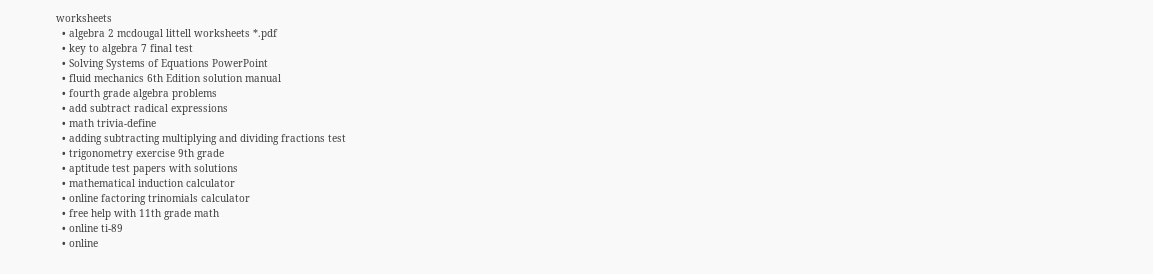worksheets
  • algebra 2 mcdougal littell worksheets *.pdf
  • key to algebra 7 final test
  • Solving Systems of Equations PowerPoint
  • fluid mechanics 6th Edition solution manual
  • fourth grade algebra problems
  • add subtract radical expressions
  • math trivia-define
  • adding subtracting multiplying and dividing fractions test
  • trigonometry exercise 9th grade
  • aptitude test papers with solutions
  • mathematical induction calculator
  • online factoring trinomials calculator
  • free help with 11th grade math
  • online ti-89
  • online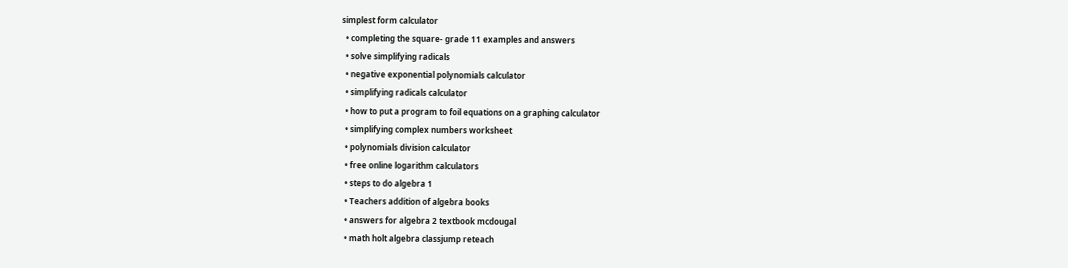simplest form calculator
  • completing the square- grade 11 examples and answers
  • solve simplifying radicals
  • negative exponential polynomials calculator
  • simplifying radicals calculator
  • how to put a program to foil equations on a graphing calculator
  • simplifying complex numbers worksheet
  • polynomials division calculator
  • free online logarithm calculators
  • steps to do algebra 1
  • Teachers addition of algebra books
  • answers for algebra 2 textbook mcdougal
  • math holt algebra classjump reteach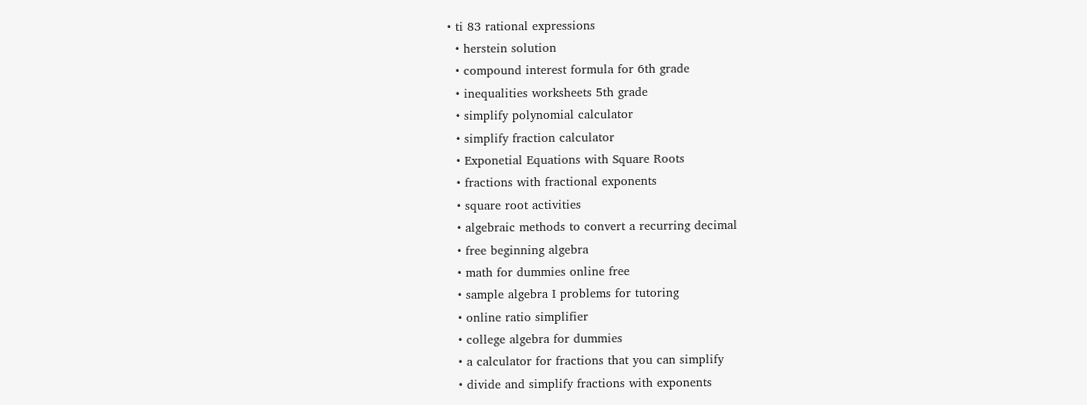• ti 83 rational expressions
  • herstein solution
  • compound interest formula for 6th grade
  • inequalities worksheets 5th grade
  • simplify polynomial calculator
  • simplify fraction calculator
  • Exponetial Equations with Square Roots
  • fractions with fractional exponents
  • square root activities
  • algebraic methods to convert a recurring decimal
  • free beginning algebra
  • math for dummies online free
  • sample algebra I problems for tutoring
  • online ratio simplifier
  • college algebra for dummies
  • a calculator for fractions that you can simplify
  • divide and simplify fractions with exponents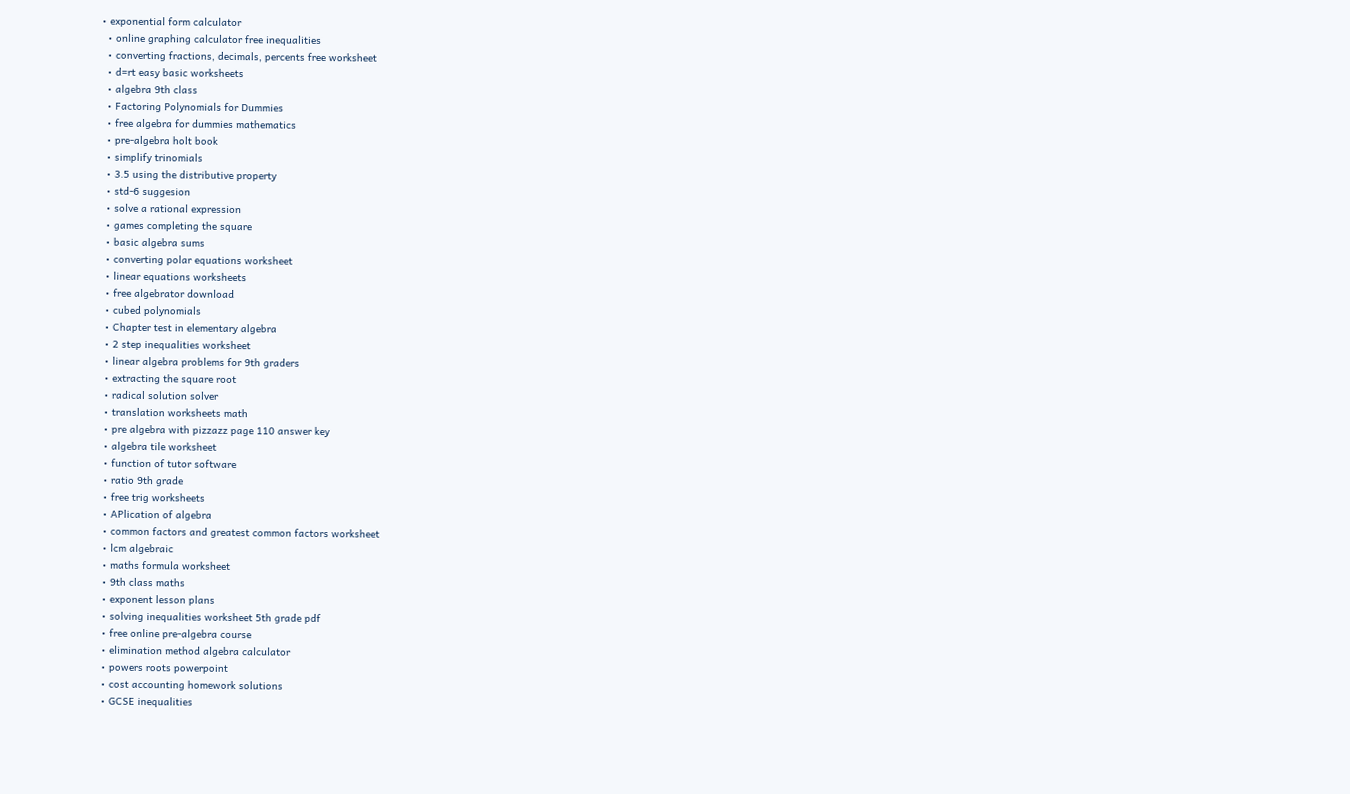• exponential form calculator
  • online graphing calculator free inequalities
  • converting fractions, decimals, percents free worksheet
  • d=rt easy basic worksheets
  • algebra 9th class
  • Factoring Polynomials for Dummies
  • free algebra for dummies mathematics
  • pre-algebra holt book
  • simplify trinomials
  • 3.5 using the distributive property
  • std-6 suggesion
  • solve a rational expression
  • games completing the square
  • basic algebra sums
  • converting polar equations worksheet
  • linear equations worksheets
  • free algebrator download
  • cubed polynomials
  • Chapter test in elementary algebra
  • 2 step inequalities worksheet
  • linear algebra problems for 9th graders
  • extracting the square root
  • radical solution solver
  • translation worksheets math
  • pre algebra with pizzazz page 110 answer key
  • algebra tile worksheet
  • function of tutor software
  • ratio 9th grade
  • free trig worksheets
  • APlication of algebra
  • common factors and greatest common factors worksheet
  • lcm algebraic
  • maths formula worksheet
  • 9th class maths
  • exponent lesson plans
  • solving inequalities worksheet 5th grade pdf
  • free online pre-algebra course
  • elimination method algebra calculator
  • powers roots powerpoint
  • cost accounting homework solutions
  • GCSE inequalities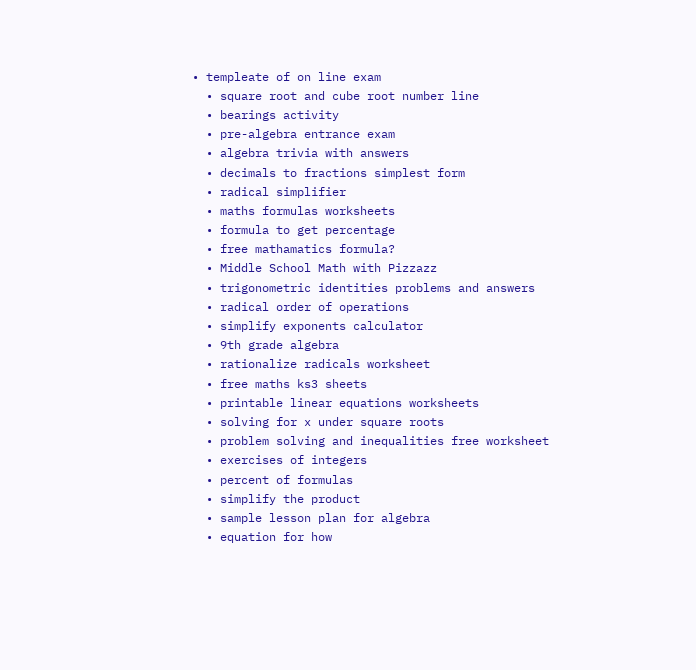• templeate of on line exam
  • square root and cube root number line
  • bearings activity
  • pre-algebra entrance exam
  • algebra trivia with answers
  • decimals to fractions simplest form
  • radical simplifier
  • maths formulas worksheets
  • formula to get percentage
  • free mathamatics formula?
  • Middle School Math with Pizzazz
  • trigonometric identities problems and answers
  • radical order of operations
  • simplify exponents calculator
  • 9th grade algebra
  • rationalize radicals worksheet
  • free maths ks3 sheets
  • printable linear equations worksheets
  • solving for x under square roots
  • problem solving and inequalities free worksheet
  • exercises of integers
  • percent of formulas
  • simplify the product
  • sample lesson plan for algebra
  • equation for how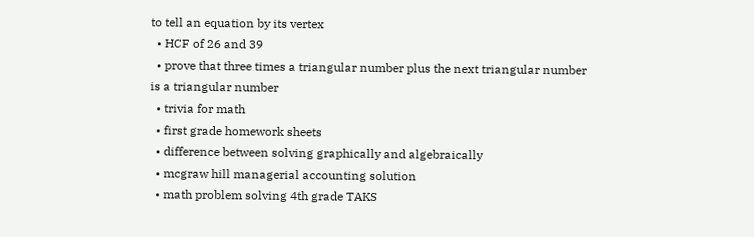to tell an equation by its vertex
  • HCF of 26 and 39
  • prove that three times a triangular number plus the next triangular number is a triangular number
  • trivia for math
  • first grade homework sheets
  • difference between solving graphically and algebraically
  • mcgraw hill managerial accounting solution
  • math problem solving 4th grade TAKS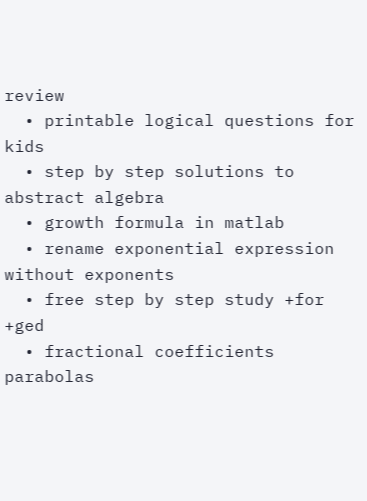review
  • printable logical questions for kids
  • step by step solutions to abstract algebra
  • growth formula in matlab
  • rename exponential expression without exponents
  • free step by step study +for +ged
  • fractional coefficients parabolas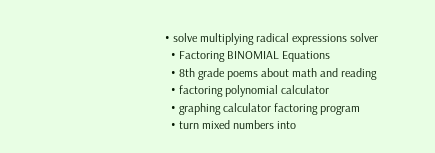• solve multiplying radical expressions solver
  • Factoring BINOMIAL Equations
  • 8th grade poems about math and reading
  • factoring polynomial calculator
  • graphing calculator factoring program
  • turn mixed numbers into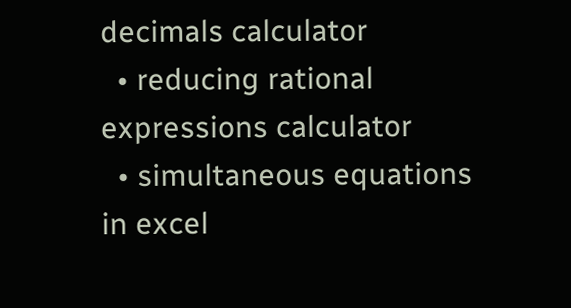decimals calculator
  • reducing rational expressions calculator
  • simultaneous equations in excel